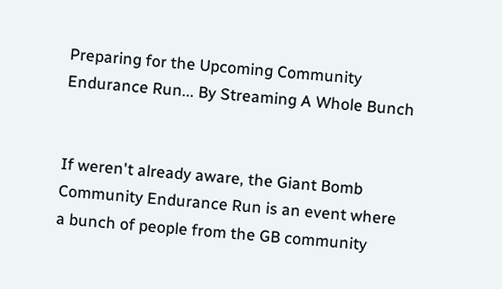Preparing for the Upcoming Community Endurance Run... By Streaming A Whole Bunch


If weren't already aware, the Giant Bomb Community Endurance Run is an event where a bunch of people from the GB community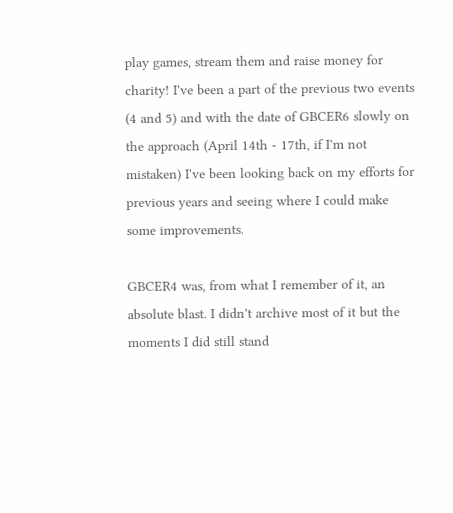play games, stream them and raise money for charity! I've been a part of the previous two events (4 and 5) and with the date of GBCER6 slowly on the approach (April 14th - 17th, if I'm not mistaken) I've been looking back on my efforts for previous years and seeing where I could make some improvements.

GBCER4 was, from what I remember of it, an absolute blast. I didn't archive most of it but the moments I did still stand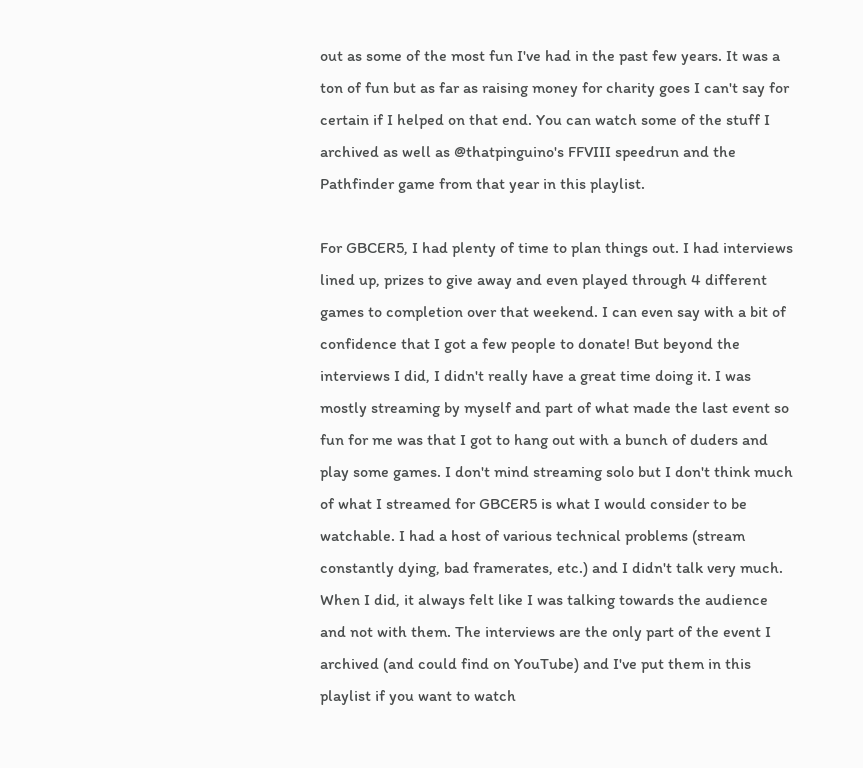out as some of the most fun I've had in the past few years. It was a ton of fun but as far as raising money for charity goes I can't say for certain if I helped on that end. You can watch some of the stuff I archived as well as @thatpinguino's FFVIII speedrun and the Pathfinder game from that year in this playlist.

For GBCER5, I had plenty of time to plan things out. I had interviews lined up, prizes to give away and even played through 4 different games to completion over that weekend. I can even say with a bit of confidence that I got a few people to donate! But beyond the interviews I did, I didn't really have a great time doing it. I was mostly streaming by myself and part of what made the last event so fun for me was that I got to hang out with a bunch of duders and play some games. I don't mind streaming solo but I don't think much of what I streamed for GBCER5 is what I would consider to be watchable. I had a host of various technical problems (stream constantly dying, bad framerates, etc.) and I didn't talk very much. When I did, it always felt like I was talking towards the audience and not with them. The interviews are the only part of the event I archived (and could find on YouTube) and I've put them in this playlist if you want to watch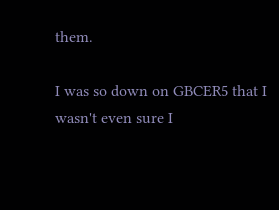them.

I was so down on GBCER5 that I wasn't even sure I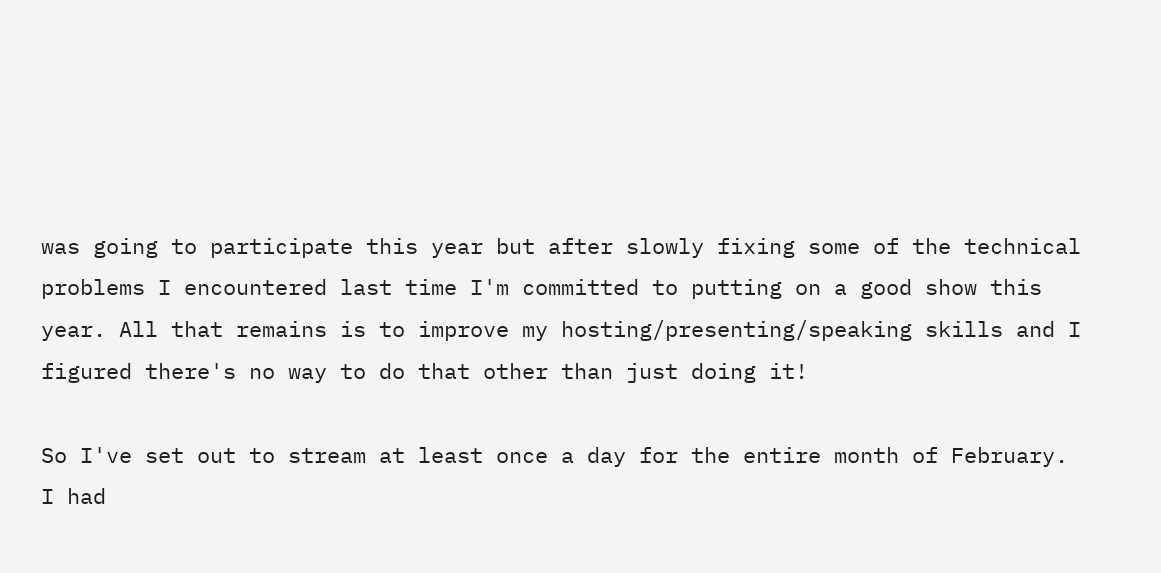was going to participate this year but after slowly fixing some of the technical problems I encountered last time I'm committed to putting on a good show this year. All that remains is to improve my hosting/presenting/speaking skills and I figured there's no way to do that other than just doing it!

So I've set out to stream at least once a day for the entire month of February. I had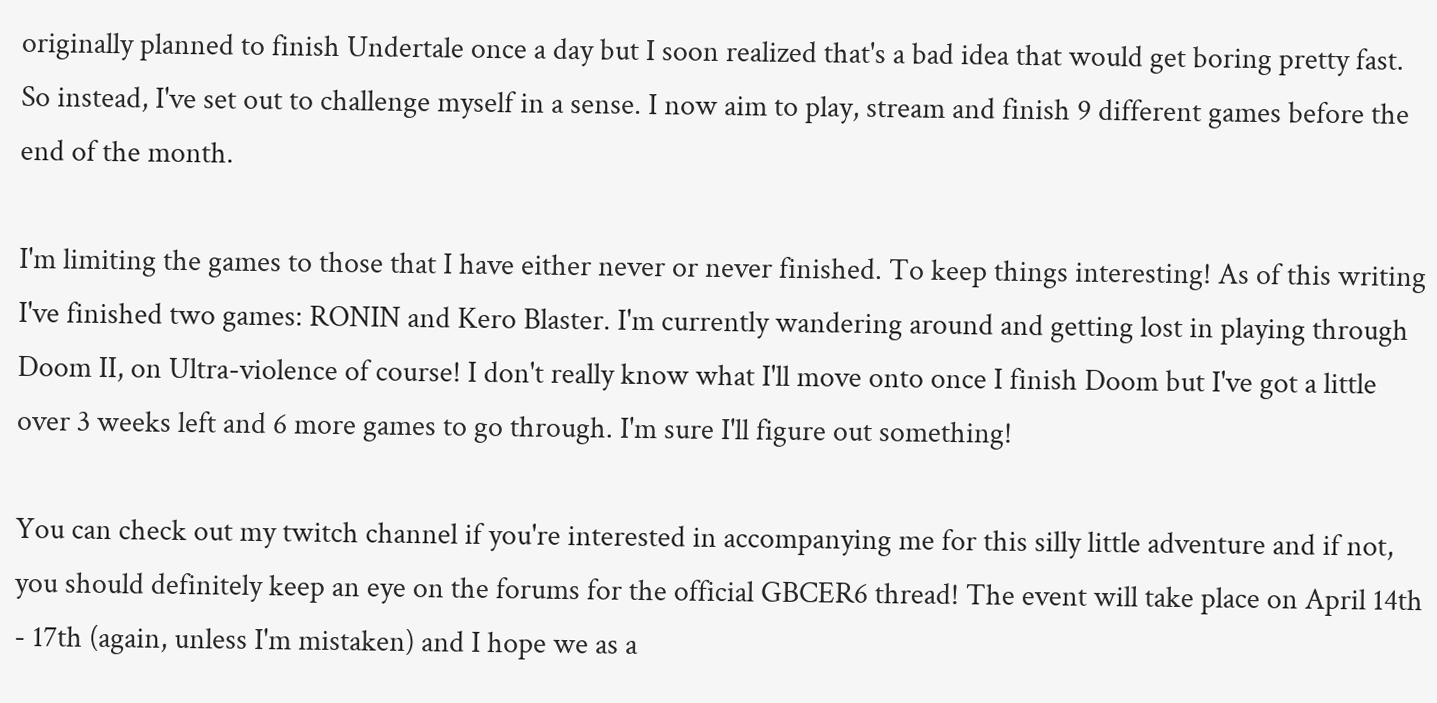originally planned to finish Undertale once a day but I soon realized that's a bad idea that would get boring pretty fast. So instead, I've set out to challenge myself in a sense. I now aim to play, stream and finish 9 different games before the end of the month.

I'm limiting the games to those that I have either never or never finished. To keep things interesting! As of this writing I've finished two games: RONIN and Kero Blaster. I'm currently wandering around and getting lost in playing through Doom II, on Ultra-violence of course! I don't really know what I'll move onto once I finish Doom but I've got a little over 3 weeks left and 6 more games to go through. I'm sure I'll figure out something!

You can check out my twitch channel if you're interested in accompanying me for this silly little adventure and if not, you should definitely keep an eye on the forums for the official GBCER6 thread! The event will take place on April 14th - 17th (again, unless I'm mistaken) and I hope we as a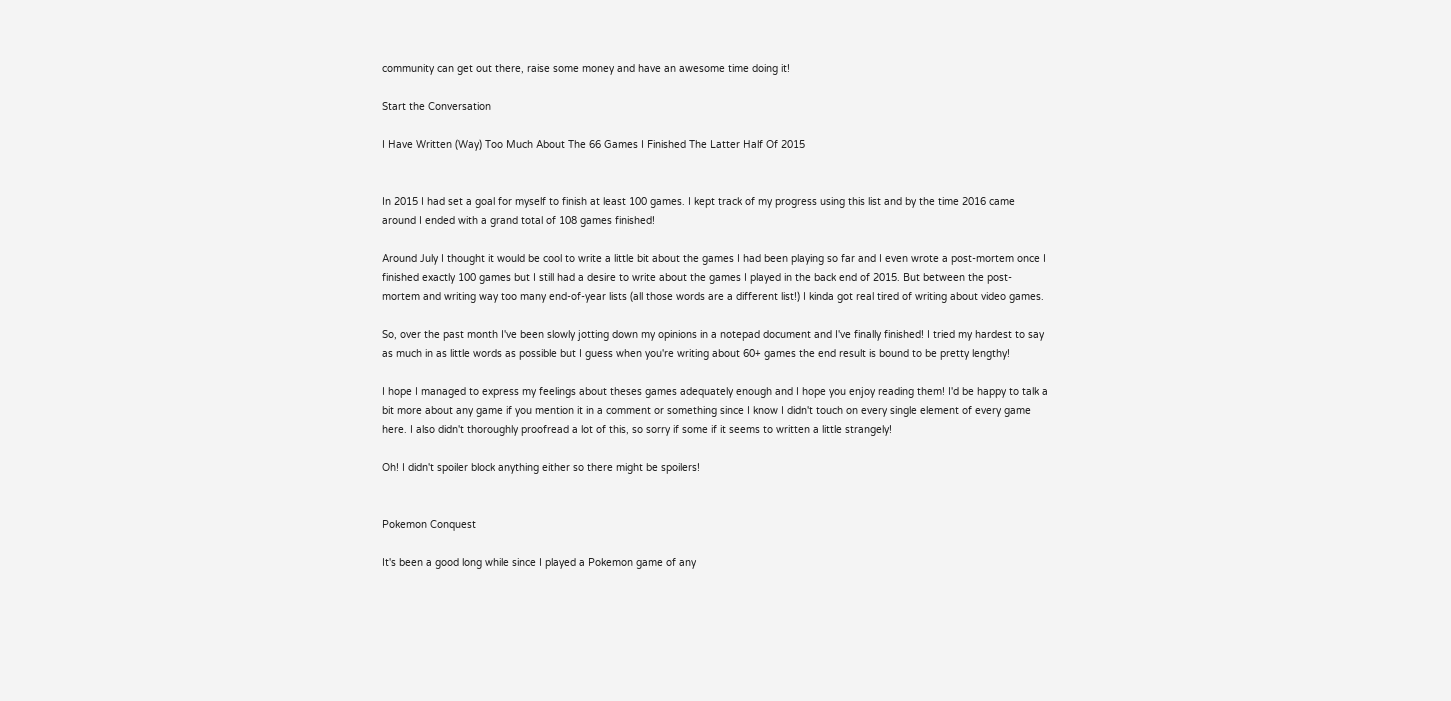community can get out there, raise some money and have an awesome time doing it!

Start the Conversation

I Have Written (Way) Too Much About The 66 Games I Finished The Latter Half Of 2015


In 2015 I had set a goal for myself to finish at least 100 games. I kept track of my progress using this list and by the time 2016 came around I ended with a grand total of 108 games finished!

Around July I thought it would be cool to write a little bit about the games I had been playing so far and I even wrote a post-mortem once I finished exactly 100 games but I still had a desire to write about the games I played in the back end of 2015. But between the post-mortem and writing way too many end-of-year lists (all those words are a different list!) I kinda got real tired of writing about video games.

So, over the past month I've been slowly jotting down my opinions in a notepad document and I've finally finished! I tried my hardest to say as much in as little words as possible but I guess when you're writing about 60+ games the end result is bound to be pretty lengthy!

I hope I managed to express my feelings about theses games adequately enough and I hope you enjoy reading them! I'd be happy to talk a bit more about any game if you mention it in a comment or something since I know I didn't touch on every single element of every game here. I also didn't thoroughly proofread a lot of this, so sorry if some if it seems to written a little strangely!

Oh! I didn't spoiler block anything either so there might be spoilers!


Pokemon Conquest

It's been a good long while since I played a Pokemon game of any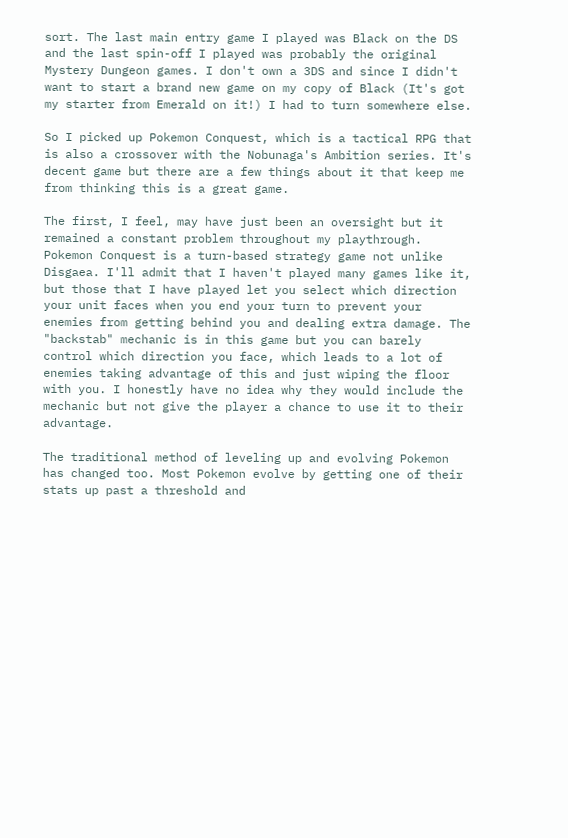sort. The last main entry game I played was Black on the DS and the last spin-off I played was probably the original Mystery Dungeon games. I don't own a 3DS and since I didn't want to start a brand new game on my copy of Black (It's got my starter from Emerald on it!) I had to turn somewhere else.

So I picked up Pokemon Conquest, which is a tactical RPG that is also a crossover with the Nobunaga's Ambition series. It's decent game but there are a few things about it that keep me from thinking this is a great game.

The first, I feel, may have just been an oversight but it remained a constant problem throughout my playthrough. Pokemon Conquest is a turn-based strategy game not unlike Disgaea. I'll admit that I haven't played many games like it, but those that I have played let you select which direction your unit faces when you end your turn to prevent your enemies from getting behind you and dealing extra damage. The "backstab" mechanic is in this game but you can barely control which direction you face, which leads to a lot of enemies taking advantage of this and just wiping the floor with you. I honestly have no idea why they would include the mechanic but not give the player a chance to use it to their advantage.

The traditional method of leveling up and evolving Pokemon has changed too. Most Pokemon evolve by getting one of their stats up past a threshold and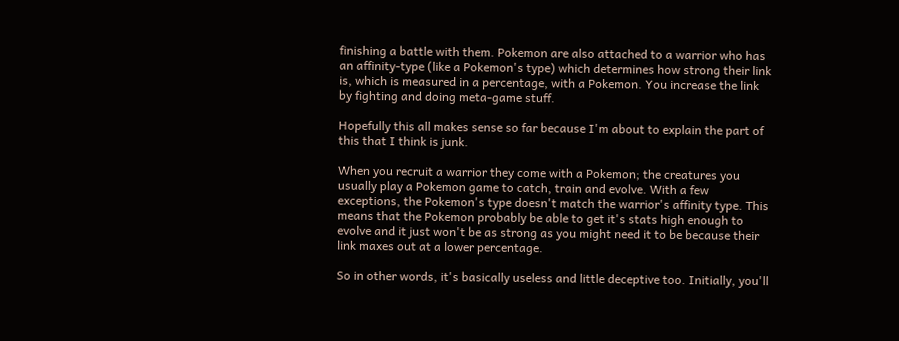finishing a battle with them. Pokemon are also attached to a warrior who has an affinity-type (like a Pokemon's type) which determines how strong their link is, which is measured in a percentage, with a Pokemon. You increase the link by fighting and doing meta-game stuff.

Hopefully this all makes sense so far because I'm about to explain the part of this that I think is junk.

When you recruit a warrior they come with a Pokemon; the creatures you usually play a Pokemon game to catch, train and evolve. With a few exceptions, the Pokemon's type doesn't match the warrior's affinity type. This means that the Pokemon probably be able to get it's stats high enough to evolve and it just won't be as strong as you might need it to be because their link maxes out at a lower percentage.

So in other words, it's basically useless and little deceptive too. Initially, you'll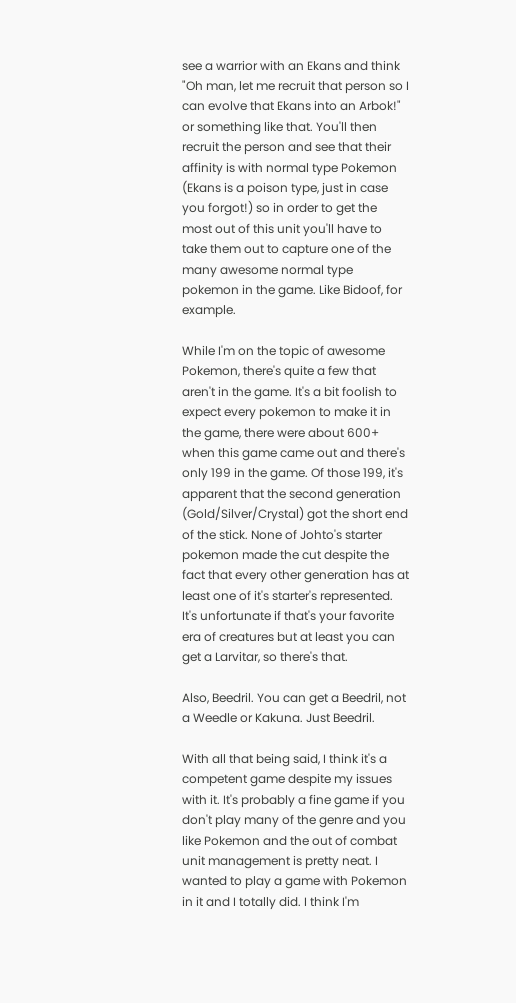see a warrior with an Ekans and think "Oh man, let me recruit that person so I can evolve that Ekans into an Arbok!" or something like that. You'll then recruit the person and see that their affinity is with normal type Pokemon (Ekans is a poison type, just in case you forgot!) so in order to get the most out of this unit you'll have to take them out to capture one of the many awesome normal type pokemon in the game. Like Bidoof, for example.

While I'm on the topic of awesome Pokemon, there's quite a few that aren't in the game. It's a bit foolish to expect every pokemon to make it in the game, there were about 600+ when this game came out and there's only 199 in the game. Of those 199, it's apparent that the second generation (Gold/Silver/Crystal) got the short end of the stick. None of Johto's starter pokemon made the cut despite the fact that every other generation has at least one of it's starter's represented. It's unfortunate if that's your favorite era of creatures but at least you can get a Larvitar, so there's that.

Also, Beedril. You can get a Beedril, not a Weedle or Kakuna. Just Beedril.

With all that being said, I think it's a competent game despite my issues with it. It's probably a fine game if you don't play many of the genre and you like Pokemon and the out of combat unit management is pretty neat. I wanted to play a game with Pokemon in it and I totally did. I think I'm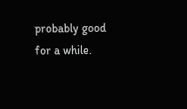probably good for a while.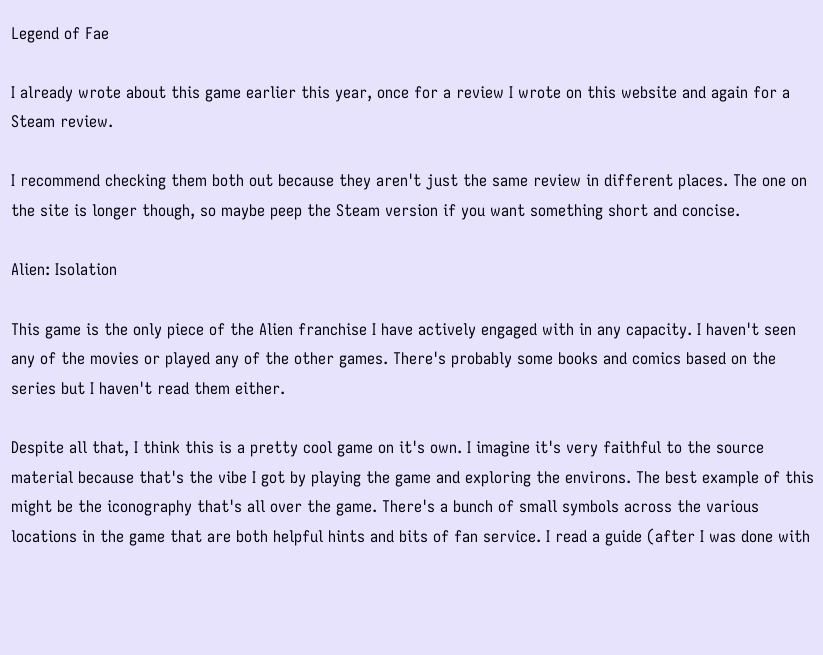Legend of Fae

I already wrote about this game earlier this year, once for a review I wrote on this website and again for a Steam review.

I recommend checking them both out because they aren't just the same review in different places. The one on the site is longer though, so maybe peep the Steam version if you want something short and concise.

Alien: Isolation

This game is the only piece of the Alien franchise I have actively engaged with in any capacity. I haven't seen any of the movies or played any of the other games. There's probably some books and comics based on the series but I haven't read them either.

Despite all that, I think this is a pretty cool game on it's own. I imagine it's very faithful to the source material because that's the vibe I got by playing the game and exploring the environs. The best example of this might be the iconography that's all over the game. There's a bunch of small symbols across the various locations in the game that are both helpful hints and bits of fan service. I read a guide (after I was done with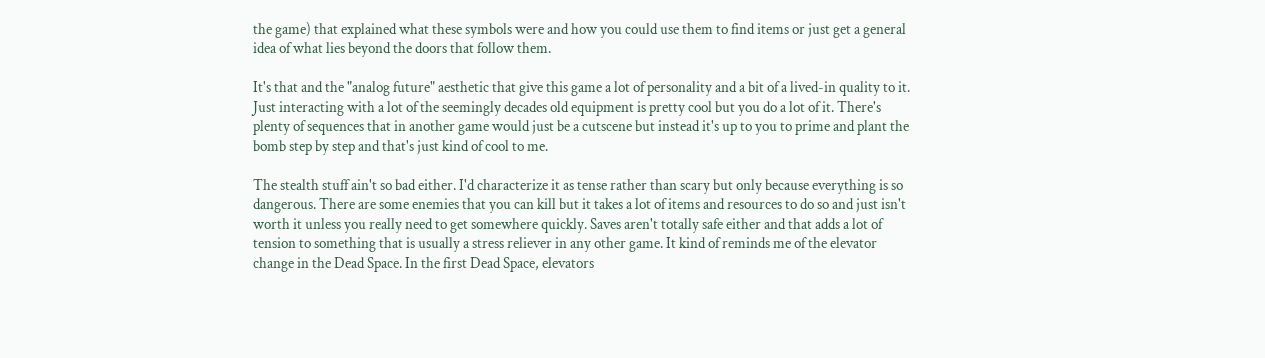the game) that explained what these symbols were and how you could use them to find items or just get a general idea of what lies beyond the doors that follow them.

It's that and the "analog future" aesthetic that give this game a lot of personality and a bit of a lived-in quality to it. Just interacting with a lot of the seemingly decades old equipment is pretty cool but you do a lot of it. There's plenty of sequences that in another game would just be a cutscene but instead it's up to you to prime and plant the bomb step by step and that's just kind of cool to me.

The stealth stuff ain't so bad either. I'd characterize it as tense rather than scary but only because everything is so dangerous. There are some enemies that you can kill but it takes a lot of items and resources to do so and just isn't worth it unless you really need to get somewhere quickly. Saves aren't totally safe either and that adds a lot of tension to something that is usually a stress reliever in any other game. It kind of reminds me of the elevator change in the Dead Space. In the first Dead Space, elevators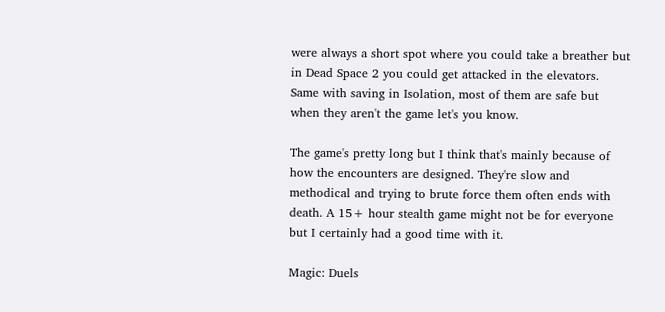were always a short spot where you could take a breather but in Dead Space 2 you could get attacked in the elevators. Same with saving in Isolation, most of them are safe but when they aren't the game let's you know.

The game's pretty long but I think that's mainly because of how the encounters are designed. They're slow and methodical and trying to brute force them often ends with death. A 15+ hour stealth game might not be for everyone but I certainly had a good time with it.

Magic: Duels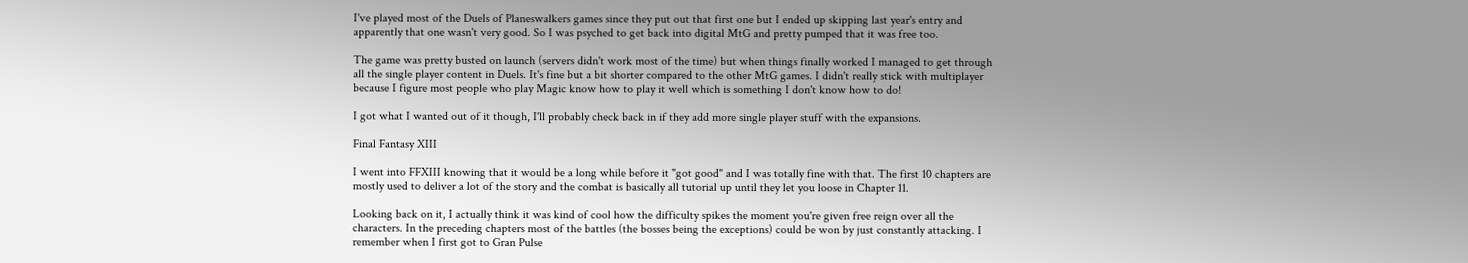I've played most of the Duels of Planeswalkers games since they put out that first one but I ended up skipping last year's entry and apparently that one wasn't very good. So I was psyched to get back into digital MtG and pretty pumped that it was free too.

The game was pretty busted on launch (servers didn't work most of the time) but when things finally worked I managed to get through all the single player content in Duels. It's fine but a bit shorter compared to the other MtG games. I didn't really stick with multiplayer because I figure most people who play Magic know how to play it well which is something I don't know how to do!

I got what I wanted out of it though, I'll probably check back in if they add more single player stuff with the expansions.

Final Fantasy XIII

I went into FFXIII knowing that it would be a long while before it "got good" and I was totally fine with that. The first 10 chapters are mostly used to deliver a lot of the story and the combat is basically all tutorial up until they let you loose in Chapter 11.

Looking back on it, I actually think it was kind of cool how the difficulty spikes the moment you're given free reign over all the characters. In the preceding chapters most of the battles (the bosses being the exceptions) could be won by just constantly attacking. I remember when I first got to Gran Pulse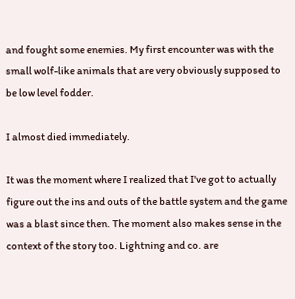and fought some enemies. My first encounter was with the small wolf-like animals that are very obviously supposed to be low level fodder.

I almost died immediately.

It was the moment where I realized that I've got to actually figure out the ins and outs of the battle system and the game was a blast since then. The moment also makes sense in the context of the story too. Lightning and co. are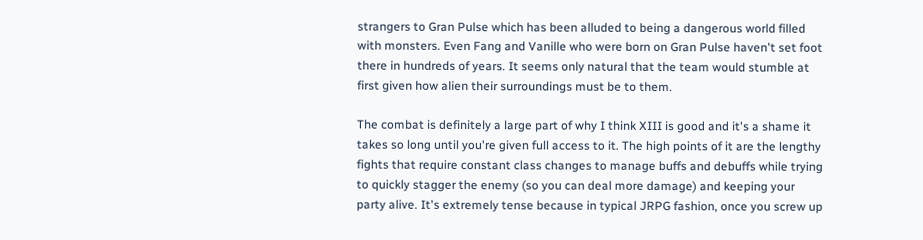strangers to Gran Pulse which has been alluded to being a dangerous world filled with monsters. Even Fang and Vanille who were born on Gran Pulse haven't set foot there in hundreds of years. It seems only natural that the team would stumble at first given how alien their surroundings must be to them.

The combat is definitely a large part of why I think XIII is good and it's a shame it takes so long until you're given full access to it. The high points of it are the lengthy fights that require constant class changes to manage buffs and debuffs while trying to quickly stagger the enemy (so you can deal more damage) and keeping your party alive. It's extremely tense because in typical JRPG fashion, once you screw up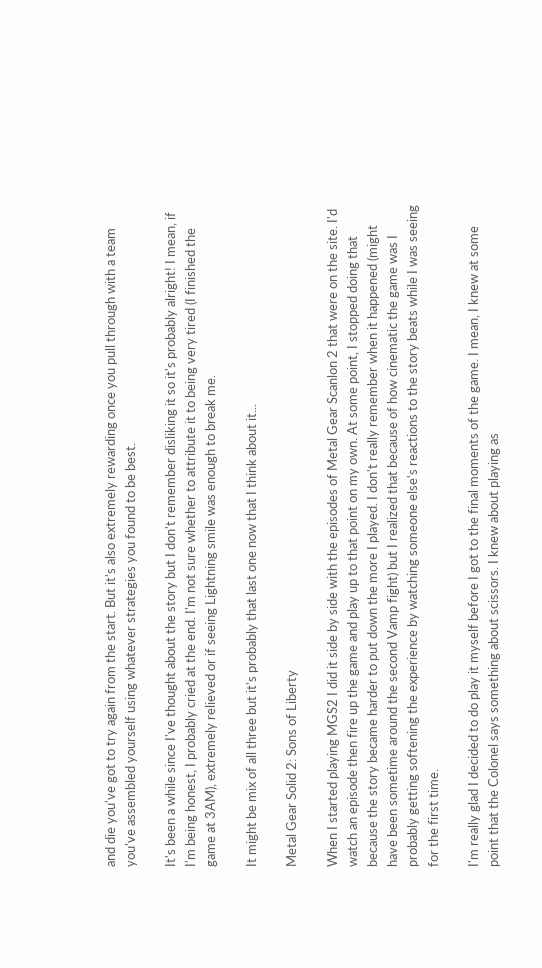and die you've got to try again from the start. But it's also extremely rewarding once you pull through with a team you've assembled yourself using whatever strategies you found to be best.

It's been a while since I've thought about the story but I don't remember disliking it so it's probably alright! I mean, if I'm being honest, I probably cried at the end. I'm not sure whether to attribute it to being very tired (I finished the game at 3AM), extremely relieved or if seeing Lightning smile was enough to break me.

It might be mix of all three but it's probably that last one now that I think about it...

Metal Gear Solid 2: Sons of Liberty

When I started playing MGS2 I did it side by side with the episodes of Metal Gear Scanlon 2 that were on the site. I'd watch an episode then fire up the game and play up to that point on my own. At some point, I stopped doing that because the story became harder to put down the more I played. I don't really remember when it happened (might have been sometime around the second Vamp fight) but I realized that because of how cinematic the game was I probably getting softening the experience by watching someone else's reactions to the story beats while I was seeing for the first time.

I'm really glad I decided to do play it myself before I got to the final moments of the game. I mean, I knew at some point that the Colonel says something about scissors. I knew about playing as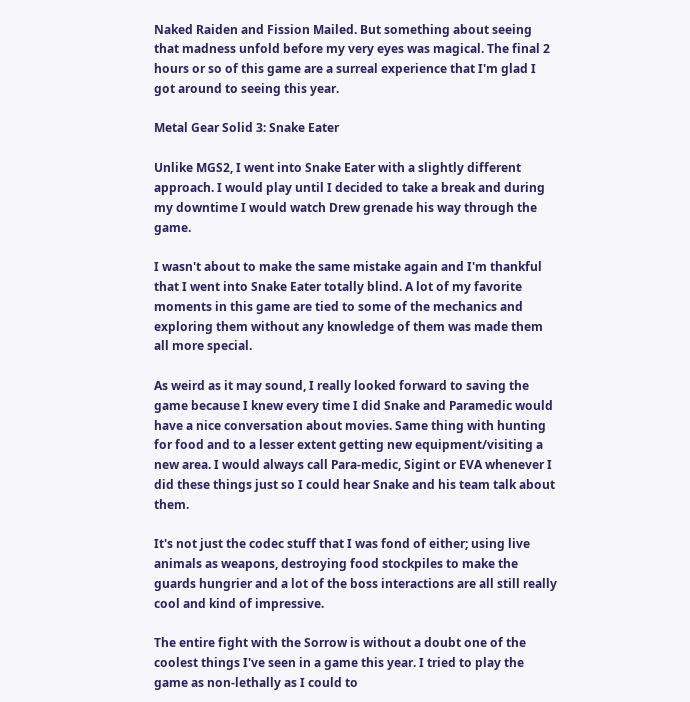Naked Raiden and Fission Mailed. But something about seeing that madness unfold before my very eyes was magical. The final 2 hours or so of this game are a surreal experience that I'm glad I got around to seeing this year.

Metal Gear Solid 3: Snake Eater

Unlike MGS2, I went into Snake Eater with a slightly different approach. I would play until I decided to take a break and during my downtime I would watch Drew grenade his way through the game.

I wasn't about to make the same mistake again and I'm thankful that I went into Snake Eater totally blind. A lot of my favorite moments in this game are tied to some of the mechanics and exploring them without any knowledge of them was made them all more special.

As weird as it may sound, I really looked forward to saving the game because I knew every time I did Snake and Paramedic would have a nice conversation about movies. Same thing with hunting for food and to a lesser extent getting new equipment/visiting a new area. I would always call Para-medic, Sigint or EVA whenever I did these things just so I could hear Snake and his team talk about them.

It's not just the codec stuff that I was fond of either; using live animals as weapons, destroying food stockpiles to make the guards hungrier and a lot of the boss interactions are all still really cool and kind of impressive.

The entire fight with the Sorrow is without a doubt one of the coolest things I've seen in a game this year. I tried to play the game as non-lethally as I could to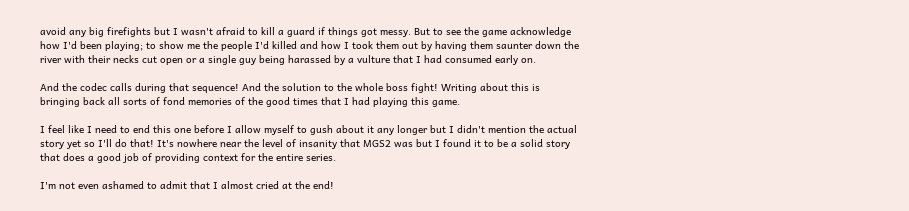avoid any big firefights but I wasn't afraid to kill a guard if things got messy. But to see the game acknowledge how I'd been playing; to show me the people I'd killed and how I took them out by having them saunter down the river with their necks cut open or a single guy being harassed by a vulture that I had consumed early on.

And the codec calls during that sequence! And the solution to the whole boss fight! Writing about this is bringing back all sorts of fond memories of the good times that I had playing this game.

I feel like I need to end this one before I allow myself to gush about it any longer but I didn't mention the actual story yet so I'll do that! It's nowhere near the level of insanity that MGS2 was but I found it to be a solid story that does a good job of providing context for the entire series.

I'm not even ashamed to admit that I almost cried at the end!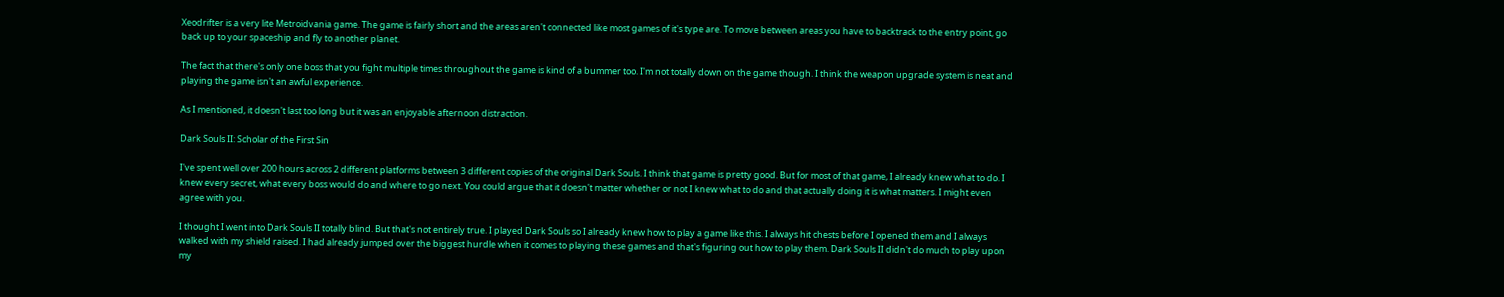Xeodrifter is a very lite Metroidvania game. The game is fairly short and the areas aren't connected like most games of it's type are. To move between areas you have to backtrack to the entry point, go back up to your spaceship and fly to another planet.

The fact that there's only one boss that you fight multiple times throughout the game is kind of a bummer too. I'm not totally down on the game though. I think the weapon upgrade system is neat and playing the game isn't an awful experience.

As I mentioned, it doesn't last too long but it was an enjoyable afternoon distraction.

Dark Souls II: Scholar of the First Sin

I've spent well over 200 hours across 2 different platforms between 3 different copies of the original Dark Souls. I think that game is pretty good. But for most of that game, I already knew what to do. I knew every secret, what every boss would do and where to go next. You could argue that it doesn't matter whether or not I knew what to do and that actually doing it is what matters. I might even agree with you.

I thought I went into Dark Souls II totally blind. But that's not entirely true. I played Dark Souls so I already knew how to play a game like this. I always hit chests before I opened them and I always walked with my shield raised. I had already jumped over the biggest hurdle when it comes to playing these games and that's figuring out how to play them. Dark Souls II didn't do much to play upon my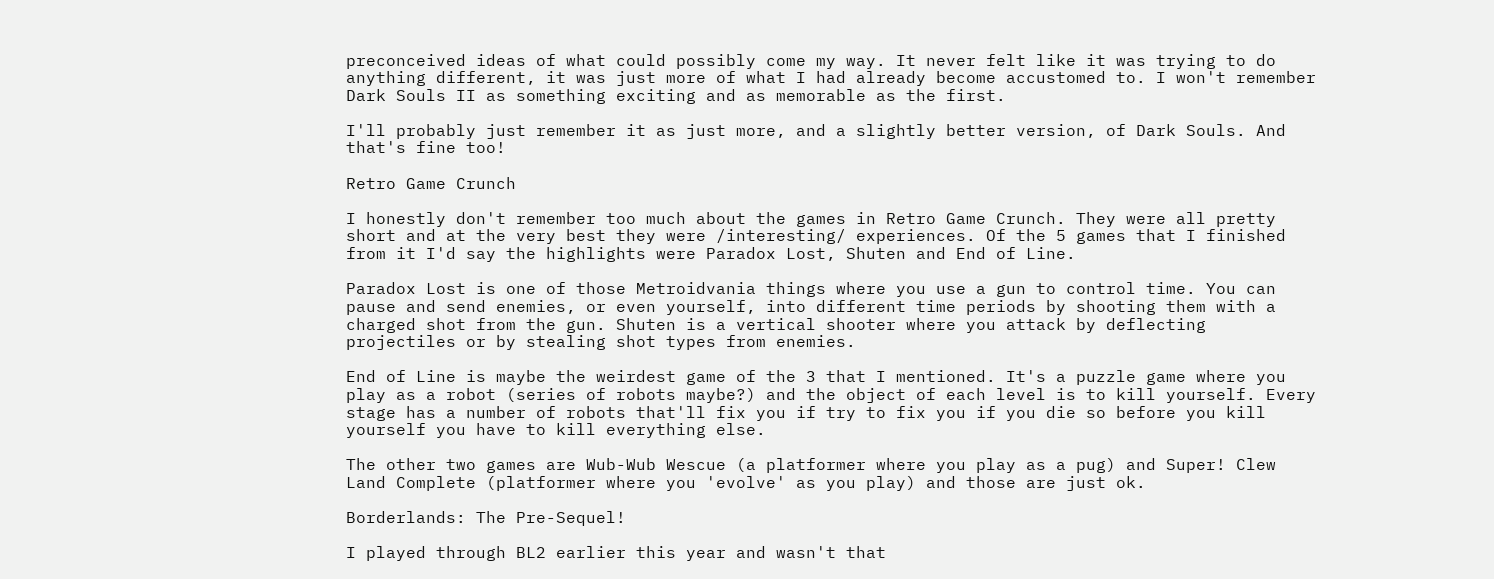preconceived ideas of what could possibly come my way. It never felt like it was trying to do anything different, it was just more of what I had already become accustomed to. I won't remember Dark Souls II as something exciting and as memorable as the first.

I'll probably just remember it as just more, and a slightly better version, of Dark Souls. And that's fine too!

Retro Game Crunch

I honestly don't remember too much about the games in Retro Game Crunch. They were all pretty short and at the very best they were /interesting/ experiences. Of the 5 games that I finished from it I'd say the highlights were Paradox Lost, Shuten and End of Line.

Paradox Lost is one of those Metroidvania things where you use a gun to control time. You can pause and send enemies, or even yourself, into different time periods by shooting them with a charged shot from the gun. Shuten is a vertical shooter where you attack by deflecting projectiles or by stealing shot types from enemies.

End of Line is maybe the weirdest game of the 3 that I mentioned. It's a puzzle game where you play as a robot (series of robots maybe?) and the object of each level is to kill yourself. Every stage has a number of robots that'll fix you if try to fix you if you die so before you kill yourself you have to kill everything else.

The other two games are Wub-Wub Wescue (a platformer where you play as a pug) and Super! Clew Land Complete (platformer where you 'evolve' as you play) and those are just ok.

Borderlands: The Pre-Sequel!

I played through BL2 earlier this year and wasn't that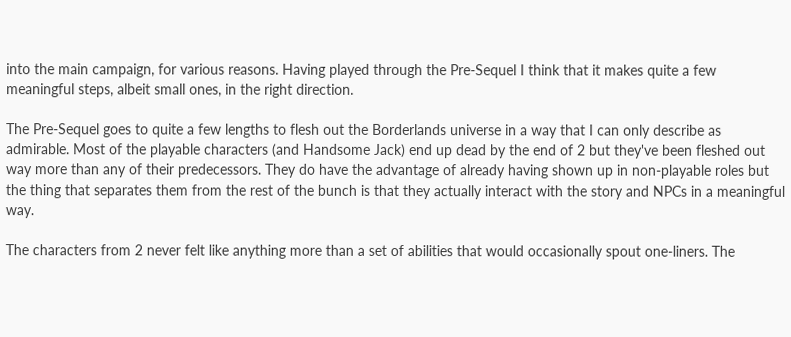into the main campaign, for various reasons. Having played through the Pre-Sequel I think that it makes quite a few meaningful steps, albeit small ones, in the right direction.

The Pre-Sequel goes to quite a few lengths to flesh out the Borderlands universe in a way that I can only describe as admirable. Most of the playable characters (and Handsome Jack) end up dead by the end of 2 but they've been fleshed out way more than any of their predecessors. They do have the advantage of already having shown up in non-playable roles but the thing that separates them from the rest of the bunch is that they actually interact with the story and NPCs in a meaningful way.

The characters from 2 never felt like anything more than a set of abilities that would occasionally spout one-liners. The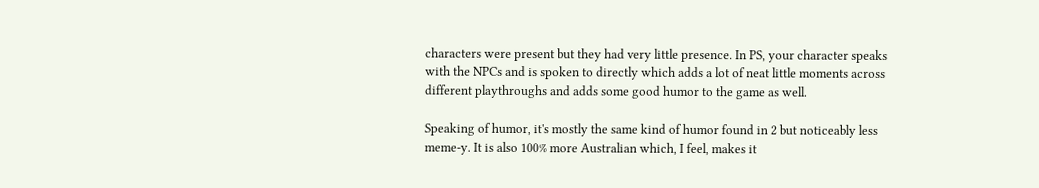characters were present but they had very little presence. In PS, your character speaks with the NPCs and is spoken to directly which adds a lot of neat little moments across different playthroughs and adds some good humor to the game as well.

Speaking of humor, it's mostly the same kind of humor found in 2 but noticeably less meme-y. It is also 100% more Australian which, I feel, makes it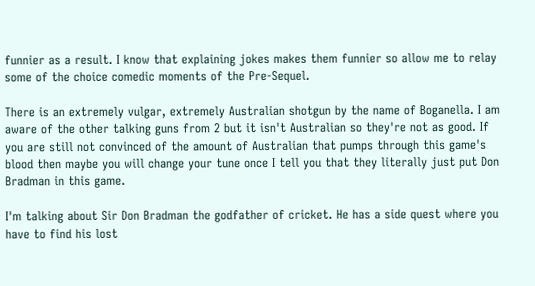funnier as a result. I know that explaining jokes makes them funnier so allow me to relay some of the choice comedic moments of the Pre-Sequel.

There is an extremely vulgar, extremely Australian shotgun by the name of Boganella. I am aware of the other talking guns from 2 but it isn't Australian so they're not as good. If you are still not convinced of the amount of Australian that pumps through this game's blood then maybe you will change your tune once I tell you that they literally just put Don Bradman in this game.

I'm talking about Sir Don Bradman the godfather of cricket. He has a side quest where you have to find his lost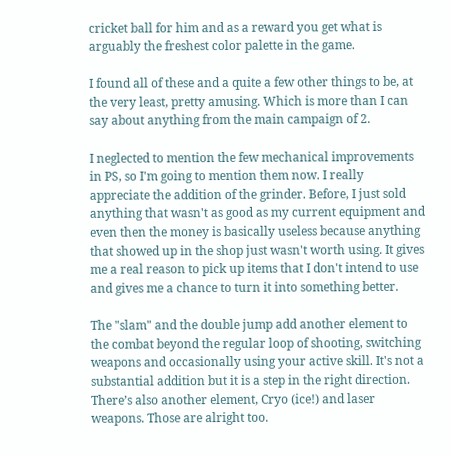cricket ball for him and as a reward you get what is arguably the freshest color palette in the game.

I found all of these and a quite a few other things to be, at the very least, pretty amusing. Which is more than I can say about anything from the main campaign of 2.

I neglected to mention the few mechanical improvements in PS, so I'm going to mention them now. I really appreciate the addition of the grinder. Before, I just sold anything that wasn't as good as my current equipment and even then the money is basically useless because anything that showed up in the shop just wasn't worth using. It gives me a real reason to pick up items that I don't intend to use and gives me a chance to turn it into something better.

The "slam" and the double jump add another element to the combat beyond the regular loop of shooting, switching weapons and occasionally using your active skill. It's not a substantial addition but it is a step in the right direction. There’s also another element, Cryo (ice!) and laser weapons. Those are alright too.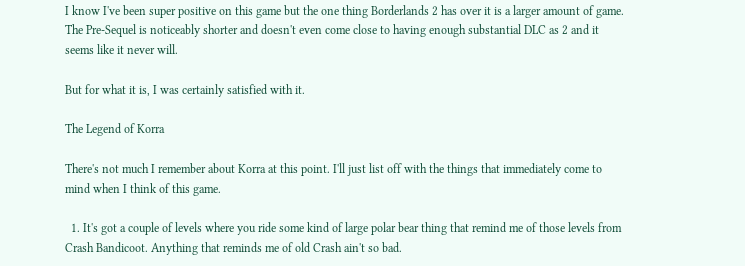I know I've been super positive on this game but the one thing Borderlands 2 has over it is a larger amount of game. The Pre-Sequel is noticeably shorter and doesn't even come close to having enough substantial DLC as 2 and it seems like it never will.

But for what it is, I was certainly satisfied with it.

The Legend of Korra

There's not much I remember about Korra at this point. I'll just list off with the things that immediately come to mind when I think of this game.

  1. It's got a couple of levels where you ride some kind of large polar bear thing that remind me of those levels from Crash Bandicoot. Anything that reminds me of old Crash ain't so bad.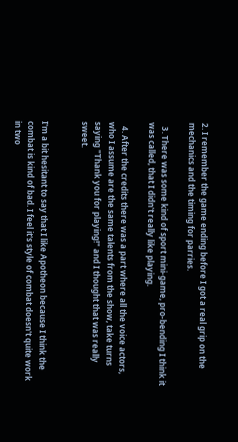2. I remember the game ending before I got a real grip on the mechanics and the timing for parries.

  3. There was some kind of sport mini-game, pro-bending I think it was called, that I didn't really like playing.

  4. After the credits there was a part where all the voice actors, who I assume are the same talents from the show, take turns saying "Thank you for playing!" and I thought that was really sweet.


I'm a bit hesitant to say that I like Apotheon because I think the combat is kind of bad. I feel it's style of combat doesn't quite work in two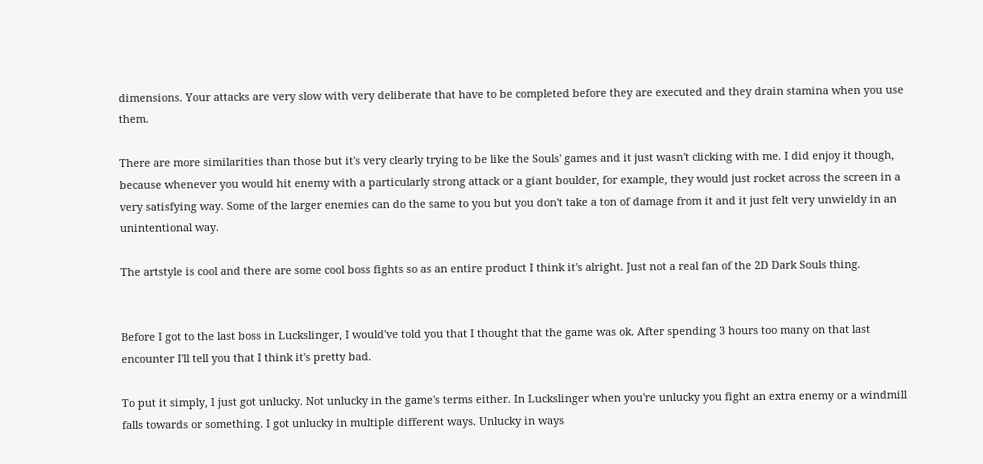dimensions. Your attacks are very slow with very deliberate that have to be completed before they are executed and they drain stamina when you use them.

There are more similarities than those but it's very clearly trying to be like the Souls' games and it just wasn't clicking with me. I did enjoy it though, because whenever you would hit enemy with a particularly strong attack or a giant boulder, for example, they would just rocket across the screen in a very satisfying way. Some of the larger enemies can do the same to you but you don't take a ton of damage from it and it just felt very unwieldy in an unintentional way.

The artstyle is cool and there are some cool boss fights so as an entire product I think it's alright. Just not a real fan of the 2D Dark Souls thing.


Before I got to the last boss in Luckslinger, I would've told you that I thought that the game was ok. After spending 3 hours too many on that last encounter I'll tell you that I think it's pretty bad.

To put it simply, I just got unlucky. Not unlucky in the game's terms either. In Luckslinger when you're unlucky you fight an extra enemy or a windmill falls towards or something. I got unlucky in multiple different ways. Unlucky in ways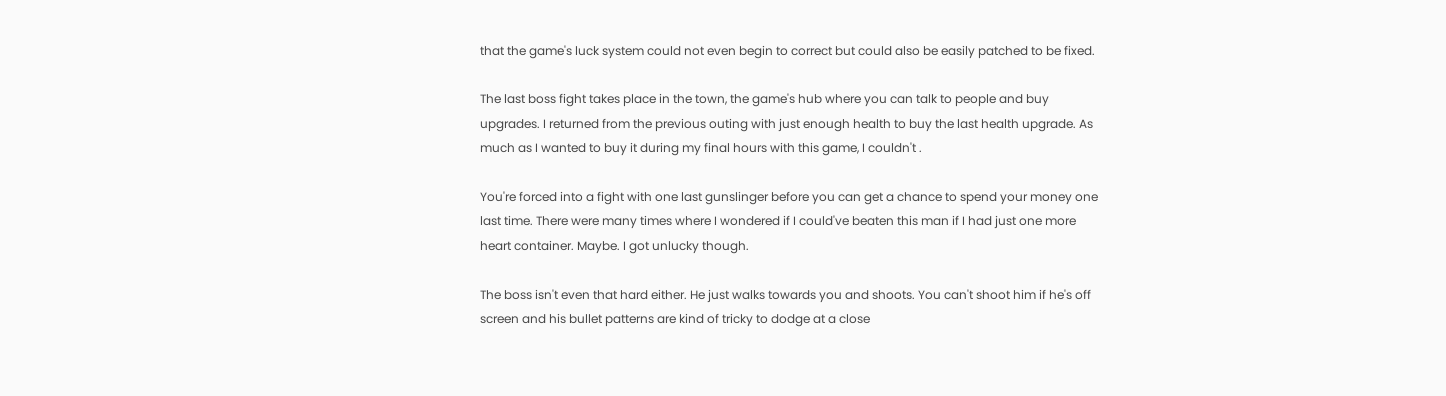that the game's luck system could not even begin to correct but could also be easily patched to be fixed.

The last boss fight takes place in the town, the game's hub where you can talk to people and buy upgrades. I returned from the previous outing with just enough health to buy the last health upgrade. As much as I wanted to buy it during my final hours with this game, I couldn't .

You're forced into a fight with one last gunslinger before you can get a chance to spend your money one last time. There were many times where I wondered if I could've beaten this man if I had just one more heart container. Maybe. I got unlucky though.

The boss isn't even that hard either. He just walks towards you and shoots. You can't shoot him if he's off screen and his bullet patterns are kind of tricky to dodge at a close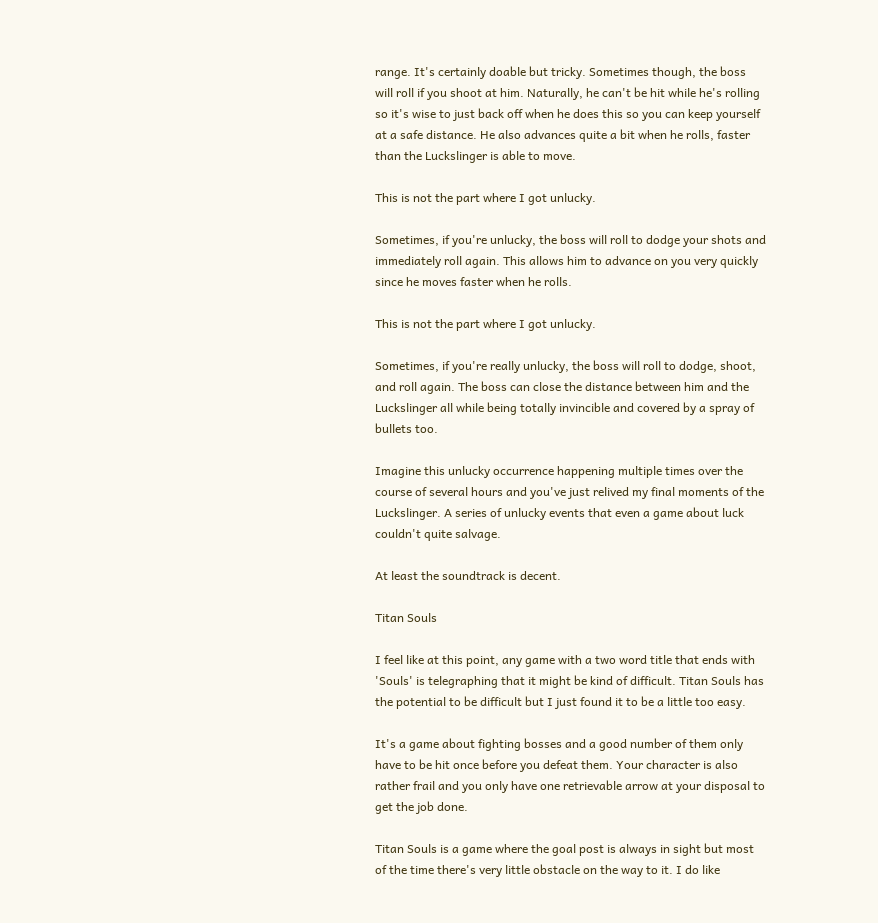range. It's certainly doable but tricky. Sometimes though, the boss will roll if you shoot at him. Naturally, he can't be hit while he's rolling so it's wise to just back off when he does this so you can keep yourself at a safe distance. He also advances quite a bit when he rolls, faster than the Luckslinger is able to move.

This is not the part where I got unlucky.

Sometimes, if you're unlucky, the boss will roll to dodge your shots and immediately roll again. This allows him to advance on you very quickly since he moves faster when he rolls.

This is not the part where I got unlucky.

Sometimes, if you're really unlucky, the boss will roll to dodge, shoot, and roll again. The boss can close the distance between him and the Luckslinger all while being totally invincible and covered by a spray of bullets too.

Imagine this unlucky occurrence happening multiple times over the course of several hours and you've just relived my final moments of the Luckslinger. A series of unlucky events that even a game about luck couldn't quite salvage.

At least the soundtrack is decent.

Titan Souls

I feel like at this point, any game with a two word title that ends with 'Souls' is telegraphing that it might be kind of difficult. Titan Souls has the potential to be difficult but I just found it to be a little too easy.

It's a game about fighting bosses and a good number of them only have to be hit once before you defeat them. Your character is also rather frail and you only have one retrievable arrow at your disposal to get the job done.

Titan Souls is a game where the goal post is always in sight but most of the time there's very little obstacle on the way to it. I do like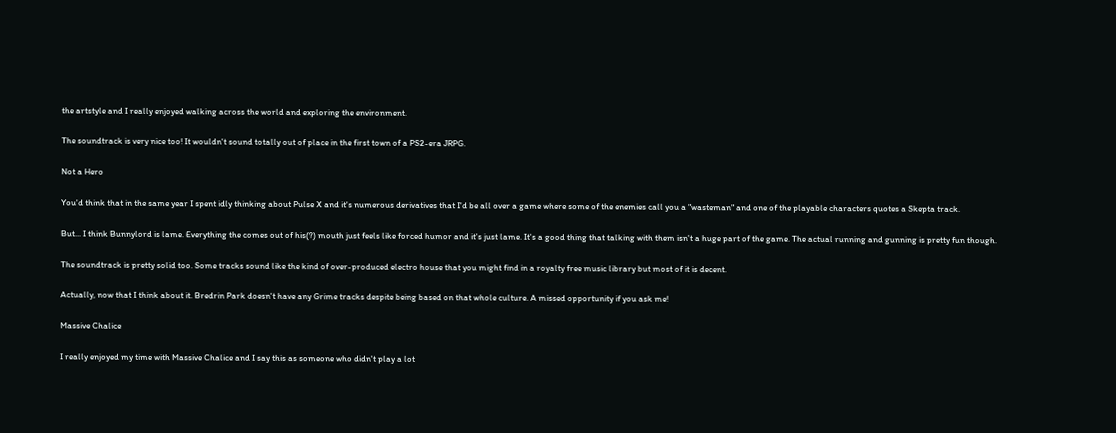the artstyle and I really enjoyed walking across the world and exploring the environment.

The soundtrack is very nice too! It wouldn't sound totally out of place in the first town of a PS2-era JRPG.

Not a Hero

You'd think that in the same year I spent idly thinking about Pulse X and it's numerous derivatives that I'd be all over a game where some of the enemies call you a "wasteman" and one of the playable characters quotes a Skepta track.

But... I think Bunnylord is lame. Everything the comes out of his(?) mouth just feels like forced humor and it's just lame. It's a good thing that talking with them isn't a huge part of the game. The actual running and gunning is pretty fun though.

The soundtrack is pretty solid too. Some tracks sound like the kind of over-produced electro house that you might find in a royalty free music library but most of it is decent.

Actually, now that I think about it. Bredrin Park doesn't have any Grime tracks despite being based on that whole culture. A missed opportunity if you ask me!

Massive Chalice

I really enjoyed my time with Massive Chalice and I say this as someone who didn't play a lot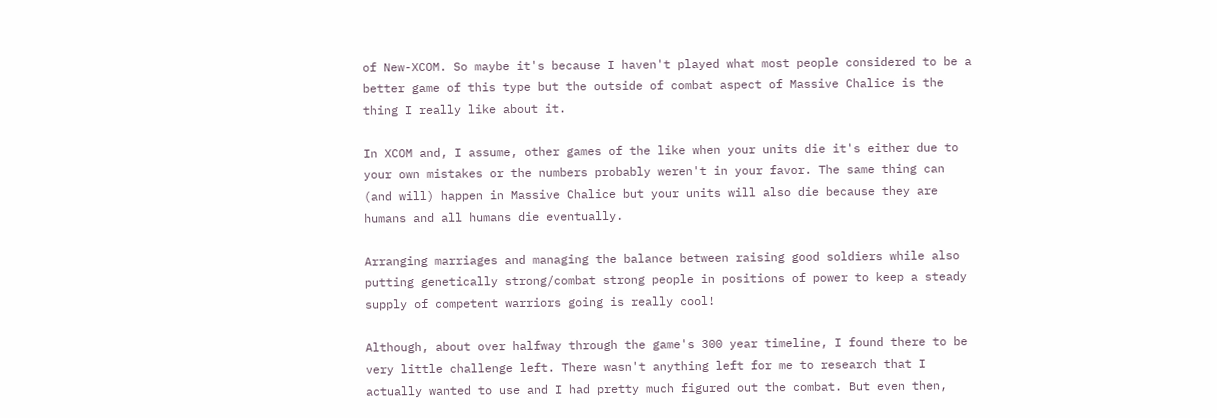of New-XCOM. So maybe it's because I haven't played what most people considered to be a better game of this type but the outside of combat aspect of Massive Chalice is the thing I really like about it.

In XCOM and, I assume, other games of the like when your units die it's either due to your own mistakes or the numbers probably weren't in your favor. The same thing can (and will) happen in Massive Chalice but your units will also die because they are humans and all humans die eventually.

Arranging marriages and managing the balance between raising good soldiers while also putting genetically strong/combat strong people in positions of power to keep a steady supply of competent warriors going is really cool!

Although, about over halfway through the game's 300 year timeline, I found there to be very little challenge left. There wasn't anything left for me to research that I actually wanted to use and I had pretty much figured out the combat. But even then,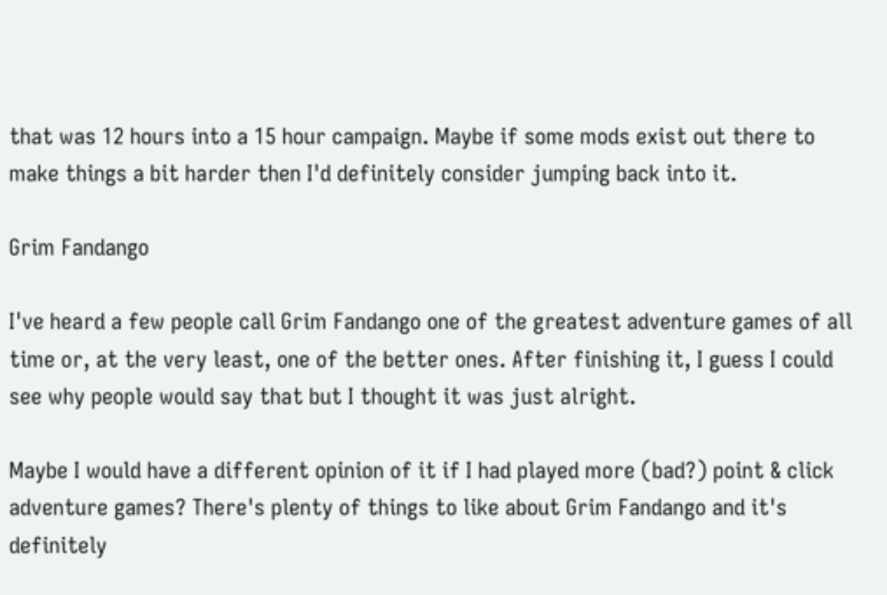that was 12 hours into a 15 hour campaign. Maybe if some mods exist out there to make things a bit harder then I'd definitely consider jumping back into it.

Grim Fandango

I've heard a few people call Grim Fandango one of the greatest adventure games of all time or, at the very least, one of the better ones. After finishing it, I guess I could see why people would say that but I thought it was just alright.

Maybe I would have a different opinion of it if I had played more (bad?) point & click adventure games? There's plenty of things to like about Grim Fandango and it's definitely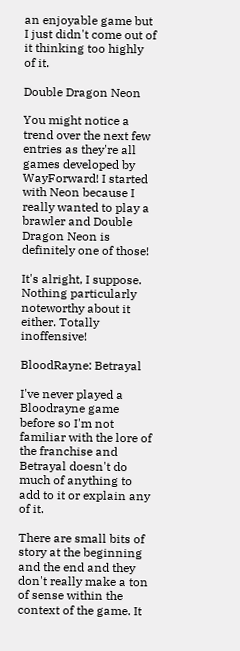an enjoyable game but I just didn't come out of it thinking too highly of it.

Double Dragon Neon

You might notice a trend over the next few entries as they're all games developed by WayForward! I started with Neon because I really wanted to play a brawler and Double Dragon Neon is definitely one of those!

It's alright, I suppose. Nothing particularly noteworthy about it either. Totally inoffensive!

BloodRayne: Betrayal

I've never played a Bloodrayne game before so I'm not familiar with the lore of the franchise and Betrayal doesn't do much of anything to add to it or explain any of it.

There are small bits of story at the beginning and the end and they don't really make a ton of sense within the context of the game. It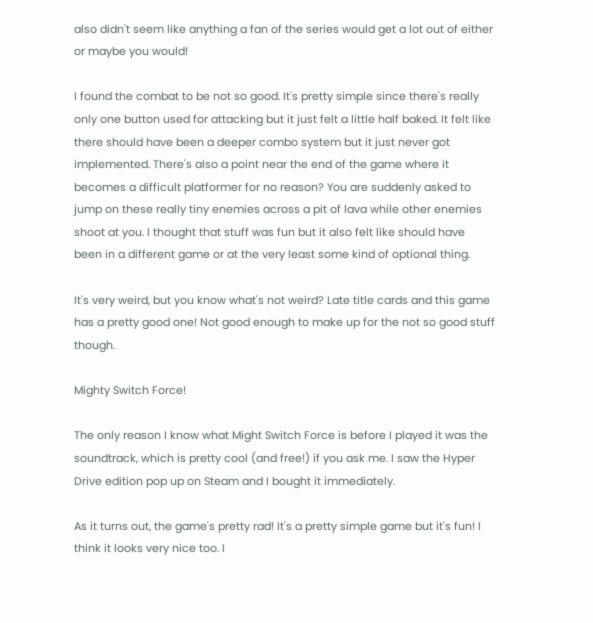also didn't seem like anything a fan of the series would get a lot out of either or maybe you would!

I found the combat to be not so good. It's pretty simple since there's really only one button used for attacking but it just felt a little half baked. It felt like there should have been a deeper combo system but it just never got implemented. There's also a point near the end of the game where it becomes a difficult platformer for no reason? You are suddenly asked to jump on these really tiny enemies across a pit of lava while other enemies shoot at you. I thought that stuff was fun but it also felt like should have been in a different game or at the very least some kind of optional thing.

It's very weird, but you know what's not weird? Late title cards and this game has a pretty good one! Not good enough to make up for the not so good stuff though.

Mighty Switch Force!

The only reason I know what Might Switch Force is before I played it was the soundtrack, which is pretty cool (and free!) if you ask me. I saw the Hyper Drive edition pop up on Steam and I bought it immediately.

As it turns out, the game's pretty rad! It's a pretty simple game but it's fun! I think it looks very nice too. I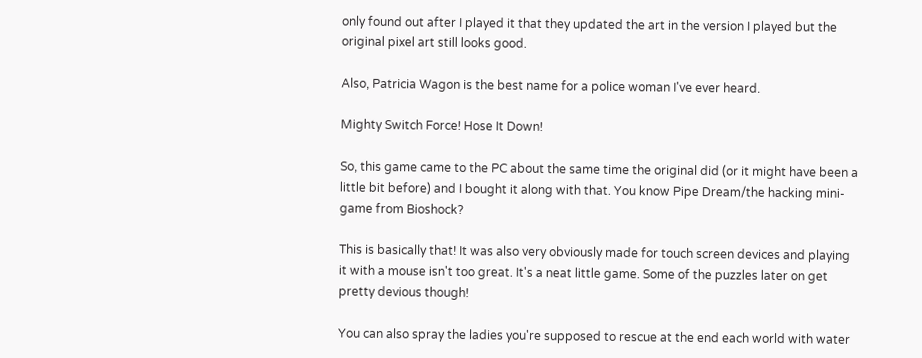only found out after I played it that they updated the art in the version I played but the original pixel art still looks good.

Also, Patricia Wagon is the best name for a police woman I've ever heard.

Mighty Switch Force! Hose It Down!

So, this game came to the PC about the same time the original did (or it might have been a little bit before) and I bought it along with that. You know Pipe Dream/the hacking mini-game from Bioshock?

This is basically that! It was also very obviously made for touch screen devices and playing it with a mouse isn't too great. It's a neat little game. Some of the puzzles later on get pretty devious though!

You can also spray the ladies you're supposed to rescue at the end each world with water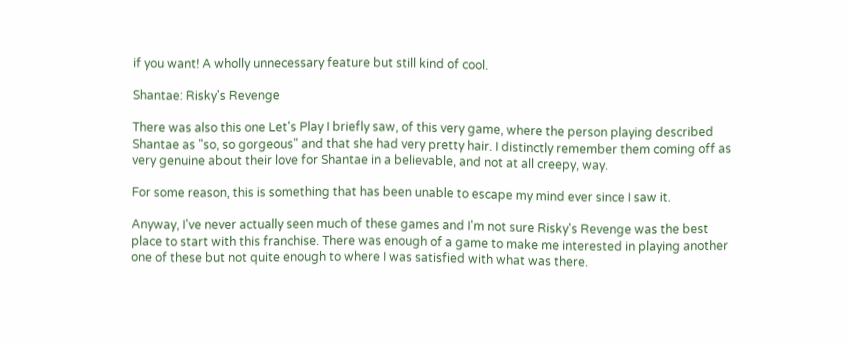if you want! A wholly unnecessary feature but still kind of cool.

Shantae: Risky's Revenge

There was also this one Let's Play I briefly saw, of this very game, where the person playing described Shantae as "so, so gorgeous" and that she had very pretty hair. I distinctly remember them coming off as very genuine about their love for Shantae in a believable, and not at all creepy, way.

For some reason, this is something that has been unable to escape my mind ever since I saw it.

Anyway, I've never actually seen much of these games and I'm not sure Risky's Revenge was the best place to start with this franchise. There was enough of a game to make me interested in playing another one of these but not quite enough to where I was satisfied with what was there.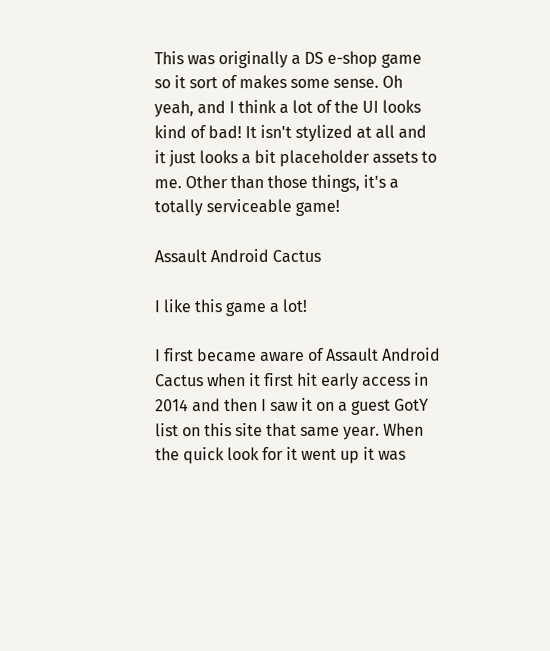This was originally a DS e-shop game so it sort of makes some sense. Oh yeah, and I think a lot of the UI looks kind of bad! It isn't stylized at all and it just looks a bit placeholder assets to me. Other than those things, it's a totally serviceable game!

Assault Android Cactus

I like this game a lot!

I first became aware of Assault Android Cactus when it first hit early access in 2014 and then I saw it on a guest GotY list on this site that same year. When the quick look for it went up it was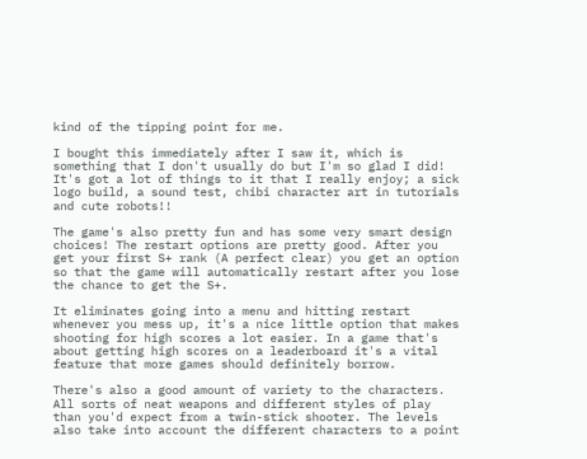kind of the tipping point for me.

I bought this immediately after I saw it, which is something that I don't usually do but I'm so glad I did! It's got a lot of things to it that I really enjoy; a sick logo build, a sound test, chibi character art in tutorials and cute robots!!

The game's also pretty fun and has some very smart design choices! The restart options are pretty good. After you get your first S+ rank (A perfect clear) you get an option so that the game will automatically restart after you lose the chance to get the S+.

It eliminates going into a menu and hitting restart whenever you mess up, it's a nice little option that makes shooting for high scores a lot easier. In a game that's about getting high scores on a leaderboard it's a vital feature that more games should definitely borrow.

There's also a good amount of variety to the characters. All sorts of neat weapons and different styles of play than you'd expect from a twin-stick shooter. The levels also take into account the different characters to a point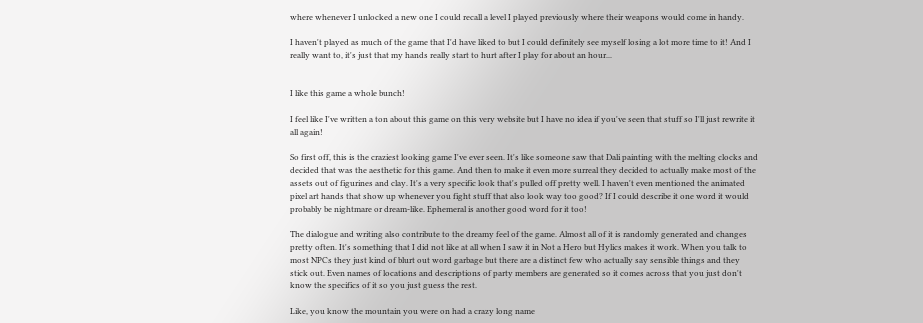where whenever I unlocked a new one I could recall a level I played previously where their weapons would come in handy.

I haven't played as much of the game that I'd have liked to but I could definitely see myself losing a lot more time to it! And I really want to, it's just that my hands really start to hurt after I play for about an hour...


I like this game a whole bunch!

I feel like I've written a ton about this game on this very website but I have no idea if you've seen that stuff so I'll just rewrite it all again!

So first off, this is the craziest looking game I've ever seen. It's like someone saw that Dali painting with the melting clocks and decided that was the aesthetic for this game. And then to make it even more surreal they decided to actually make most of the assets out of figurines and clay. It's a very specific look that's pulled off pretty well. I haven't even mentioned the animated pixel art hands that show up whenever you fight stuff that also look way too good? If I could describe it one word it would probably be nightmare or dream-like. Ephemeral is another good word for it too!

The dialogue and writing also contribute to the dreamy feel of the game. Almost all of it is randomly generated and changes pretty often. It's something that I did not like at all when I saw it in Not a Hero but Hylics makes it work. When you talk to most NPCs they just kind of blurt out word garbage but there are a distinct few who actually say sensible things and they stick out. Even names of locations and descriptions of party members are generated so it comes across that you just don't know the specifics of it so you just guess the rest.

Like, you know the mountain you were on had a crazy long name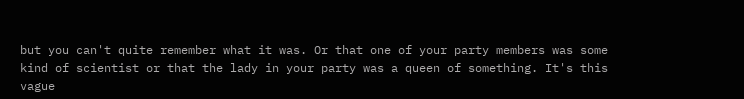but you can't quite remember what it was. Or that one of your party members was some kind of scientist or that the lady in your party was a queen of something. It's this vague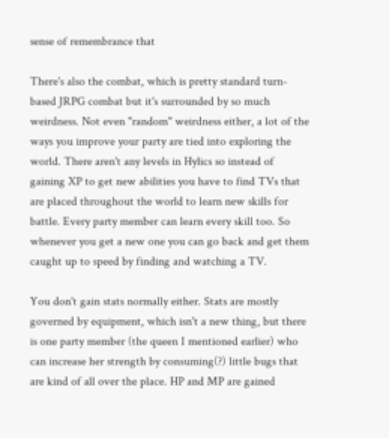sense of remembrance that

There's also the combat, which is pretty standard turn-based JRPG combat but it's surrounded by so much weirdness. Not even "random" weirdness either, a lot of the ways you improve your party are tied into exploring the world. There aren't any levels in Hylics so instead of gaining XP to get new abilities you have to find TVs that are placed throughout the world to learn new skills for battle. Every party member can learn every skill too. So whenever you get a new one you can go back and get them caught up to speed by finding and watching a TV.

You don't gain stats normally either. Stats are mostly governed by equipment, which isn't a new thing, but there is one party member (the queen I mentioned earlier) who can increase her strength by consuming(?) little bugs that are kind of all over the place. HP and MP are gained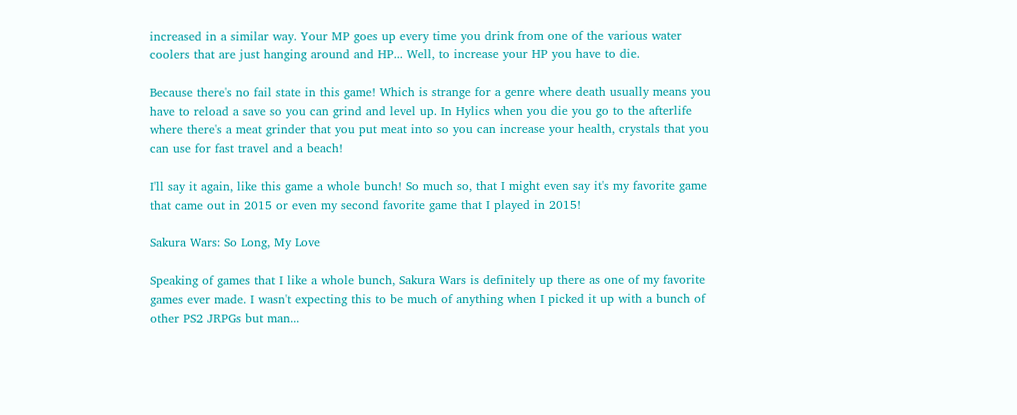increased in a similar way. Your MP goes up every time you drink from one of the various water coolers that are just hanging around and HP... Well, to increase your HP you have to die.

Because there's no fail state in this game! Which is strange for a genre where death usually means you have to reload a save so you can grind and level up. In Hylics when you die you go to the afterlife where there's a meat grinder that you put meat into so you can increase your health, crystals that you can use for fast travel and a beach!

I'll say it again, like this game a whole bunch! So much so, that I might even say it's my favorite game that came out in 2015 or even my second favorite game that I played in 2015!

Sakura Wars: So Long, My Love

Speaking of games that I like a whole bunch, Sakura Wars is definitely up there as one of my favorite games ever made. I wasn't expecting this to be much of anything when I picked it up with a bunch of other PS2 JRPGs but man...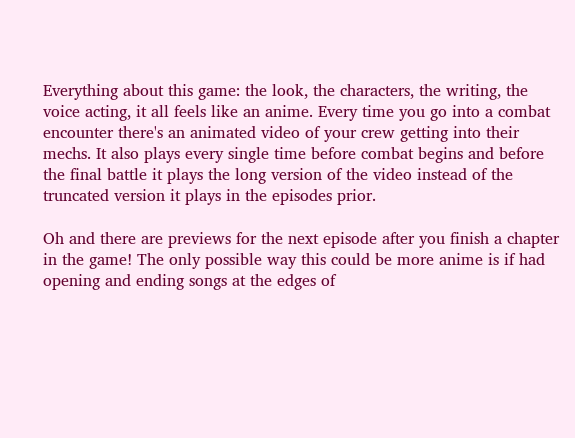Everything about this game: the look, the characters, the writing, the voice acting, it all feels like an anime. Every time you go into a combat encounter there's an animated video of your crew getting into their mechs. It also plays every single time before combat begins and before the final battle it plays the long version of the video instead of the truncated version it plays in the episodes prior.

Oh and there are previews for the next episode after you finish a chapter in the game! The only possible way this could be more anime is if had opening and ending songs at the edges of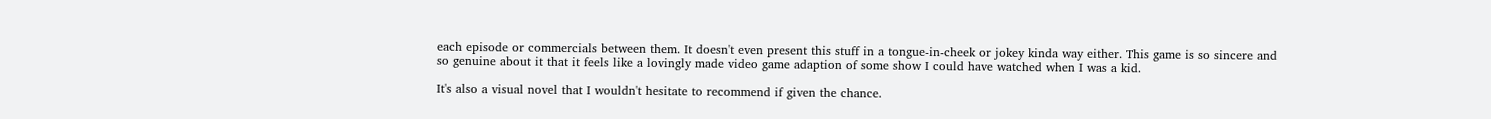each episode or commercials between them. It doesn't even present this stuff in a tongue-in-cheek or jokey kinda way either. This game is so sincere and so genuine about it that it feels like a lovingly made video game adaption of some show I could have watched when I was a kid.

It's also a visual novel that I wouldn't hesitate to recommend if given the chance.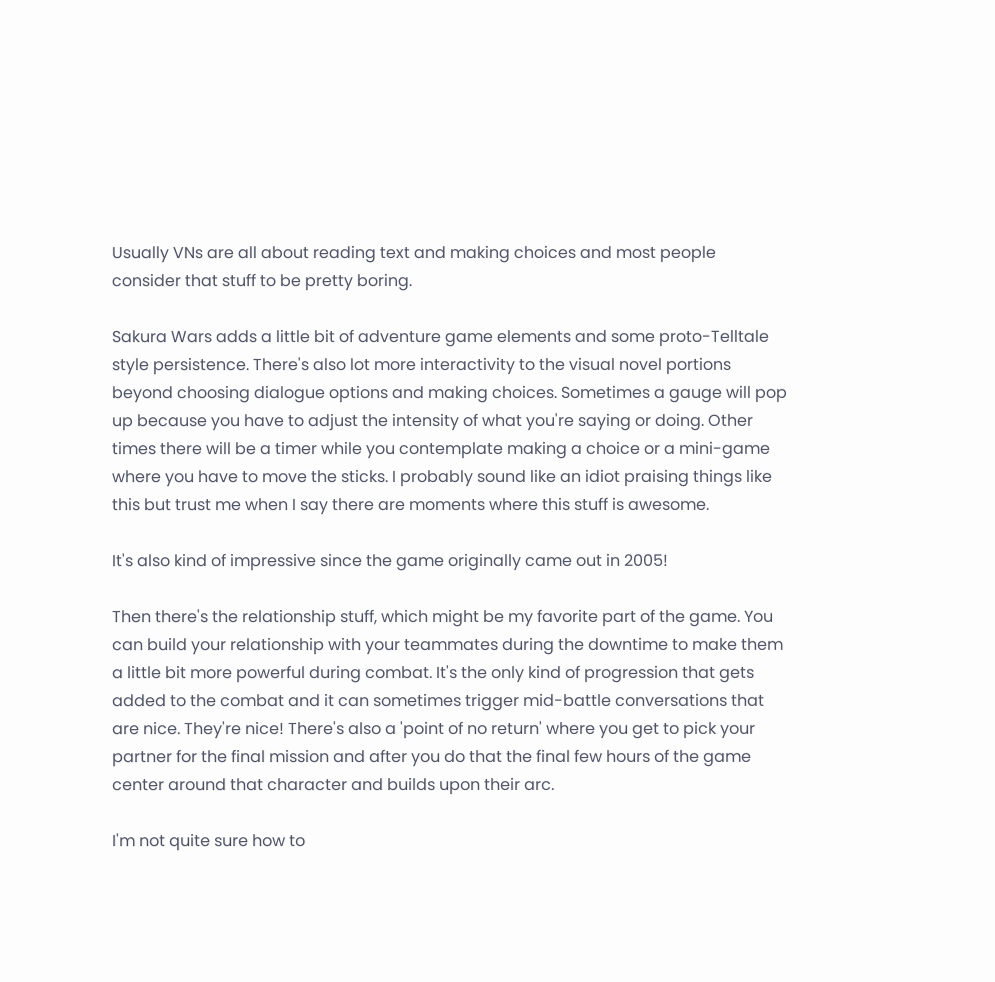Usually VNs are all about reading text and making choices and most people consider that stuff to be pretty boring.

Sakura Wars adds a little bit of adventure game elements and some proto-Telltale style persistence. There's also lot more interactivity to the visual novel portions beyond choosing dialogue options and making choices. Sometimes a gauge will pop up because you have to adjust the intensity of what you're saying or doing. Other times there will be a timer while you contemplate making a choice or a mini-game where you have to move the sticks. I probably sound like an idiot praising things like this but trust me when I say there are moments where this stuff is awesome.

It's also kind of impressive since the game originally came out in 2005!

Then there's the relationship stuff, which might be my favorite part of the game. You can build your relationship with your teammates during the downtime to make them a little bit more powerful during combat. It's the only kind of progression that gets added to the combat and it can sometimes trigger mid-battle conversations that are nice. They're nice! There's also a 'point of no return' where you get to pick your partner for the final mission and after you do that the final few hours of the game center around that character and builds upon their arc.

I'm not quite sure how to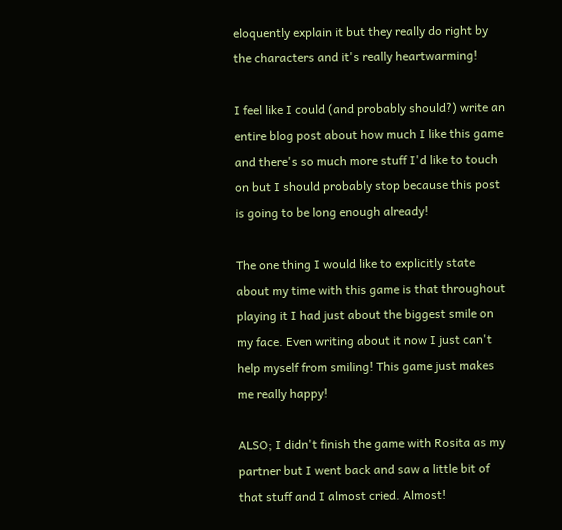eloquently explain it but they really do right by the characters and it's really heartwarming!

I feel like I could (and probably should?) write an entire blog post about how much I like this game and there's so much more stuff I'd like to touch on but I should probably stop because this post is going to be long enough already!

The one thing I would like to explicitly state about my time with this game is that throughout playing it I had just about the biggest smile on my face. Even writing about it now I just can't help myself from smiling! This game just makes me really happy!

ALSO; I didn't finish the game with Rosita as my partner but I went back and saw a little bit of that stuff and I almost cried. Almost!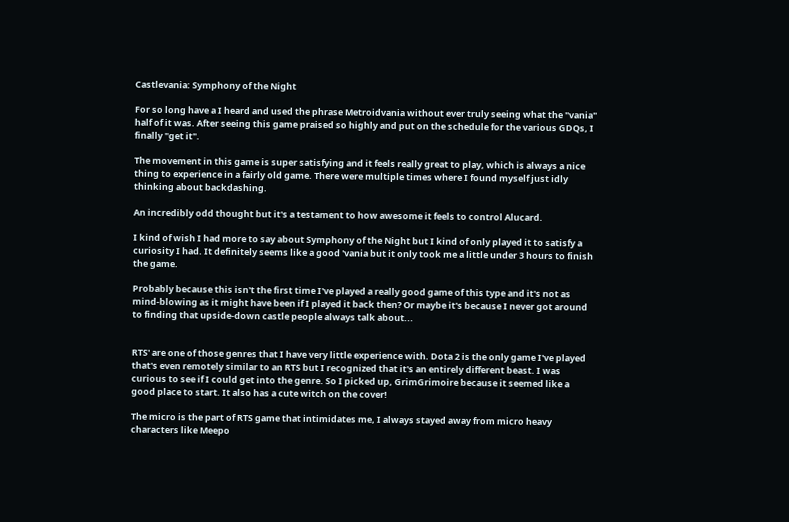Castlevania: Symphony of the Night

For so long have a I heard and used the phrase Metroidvania without ever truly seeing what the "vania" half of it was. After seeing this game praised so highly and put on the schedule for the various GDQs, I finally "get it".

The movement in this game is super satisfying and it feels really great to play, which is always a nice thing to experience in a fairly old game. There were multiple times where I found myself just idly thinking about backdashing.

An incredibly odd thought but it's a testament to how awesome it feels to control Alucard.

I kind of wish I had more to say about Symphony of the Night but I kind of only played it to satisfy a curiosity I had. It definitely seems like a good 'vania but it only took me a little under 3 hours to finish the game.

Probably because this isn't the first time I've played a really good game of this type and it's not as mind-blowing as it might have been if I played it back then? Or maybe it's because I never got around to finding that upside-down castle people always talk about...


RTS' are one of those genres that I have very little experience with. Dota 2 is the only game I've played that's even remotely similar to an RTS but I recognized that it's an entirely different beast. I was curious to see if I could get into the genre. So I picked up, GrimGrimoire because it seemed like a good place to start. It also has a cute witch on the cover!

The micro is the part of RTS game that intimidates me, I always stayed away from micro heavy characters like Meepo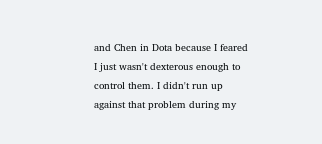and Chen in Dota because I feared I just wasn't dexterous enough to control them. I didn't run up against that problem during my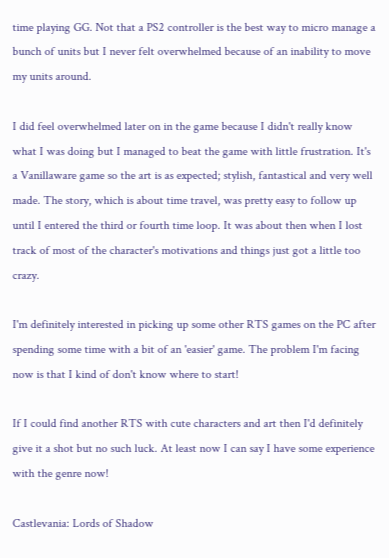time playing GG. Not that a PS2 controller is the best way to micro manage a bunch of units but I never felt overwhelmed because of an inability to move my units around.

I did feel overwhelmed later on in the game because I didn't really know what I was doing but I managed to beat the game with little frustration. It's a Vanillaware game so the art is as expected; stylish, fantastical and very well made. The story, which is about time travel, was pretty easy to follow up until I entered the third or fourth time loop. It was about then when I lost track of most of the character's motivations and things just got a little too crazy.

I'm definitely interested in picking up some other RTS games on the PC after spending some time with a bit of an 'easier' game. The problem I'm facing now is that I kind of don't know where to start!

If I could find another RTS with cute characters and art then I'd definitely give it a shot but no such luck. At least now I can say I have some experience with the genre now!

Castlevania: Lords of Shadow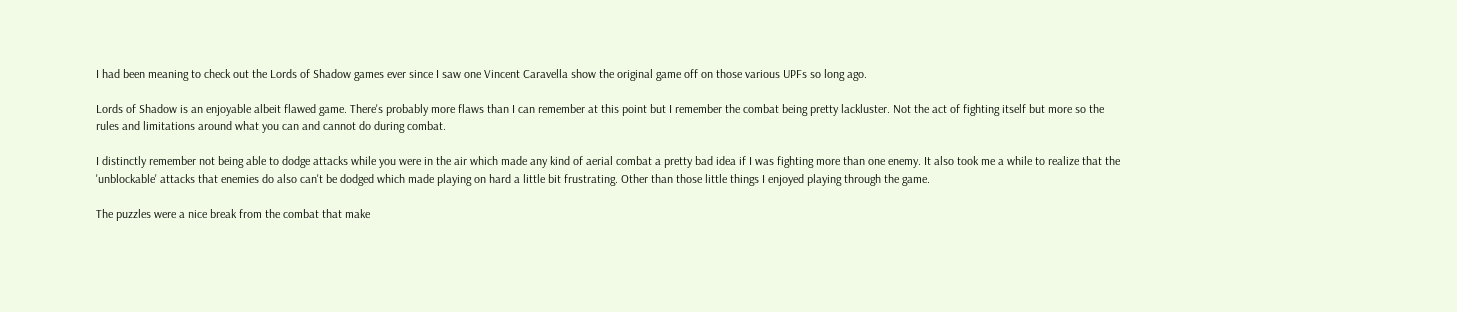I had been meaning to check out the Lords of Shadow games ever since I saw one Vincent Caravella show the original game off on those various UPFs so long ago.

Lords of Shadow is an enjoyable albeit flawed game. There's probably more flaws than I can remember at this point but I remember the combat being pretty lackluster. Not the act of fighting itself but more so the rules and limitations around what you can and cannot do during combat.

I distinctly remember not being able to dodge attacks while you were in the air which made any kind of aerial combat a pretty bad idea if I was fighting more than one enemy. It also took me a while to realize that the 'unblockable' attacks that enemies do also can't be dodged which made playing on hard a little bit frustrating. Other than those little things I enjoyed playing through the game.

The puzzles were a nice break from the combat that make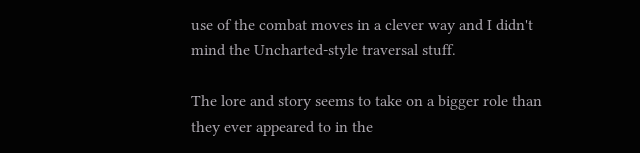use of the combat moves in a clever way and I didn't mind the Uncharted-style traversal stuff.

The lore and story seems to take on a bigger role than they ever appeared to in the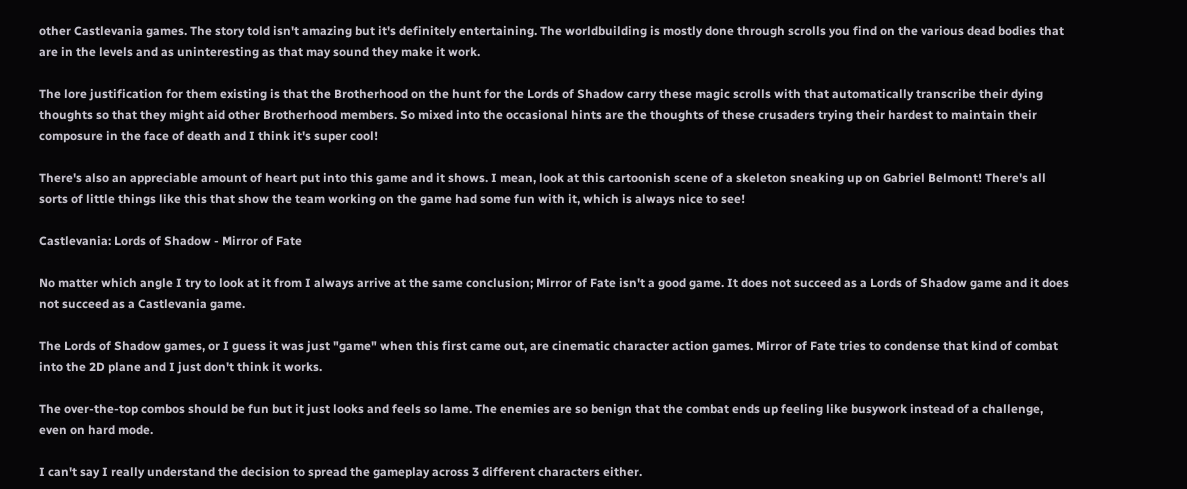other Castlevania games. The story told isn't amazing but it's definitely entertaining. The worldbuilding is mostly done through scrolls you find on the various dead bodies that are in the levels and as uninteresting as that may sound they make it work.

The lore justification for them existing is that the Brotherhood on the hunt for the Lords of Shadow carry these magic scrolls with that automatically transcribe their dying thoughts so that they might aid other Brotherhood members. So mixed into the occasional hints are the thoughts of these crusaders trying their hardest to maintain their composure in the face of death and I think it's super cool!

There's also an appreciable amount of heart put into this game and it shows. I mean, look at this cartoonish scene of a skeleton sneaking up on Gabriel Belmont! There's all sorts of little things like this that show the team working on the game had some fun with it, which is always nice to see!

Castlevania: Lords of Shadow - Mirror of Fate

No matter which angle I try to look at it from I always arrive at the same conclusion; Mirror of Fate isn't a good game. It does not succeed as a Lords of Shadow game and it does not succeed as a Castlevania game.

The Lords of Shadow games, or I guess it was just "game" when this first came out, are cinematic character action games. Mirror of Fate tries to condense that kind of combat into the 2D plane and I just don't think it works.

The over-the-top combos should be fun but it just looks and feels so lame. The enemies are so benign that the combat ends up feeling like busywork instead of a challenge, even on hard mode.

I can't say I really understand the decision to spread the gameplay across 3 different characters either.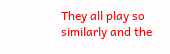They all play so similarly and the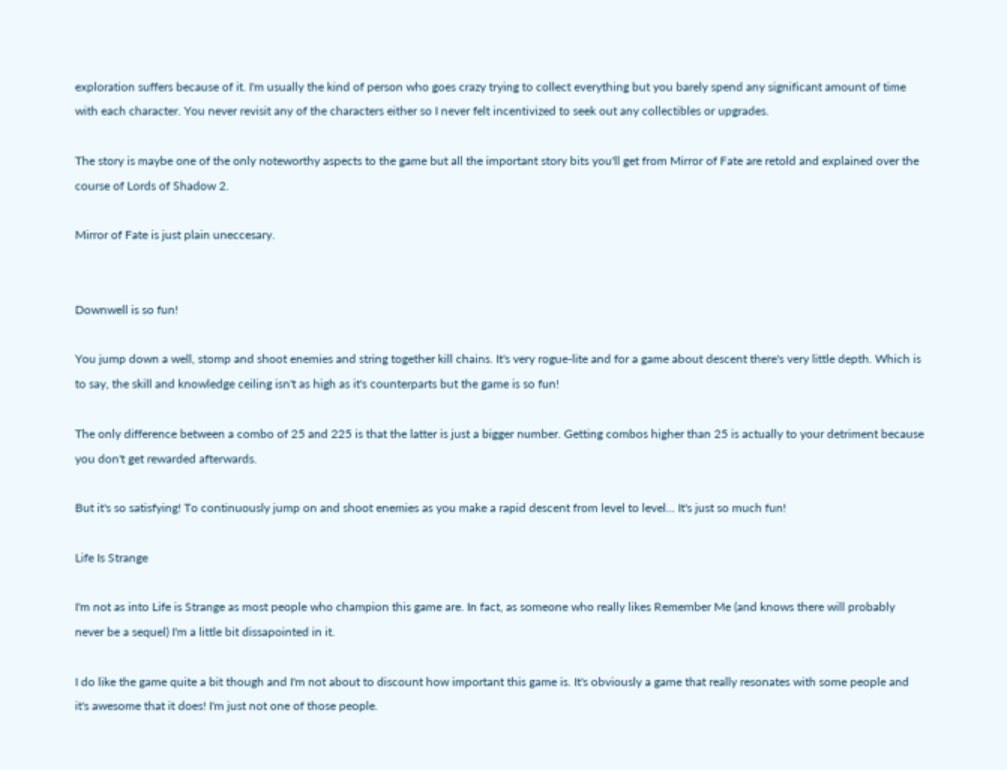exploration suffers because of it. I'm usually the kind of person who goes crazy trying to collect everything but you barely spend any significant amount of time with each character. You never revisit any of the characters either so I never felt incentivized to seek out any collectibles or upgrades.

The story is maybe one of the only noteworthy aspects to the game but all the important story bits you'll get from Mirror of Fate are retold and explained over the course of Lords of Shadow 2.

Mirror of Fate is just plain uneccesary.


Downwell is so fun!

You jump down a well, stomp and shoot enemies and string together kill chains. It's very rogue-lite and for a game about descent there's very little depth. Which is to say, the skill and knowledge ceiling isn't as high as it's counterparts but the game is so fun!

The only difference between a combo of 25 and 225 is that the latter is just a bigger number. Getting combos higher than 25 is actually to your detriment because you don't get rewarded afterwards.

But it's so satisfying! To continuously jump on and shoot enemies as you make a rapid descent from level to level... It's just so much fun!

Life Is Strange

I'm not as into Life is Strange as most people who champion this game are. In fact, as someone who really likes Remember Me (and knows there will probably never be a sequel) I'm a little bit dissapointed in it.

I do like the game quite a bit though and I'm not about to discount how important this game is. It's obviously a game that really resonates with some people and it's awesome that it does! I'm just not one of those people.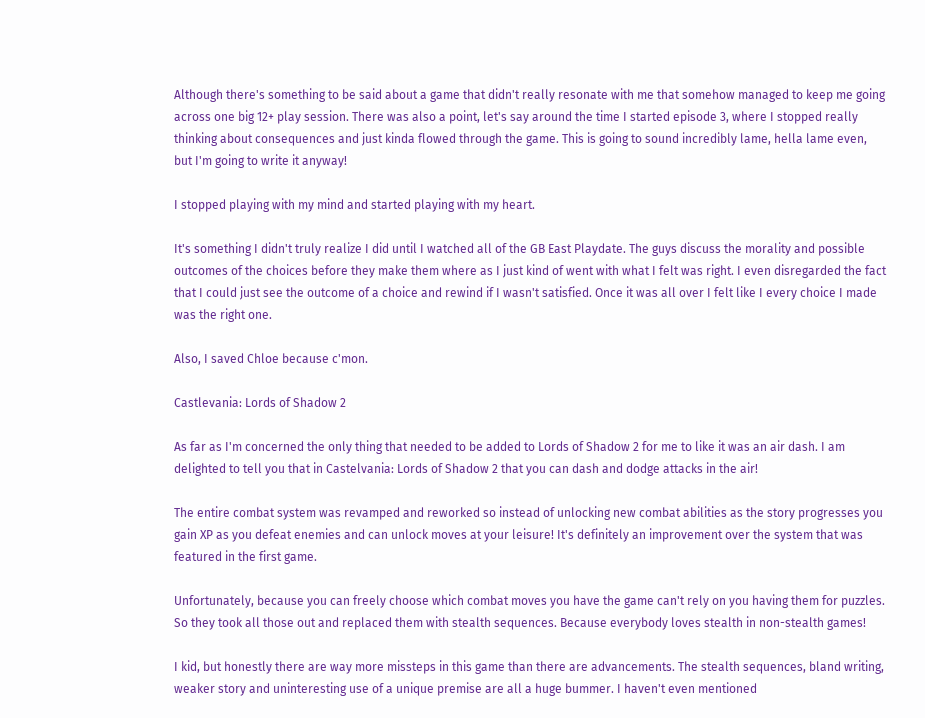Although there's something to be said about a game that didn't really resonate with me that somehow managed to keep me going across one big 12+ play session. There was also a point, let's say around the time I started episode 3, where I stopped really thinking about consequences and just kinda flowed through the game. This is going to sound incredibly lame, hella lame even, but I'm going to write it anyway!

I stopped playing with my mind and started playing with my heart.

It's something I didn't truly realize I did until I watched all of the GB East Playdate. The guys discuss the morality and possible outcomes of the choices before they make them where as I just kind of went with what I felt was right. I even disregarded the fact that I could just see the outcome of a choice and rewind if I wasn't satisfied. Once it was all over I felt like I every choice I made was the right one.

Also, I saved Chloe because c'mon.

Castlevania: Lords of Shadow 2

As far as I'm concerned the only thing that needed to be added to Lords of Shadow 2 for me to like it was an air dash. I am delighted to tell you that in Castelvania: Lords of Shadow 2 that you can dash and dodge attacks in the air!

The entire combat system was revamped and reworked so instead of unlocking new combat abilities as the story progresses you gain XP as you defeat enemies and can unlock moves at your leisure! It's definitely an improvement over the system that was featured in the first game.

Unfortunately, because you can freely choose which combat moves you have the game can't rely on you having them for puzzles. So they took all those out and replaced them with stealth sequences. Because everybody loves stealth in non-stealth games!

I kid, but honestly there are way more missteps in this game than there are advancements. The stealth sequences, bland writing, weaker story and uninteresting use of a unique premise are all a huge bummer. I haven't even mentioned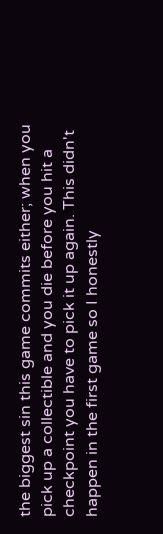the biggest sin this game commits either; when you pick up a collectible and you die before you hit a checkpoint you have to pick it up again. This didn't happen in the first game so I honestly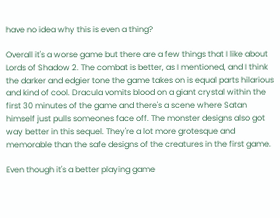have no idea why this is even a thing?

Overall it's a worse game but there are a few things that I like about Lords of Shadow 2. The combat is better, as I mentioned, and I think the darker and edgier tone the game takes on is equal parts hilarious and kind of cool. Dracula vomits blood on a giant crystal within the first 30 minutes of the game and there's a scene where Satan himself just pulls someones face off. The monster designs also got way better in this sequel. They're a lot more grotesque and memorable than the safe designs of the creatures in the first game.

Even though it's a better playing game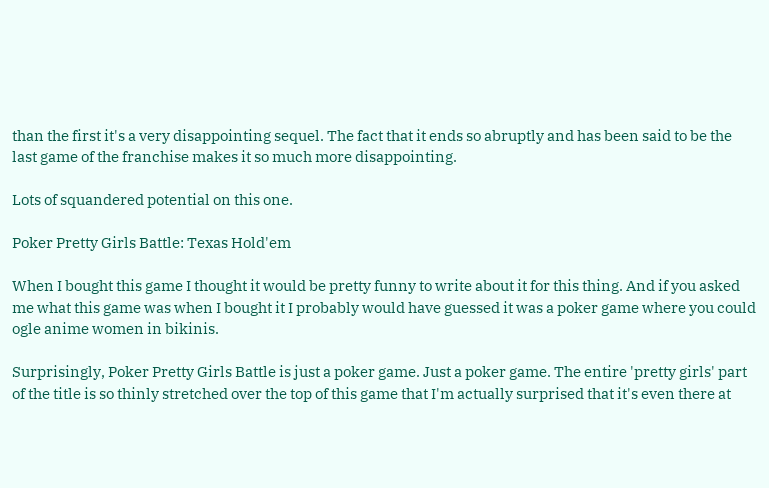than the first it's a very disappointing sequel. The fact that it ends so abruptly and has been said to be the last game of the franchise makes it so much more disappointing.

Lots of squandered potential on this one.

Poker Pretty Girls Battle: Texas Hold'em

When I bought this game I thought it would be pretty funny to write about it for this thing. And if you asked me what this game was when I bought it I probably would have guessed it was a poker game where you could ogle anime women in bikinis.

Surprisingly, Poker Pretty Girls Battle is just a poker game. Just a poker game. The entire 'pretty girls' part of the title is so thinly stretched over the top of this game that I'm actually surprised that it's even there at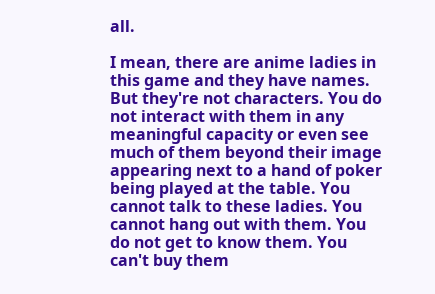all.

I mean, there are anime ladies in this game and they have names. But they're not characters. You do not interact with them in any meaningful capacity or even see much of them beyond their image appearing next to a hand of poker being played at the table. You cannot talk to these ladies. You cannot hang out with them. You do not get to know them. You can't buy them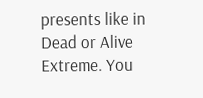presents like in Dead or Alive Extreme. You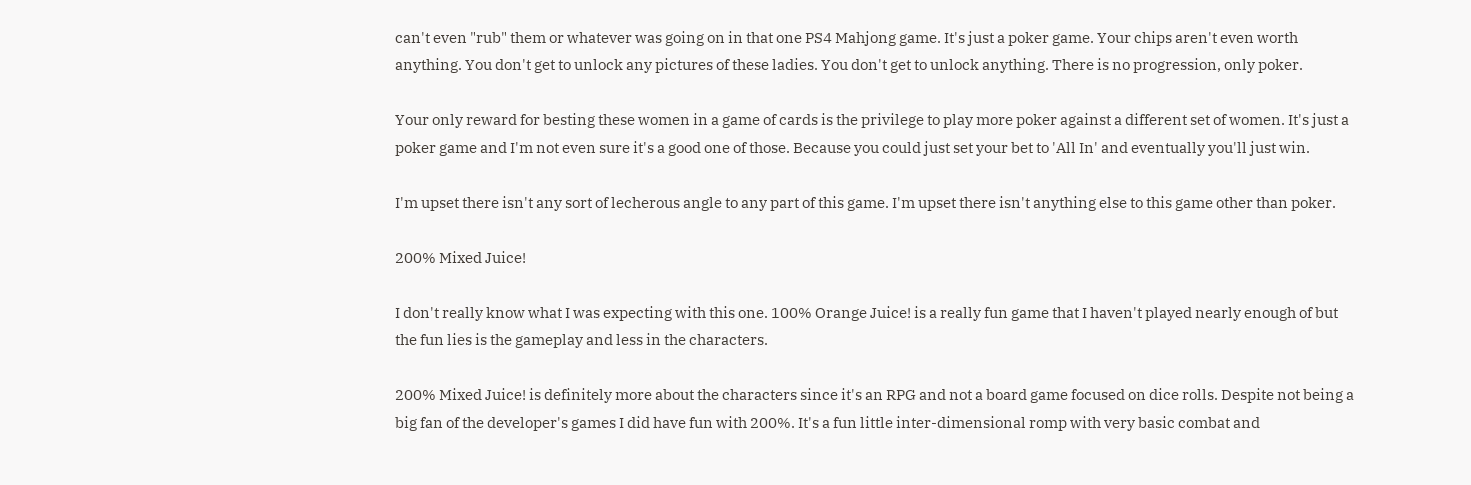can't even "rub" them or whatever was going on in that one PS4 Mahjong game. It's just a poker game. Your chips aren't even worth anything. You don't get to unlock any pictures of these ladies. You don't get to unlock anything. There is no progression, only poker.

Your only reward for besting these women in a game of cards is the privilege to play more poker against a different set of women. It's just a poker game and I'm not even sure it's a good one of those. Because you could just set your bet to 'All In' and eventually you'll just win.

I'm upset there isn't any sort of lecherous angle to any part of this game. I'm upset there isn't anything else to this game other than poker.

200% Mixed Juice!

I don't really know what I was expecting with this one. 100% Orange Juice! is a really fun game that I haven't played nearly enough of but the fun lies is the gameplay and less in the characters.

200% Mixed Juice! is definitely more about the characters since it's an RPG and not a board game focused on dice rolls. Despite not being a big fan of the developer's games I did have fun with 200%. It's a fun little inter-dimensional romp with very basic combat and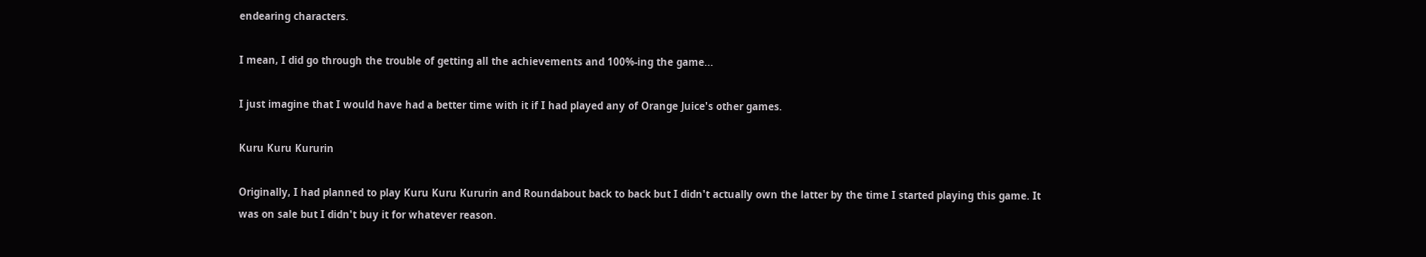endearing characters.

I mean, I did go through the trouble of getting all the achievements and 100%-ing the game...

I just imagine that I would have had a better time with it if I had played any of Orange Juice's other games.

Kuru Kuru Kururin

Originally, I had planned to play Kuru Kuru Kururin and Roundabout back to back but I didn't actually own the latter by the time I started playing this game. It was on sale but I didn't buy it for whatever reason.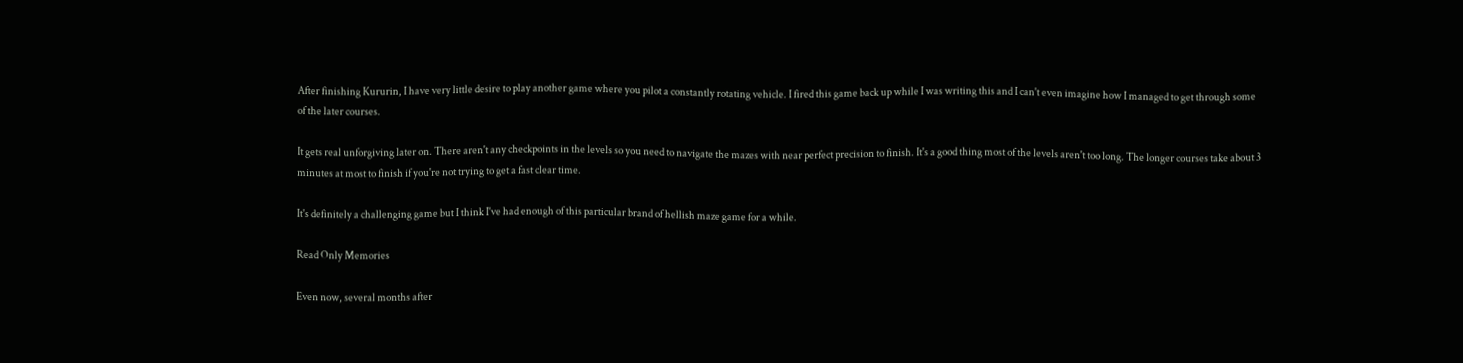After finishing Kururin, I have very little desire to play another game where you pilot a constantly rotating vehicle. I fired this game back up while I was writing this and I can't even imagine how I managed to get through some of the later courses.

It gets real unforgiving later on. There aren't any checkpoints in the levels so you need to navigate the mazes with near perfect precision to finish. It's a good thing most of the levels aren't too long. The longer courses take about 3 minutes at most to finish if you're not trying to get a fast clear time.

It's definitely a challenging game but I think I've had enough of this particular brand of hellish maze game for a while.

Read Only Memories

Even now, several months after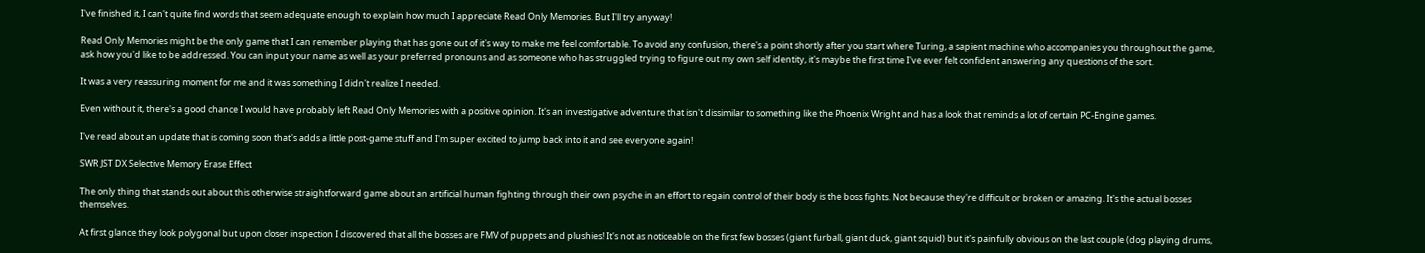I've finished it, I can't quite find words that seem adequate enough to explain how much I appreciate Read Only Memories. But I'll try anyway!

Read Only Memories might be the only game that I can remember playing that has gone out of it's way to make me feel comfortable. To avoid any confusion, there's a point shortly after you start where Turing, a sapient machine who accompanies you throughout the game, ask how you'd like to be addressed. You can input your name as well as your preferred pronouns and as someone who has struggled trying to figure out my own self identity, it's maybe the first time I've ever felt confident answering any questions of the sort.

It was a very reassuring moment for me and it was something I didn't realize I needed.

Even without it, there's a good chance I would have probably left Read Only Memories with a positive opinion. It's an investigative adventure that isn't dissimilar to something like the Phoenix Wright and has a look that reminds a lot of certain PC-Engine games.

I've read about an update that is coming soon that's adds a little post-game stuff and I'm super excited to jump back into it and see everyone again!

SWR JST DX Selective Memory Erase Effect

The only thing that stands out about this otherwise straightforward game about an artificial human fighting through their own psyche in an effort to regain control of their body is the boss fights. Not because they're difficult or broken or amazing. It's the actual bosses themselves.

At first glance they look polygonal but upon closer inspection I discovered that all the bosses are FMV of puppets and plushies! It's not as noticeable on the first few bosses (giant furball, giant duck, giant squid) but it's painfully obvious on the last couple (dog playing drums,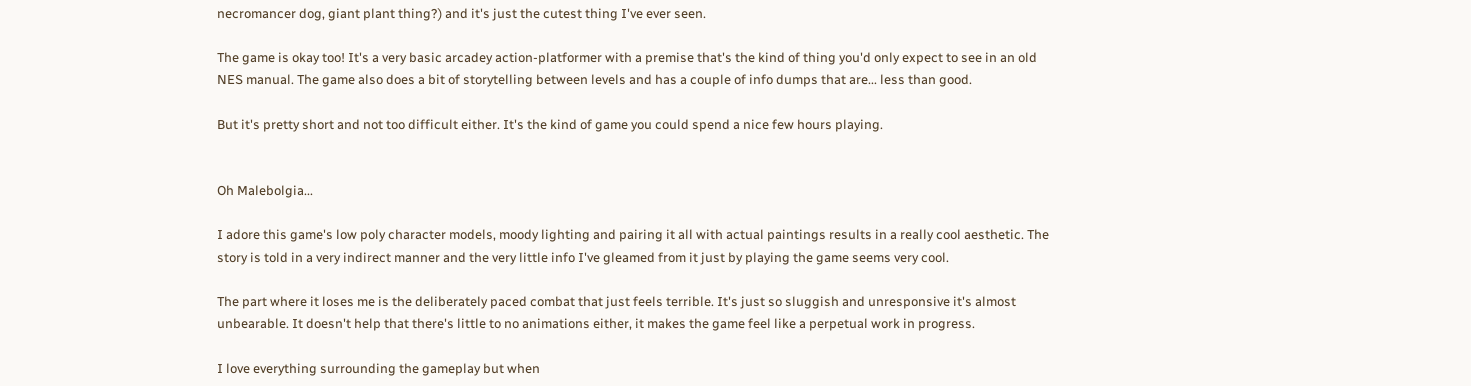necromancer dog, giant plant thing?) and it's just the cutest thing I've ever seen.

The game is okay too! It's a very basic arcadey action-platformer with a premise that's the kind of thing you'd only expect to see in an old NES manual. The game also does a bit of storytelling between levels and has a couple of info dumps that are... less than good.

But it's pretty short and not too difficult either. It's the kind of game you could spend a nice few hours playing.


Oh Malebolgia...

I adore this game's low poly character models, moody lighting and pairing it all with actual paintings results in a really cool aesthetic. The story is told in a very indirect manner and the very little info I've gleamed from it just by playing the game seems very cool.

The part where it loses me is the deliberately paced combat that just feels terrible. It's just so sluggish and unresponsive it's almost unbearable. It doesn't help that there's little to no animations either, it makes the game feel like a perpetual work in progress.

I love everything surrounding the gameplay but when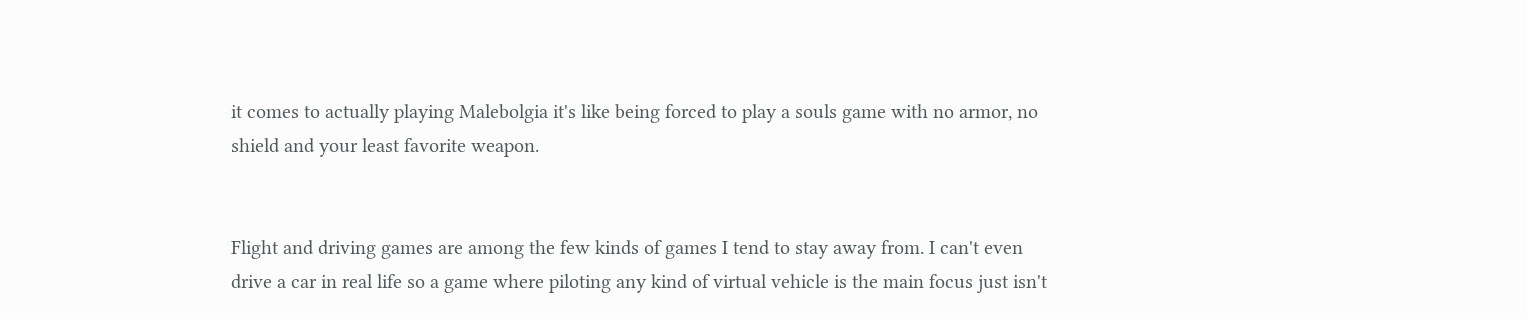it comes to actually playing Malebolgia it's like being forced to play a souls game with no armor, no shield and your least favorite weapon.


Flight and driving games are among the few kinds of games I tend to stay away from. I can't even drive a car in real life so a game where piloting any kind of virtual vehicle is the main focus just isn't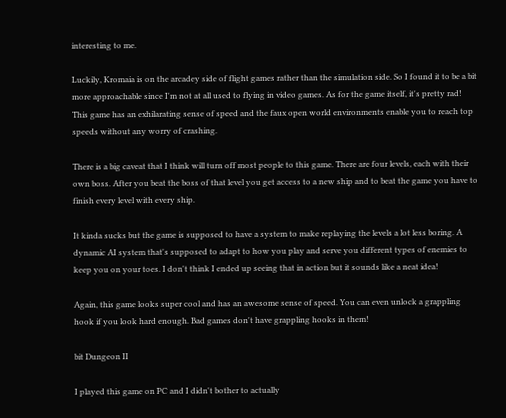interesting to me.

Luckily, Kromaia is on the arcadey side of flight games rather than the simulation side. So I found it to be a bit more approachable since I'm not at all used to flying in video games. As for the game itself, it's pretty rad! This game has an exhilarating sense of speed and the faux open world environments enable you to reach top speeds without any worry of crashing.

There is a big caveat that I think will turn off most people to this game. There are four levels, each with their own boss. After you beat the boss of that level you get access to a new ship and to beat the game you have to finish every level with every ship.

It kinda sucks but the game is supposed to have a system to make replaying the levels a lot less boring. A dynamic AI system that's supposed to adapt to how you play and serve you different types of enemies to keep you on your toes. I don't think I ended up seeing that in action but it sounds like a neat idea!

Again, this game looks super cool and has an awesome sense of speed. You can even unlock a grappling hook if you look hard enough. Bad games don't have grappling hooks in them!

bit Dungeon II

I played this game on PC and I didn't bother to actually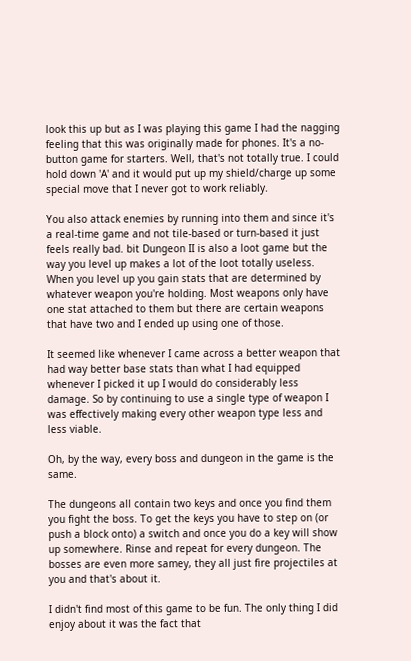look this up but as I was playing this game I had the nagging feeling that this was originally made for phones. It's a no-button game for starters. Well, that's not totally true. I could hold down 'A' and it would put up my shield/charge up some special move that I never got to work reliably.

You also attack enemies by running into them and since it's a real-time game and not tile-based or turn-based it just feels really bad. bit Dungeon II is also a loot game but the way you level up makes a lot of the loot totally useless. When you level up you gain stats that are determined by whatever weapon you're holding. Most weapons only have one stat attached to them but there are certain weapons that have two and I ended up using one of those.

It seemed like whenever I came across a better weapon that had way better base stats than what I had equipped whenever I picked it up I would do considerably less damage. So by continuing to use a single type of weapon I was effectively making every other weapon type less and less viable.

Oh, by the way, every boss and dungeon in the game is the same.

The dungeons all contain two keys and once you find them you fight the boss. To get the keys you have to step on (or push a block onto) a switch and once you do a key will show up somewhere. Rinse and repeat for every dungeon. The bosses are even more samey, they all just fire projectiles at you and that's about it.

I didn't find most of this game to be fun. The only thing I did enjoy about it was the fact that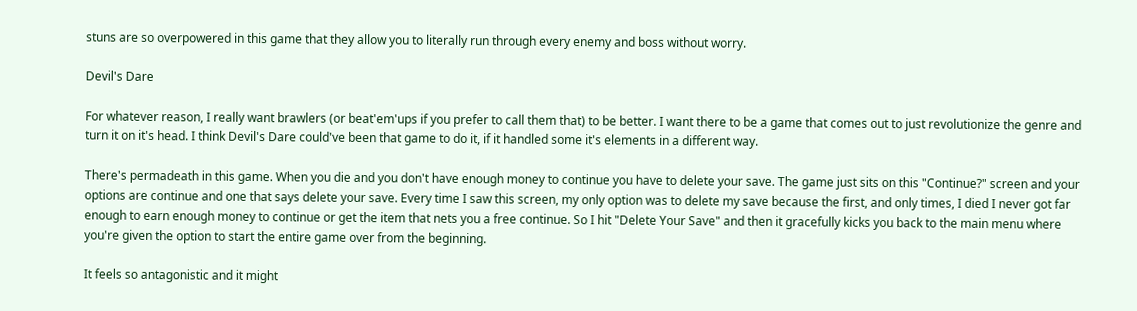stuns are so overpowered in this game that they allow you to literally run through every enemy and boss without worry.

Devil's Dare

For whatever reason, I really want brawlers (or beat'em'ups if you prefer to call them that) to be better. I want there to be a game that comes out to just revolutionize the genre and turn it on it's head. I think Devil's Dare could've been that game to do it, if it handled some it's elements in a different way.

There's permadeath in this game. When you die and you don't have enough money to continue you have to delete your save. The game just sits on this "Continue?" screen and your options are continue and one that says delete your save. Every time I saw this screen, my only option was to delete my save because the first, and only times, I died I never got far enough to earn enough money to continue or get the item that nets you a free continue. So I hit "Delete Your Save" and then it gracefully kicks you back to the main menu where you're given the option to start the entire game over from the beginning.

It feels so antagonistic and it might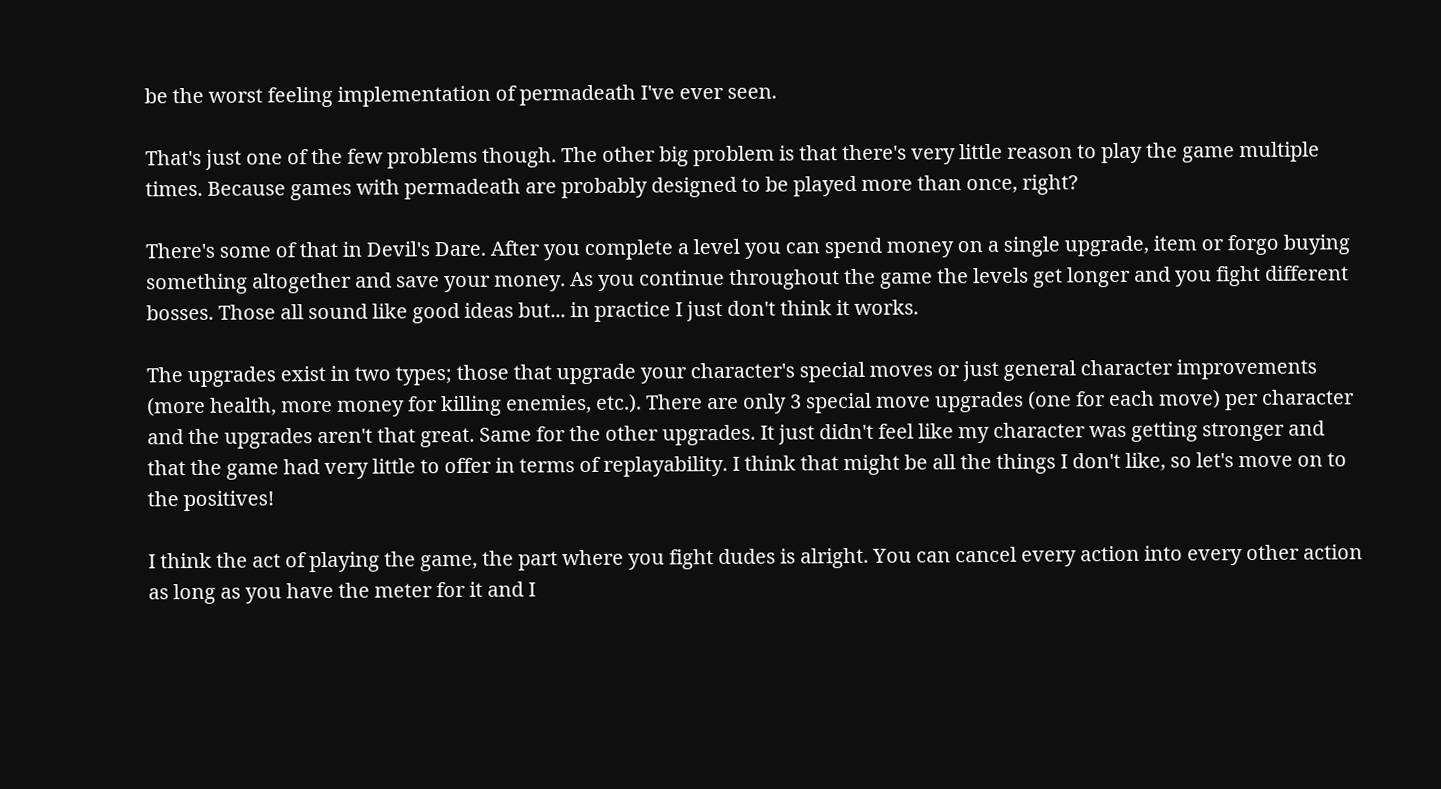be the worst feeling implementation of permadeath I've ever seen.

That's just one of the few problems though. The other big problem is that there's very little reason to play the game multiple times. Because games with permadeath are probably designed to be played more than once, right?

There's some of that in Devil's Dare. After you complete a level you can spend money on a single upgrade, item or forgo buying something altogether and save your money. As you continue throughout the game the levels get longer and you fight different bosses. Those all sound like good ideas but... in practice I just don't think it works.

The upgrades exist in two types; those that upgrade your character's special moves or just general character improvements (more health, more money for killing enemies, etc.). There are only 3 special move upgrades (one for each move) per character and the upgrades aren't that great. Same for the other upgrades. It just didn't feel like my character was getting stronger and that the game had very little to offer in terms of replayability. I think that might be all the things I don't like, so let's move on to the positives!

I think the act of playing the game, the part where you fight dudes is alright. You can cancel every action into every other action as long as you have the meter for it and I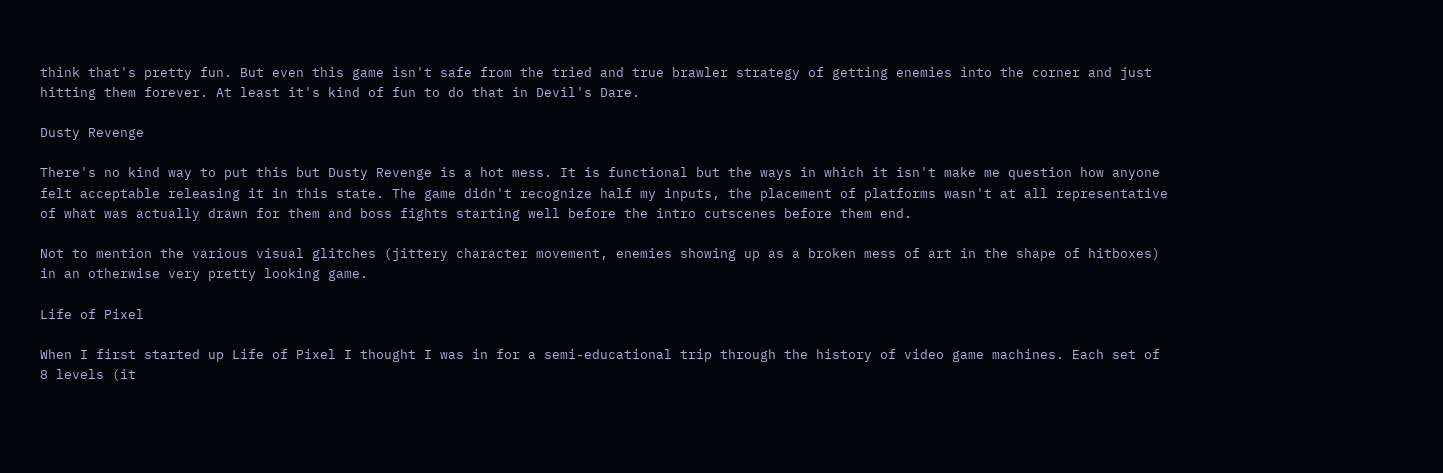think that's pretty fun. But even this game isn't safe from the tried and true brawler strategy of getting enemies into the corner and just hitting them forever. At least it's kind of fun to do that in Devil's Dare.

Dusty Revenge

There's no kind way to put this but Dusty Revenge is a hot mess. It is functional but the ways in which it isn't make me question how anyone felt acceptable releasing it in this state. The game didn't recognize half my inputs, the placement of platforms wasn't at all representative of what was actually drawn for them and boss fights starting well before the intro cutscenes before them end.

Not to mention the various visual glitches (jittery character movement, enemies showing up as a broken mess of art in the shape of hitboxes) in an otherwise very pretty looking game.

Life of Pixel

When I first started up Life of Pixel I thought I was in for a semi-educational trip through the history of video game machines. Each set of 8 levels (it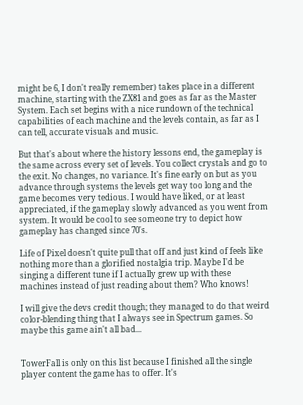might be 6, I don't really remember) takes place in a different machine, starting with the ZX81 and goes as far as the Master System. Each set begins with a nice rundown of the technical capabilities of each machine and the levels contain, as far as I can tell, accurate visuals and music.

But that's about where the history lessons end, the gameplay is the same across every set of levels. You collect crystals and go to the exit. No changes, no variance. It's fine early on but as you advance through systems the levels get way too long and the game becomes very tedious. I would have liked, or at least appreciated, if the gameplay slowly advanced as you went from system. It would be cool to see someone try to depict how gameplay has changed since 70's.

Life of Pixel doesn't quite pull that off and just kind of feels like nothing more than a glorified nostalgia trip. Maybe I'd be singing a different tune if I actually grew up with these machines instead of just reading about them? Who knows!

I will give the devs credit though; they managed to do that weird color-blending thing that I always see in Spectrum games. So maybe this game ain't all bad...


TowerFall is only on this list because I finished all the single player content the game has to offer. It's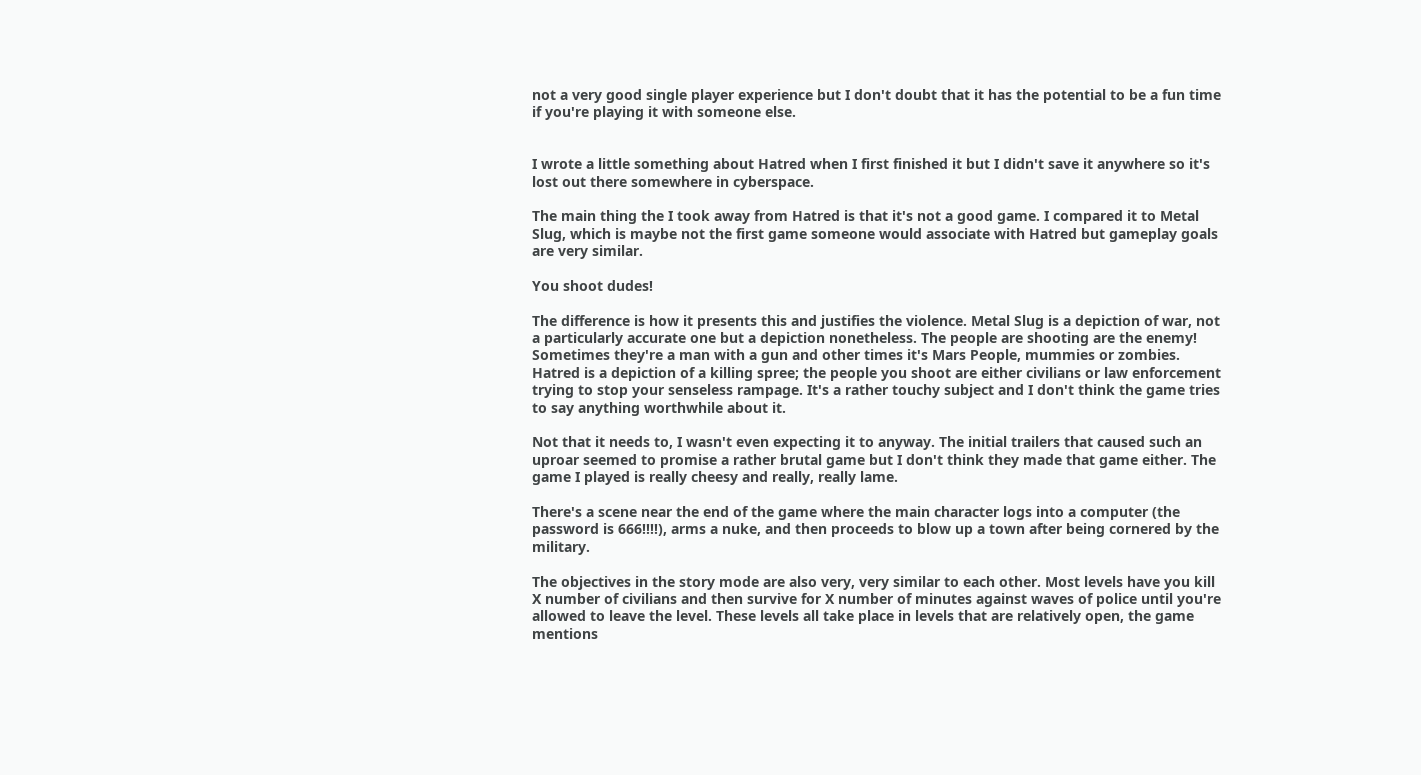not a very good single player experience but I don't doubt that it has the potential to be a fun time if you're playing it with someone else.


I wrote a little something about Hatred when I first finished it but I didn't save it anywhere so it's lost out there somewhere in cyberspace.

The main thing the I took away from Hatred is that it's not a good game. I compared it to Metal Slug, which is maybe not the first game someone would associate with Hatred but gameplay goals are very similar.

You shoot dudes!

The difference is how it presents this and justifies the violence. Metal Slug is a depiction of war, not a particularly accurate one but a depiction nonetheless. The people are shooting are the enemy! Sometimes they're a man with a gun and other times it's Mars People, mummies or zombies. Hatred is a depiction of a killing spree; the people you shoot are either civilians or law enforcement trying to stop your senseless rampage. It's a rather touchy subject and I don't think the game tries to say anything worthwhile about it.

Not that it needs to, I wasn't even expecting it to anyway. The initial trailers that caused such an uproar seemed to promise a rather brutal game but I don't think they made that game either. The game I played is really cheesy and really, really lame.

There's a scene near the end of the game where the main character logs into a computer (the password is 666!!!!), arms a nuke, and then proceeds to blow up a town after being cornered by the military.

The objectives in the story mode are also very, very similar to each other. Most levels have you kill X number of civilians and then survive for X number of minutes against waves of police until you're allowed to leave the level. These levels all take place in levels that are relatively open, the game mentions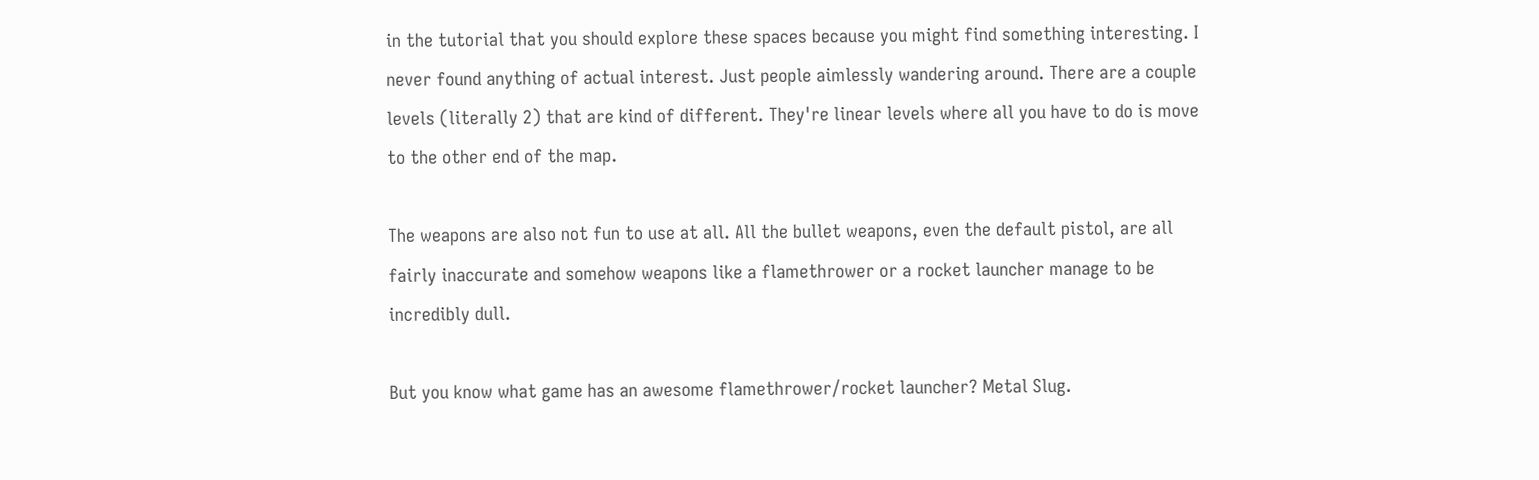in the tutorial that you should explore these spaces because you might find something interesting. I never found anything of actual interest. Just people aimlessly wandering around. There are a couple levels (literally 2) that are kind of different. They're linear levels where all you have to do is move to the other end of the map.

The weapons are also not fun to use at all. All the bullet weapons, even the default pistol, are all fairly inaccurate and somehow weapons like a flamethrower or a rocket launcher manage to be incredibly dull.

But you know what game has an awesome flamethrower/rocket launcher? Metal Slug.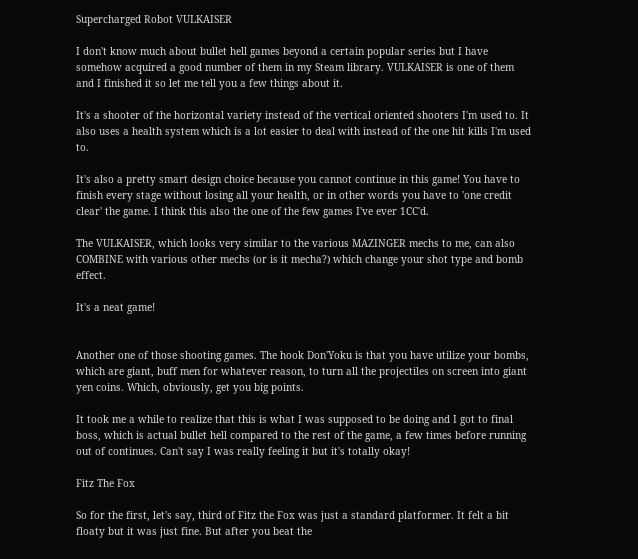Supercharged Robot VULKAISER

I don't know much about bullet hell games beyond a certain popular series but I have somehow acquired a good number of them in my Steam library. VULKAISER is one of them and I finished it so let me tell you a few things about it.

It's a shooter of the horizontal variety instead of the vertical oriented shooters I'm used to. It also uses a health system which is a lot easier to deal with instead of the one hit kills I'm used to.

It's also a pretty smart design choice because you cannot continue in this game! You have to finish every stage without losing all your health, or in other words you have to 'one credit clear' the game. I think this also the one of the few games I've ever 1CC'd.

The VULKAISER, which looks very similar to the various MAZINGER mechs to me, can also COMBINE with various other mechs (or is it mecha?) which change your shot type and bomb effect.

It's a neat game!


Another one of those shooting games. The hook Don'Yoku is that you have utilize your bombs, which are giant, buff men for whatever reason, to turn all the projectiles on screen into giant yen coins. Which, obviously, get you big points.

It took me a while to realize that this is what I was supposed to be doing and I got to final boss, which is actual bullet hell compared to the rest of the game, a few times before running out of continues. Can't say I was really feeling it but it's totally okay!

Fitz The Fox

So for the first, let's say, third of Fitz the Fox was just a standard platformer. It felt a bit floaty but it was just fine. But after you beat the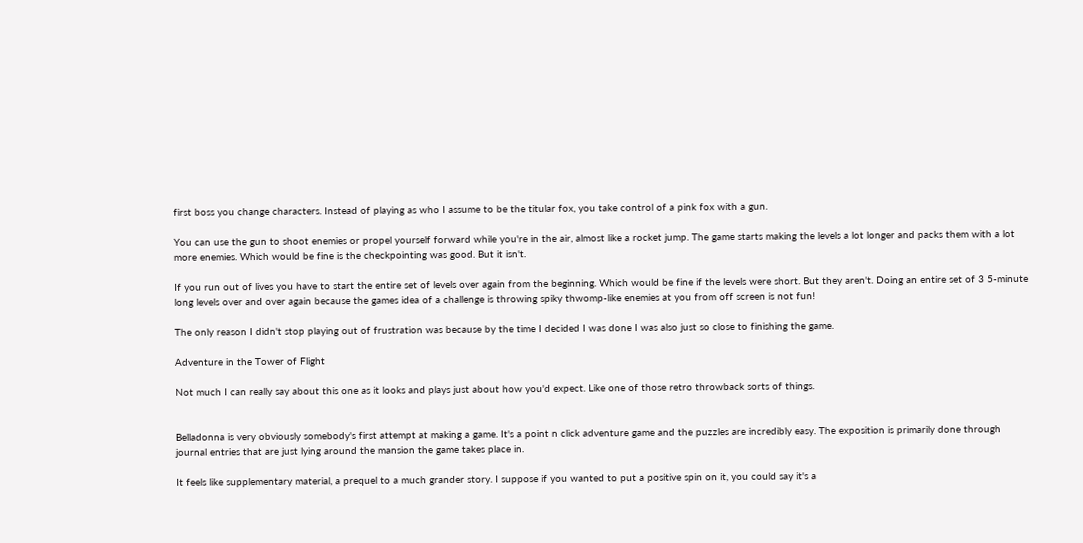first boss you change characters. Instead of playing as who I assume to be the titular fox, you take control of a pink fox with a gun.

You can use the gun to shoot enemies or propel yourself forward while you're in the air, almost like a rocket jump. The game starts making the levels a lot longer and packs them with a lot more enemies. Which would be fine is the checkpointing was good. But it isn't.

If you run out of lives you have to start the entire set of levels over again from the beginning. Which would be fine if the levels were short. But they aren't. Doing an entire set of 3 5-minute long levels over and over again because the games idea of a challenge is throwing spiky thwomp-like enemies at you from off screen is not fun!

The only reason I didn't stop playing out of frustration was because by the time I decided I was done I was also just so close to finishing the game.

Adventure in the Tower of Flight

Not much I can really say about this one as it looks and plays just about how you'd expect. Like one of those retro throwback sorts of things.


Belladonna is very obviously somebody's first attempt at making a game. It's a point n click adventure game and the puzzles are incredibly easy. The exposition is primarily done through journal entries that are just lying around the mansion the game takes place in.

It feels like supplementary material, a prequel to a much grander story. I suppose if you wanted to put a positive spin on it, you could say it's a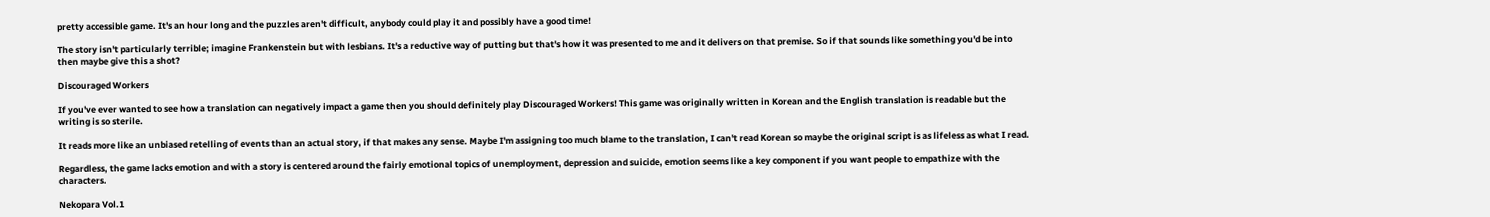pretty accessible game. It's an hour long and the puzzles aren't difficult, anybody could play it and possibly have a good time!

The story isn't particularly terrible; imagine Frankenstein but with lesbians. It's a reductive way of putting but that's how it was presented to me and it delivers on that premise. So if that sounds like something you'd be into then maybe give this a shot?

Discouraged Workers

If you've ever wanted to see how a translation can negatively impact a game then you should definitely play Discouraged Workers! This game was originally written in Korean and the English translation is readable but the writing is so sterile.

It reads more like an unbiased retelling of events than an actual story, if that makes any sense. Maybe I'm assigning too much blame to the translation, I can't read Korean so maybe the original script is as lifeless as what I read.

Regardless, the game lacks emotion and with a story is centered around the fairly emotional topics of unemployment, depression and suicide, emotion seems like a key component if you want people to empathize with the characters.

Nekopara Vol.1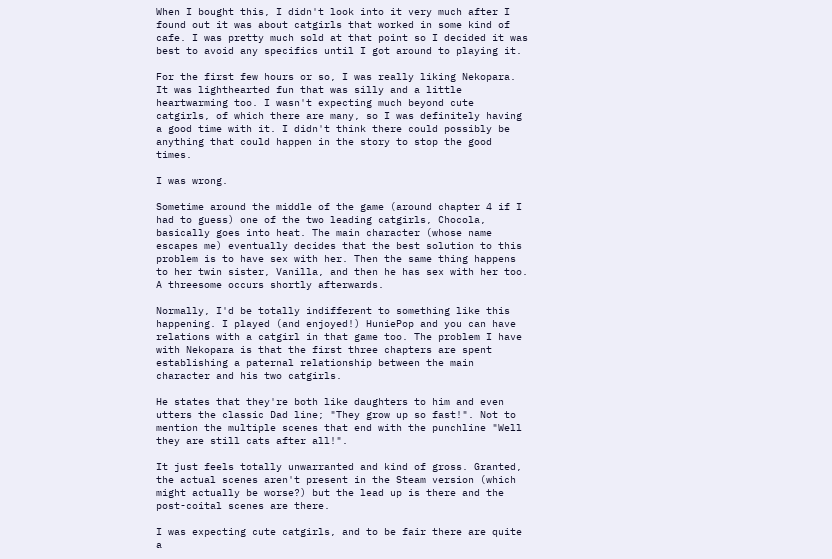When I bought this, I didn't look into it very much after I found out it was about catgirls that worked in some kind of cafe. I was pretty much sold at that point so I decided it was best to avoid any specifics until I got around to playing it.

For the first few hours or so, I was really liking Nekopara. It was lighthearted fun that was silly and a little heartwarming too. I wasn't expecting much beyond cute catgirls, of which there are many, so I was definitely having a good time with it. I didn't think there could possibly be anything that could happen in the story to stop the good times.

I was wrong.

Sometime around the middle of the game (around chapter 4 if I had to guess) one of the two leading catgirls, Chocola, basically goes into heat. The main character (whose name escapes me) eventually decides that the best solution to this problem is to have sex with her. Then the same thing happens to her twin sister, Vanilla, and then he has sex with her too. A threesome occurs shortly afterwards.

Normally, I'd be totally indifferent to something like this happening. I played (and enjoyed!) HuniePop and you can have relations with a catgirl in that game too. The problem I have with Nekopara is that the first three chapters are spent establishing a paternal relationship between the main character and his two catgirls.

He states that they're both like daughters to him and even utters the classic Dad line; "They grow up so fast!". Not to mention the multiple scenes that end with the punchline "Well they are still cats after all!".

It just feels totally unwarranted and kind of gross. Granted, the actual scenes aren't present in the Steam version (which might actually be worse?) but the lead up is there and the post-coital scenes are there.

I was expecting cute catgirls, and to be fair there are quite a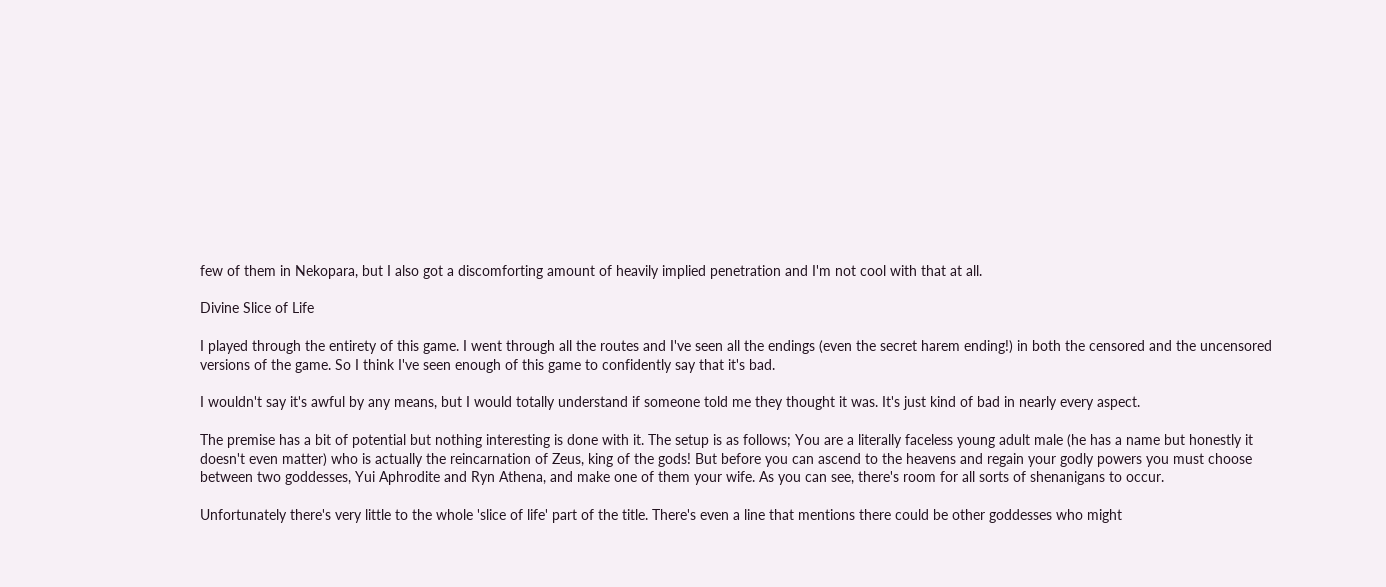few of them in Nekopara, but I also got a discomforting amount of heavily implied penetration and I'm not cool with that at all.

Divine Slice of Life

I played through the entirety of this game. I went through all the routes and I've seen all the endings (even the secret harem ending!) in both the censored and the uncensored versions of the game. So I think I've seen enough of this game to confidently say that it's bad.

I wouldn't say it's awful by any means, but I would totally understand if someone told me they thought it was. It's just kind of bad in nearly every aspect.

The premise has a bit of potential but nothing interesting is done with it. The setup is as follows; You are a literally faceless young adult male (he has a name but honestly it doesn't even matter) who is actually the reincarnation of Zeus, king of the gods! But before you can ascend to the heavens and regain your godly powers you must choose between two goddesses, Yui Aphrodite and Ryn Athena, and make one of them your wife. As you can see, there's room for all sorts of shenanigans to occur.

Unfortunately there's very little to the whole 'slice of life' part of the title. There's even a line that mentions there could be other goddesses who might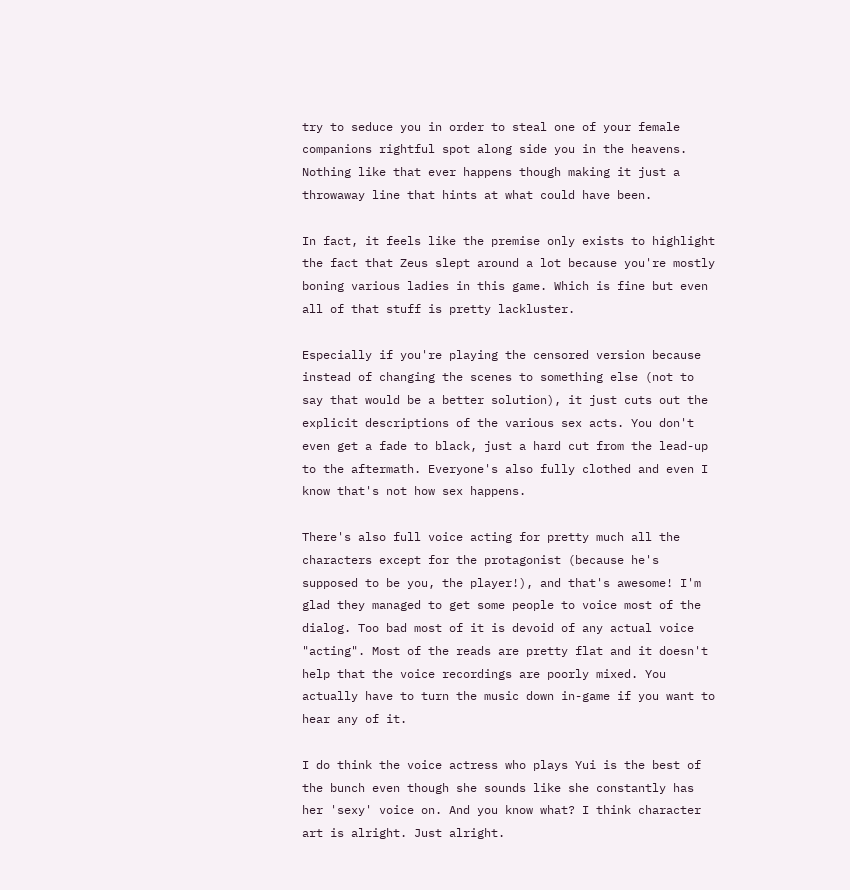try to seduce you in order to steal one of your female companions rightful spot along side you in the heavens. Nothing like that ever happens though making it just a throwaway line that hints at what could have been.

In fact, it feels like the premise only exists to highlight the fact that Zeus slept around a lot because you're mostly boning various ladies in this game. Which is fine but even all of that stuff is pretty lackluster.

Especially if you're playing the censored version because instead of changing the scenes to something else (not to say that would be a better solution), it just cuts out the explicit descriptions of the various sex acts. You don't even get a fade to black, just a hard cut from the lead-up to the aftermath. Everyone's also fully clothed and even I know that's not how sex happens.

There's also full voice acting for pretty much all the characters except for the protagonist (because he's supposed to be you, the player!), and that's awesome! I'm glad they managed to get some people to voice most of the dialog. Too bad most of it is devoid of any actual voice "acting". Most of the reads are pretty flat and it doesn't help that the voice recordings are poorly mixed. You actually have to turn the music down in-game if you want to hear any of it.

I do think the voice actress who plays Yui is the best of the bunch even though she sounds like she constantly has her 'sexy' voice on. And you know what? I think character art is alright. Just alright.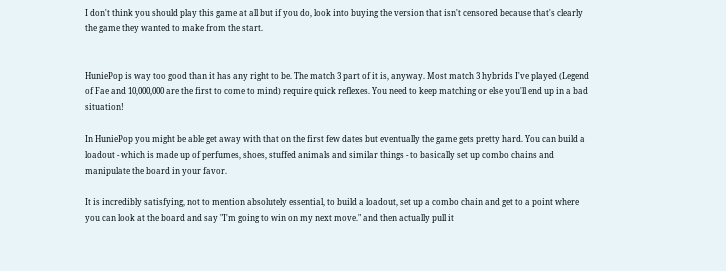I don't think you should play this game at all but if you do, look into buying the version that isn't censored because that's clearly the game they wanted to make from the start.


HuniePop is way too good than it has any right to be. The match 3 part of it is, anyway. Most match 3 hybrids I've played (Legend of Fae and 10,000,000 are the first to come to mind) require quick reflexes. You need to keep matching or else you'll end up in a bad situation!

In HuniePop you might be able get away with that on the first few dates but eventually the game gets pretty hard. You can build a loadout - which is made up of perfumes, shoes, stuffed animals and similar things - to basically set up combo chains and manipulate the board in your favor.

It is incredibly satisfying, not to mention absolutely essential, to build a loadout, set up a combo chain and get to a point where you can look at the board and say "I'm going to win on my next move." and then actually pull it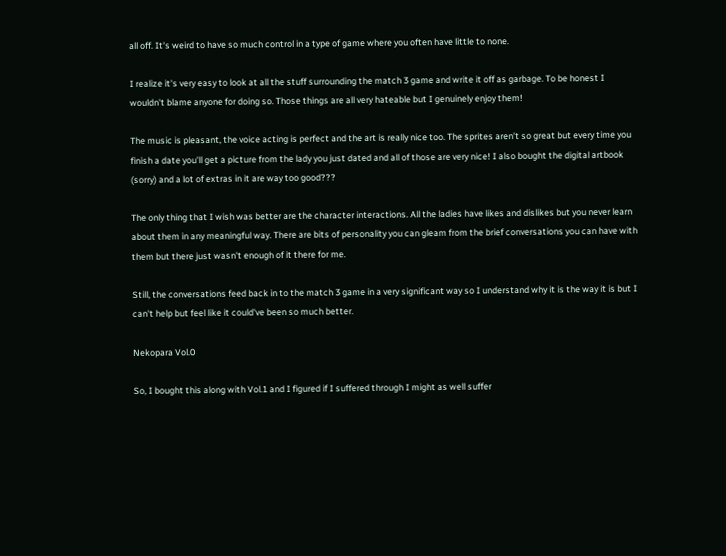all off. It's weird to have so much control in a type of game where you often have little to none.

I realize it's very easy to look at all the stuff surrounding the match 3 game and write it off as garbage. To be honest I wouldn't blame anyone for doing so. Those things are all very hateable but I genuinely enjoy them!

The music is pleasant, the voice acting is perfect and the art is really nice too. The sprites aren't so great but every time you finish a date you'll get a picture from the lady you just dated and all of those are very nice! I also bought the digital artbook (sorry) and a lot of extras in it are way too good???

The only thing that I wish was better are the character interactions. All the ladies have likes and dislikes but you never learn about them in any meaningful way. There are bits of personality you can gleam from the brief conversations you can have with them but there just wasn't enough of it there for me.

Still, the conversations feed back in to the match 3 game in a very significant way so I understand why it is the way it is but I can't help but feel like it could've been so much better.

Nekopara Vol.0

So, I bought this along with Vol.1 and I figured if I suffered through I might as well suffer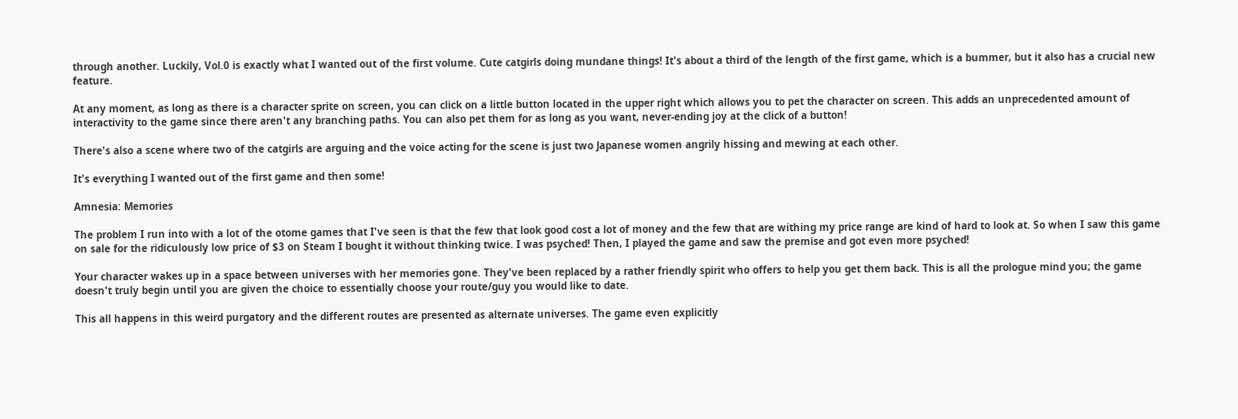through another. Luckily, Vol.0 is exactly what I wanted out of the first volume. Cute catgirls doing mundane things! It's about a third of the length of the first game, which is a bummer, but it also has a crucial new feature.

At any moment, as long as there is a character sprite on screen, you can click on a little button located in the upper right which allows you to pet the character on screen. This adds an unprecedented amount of interactivity to the game since there aren't any branching paths. You can also pet them for as long as you want, never-ending joy at the click of a button!

There's also a scene where two of the catgirls are arguing and the voice acting for the scene is just two Japanese women angrily hissing and mewing at each other.

It's everything I wanted out of the first game and then some!

Amnesia: Memories

The problem I run into with a lot of the otome games that I've seen is that the few that look good cost a lot of money and the few that are withing my price range are kind of hard to look at. So when I saw this game on sale for the ridiculously low price of $3 on Steam I bought it without thinking twice. I was psyched! Then, I played the game and saw the premise and got even more psyched!

Your character wakes up in a space between universes with her memories gone. They've been replaced by a rather friendly spirit who offers to help you get them back. This is all the prologue mind you; the game doesn't truly begin until you are given the choice to essentially choose your route/guy you would like to date.

This all happens in this weird purgatory and the different routes are presented as alternate universes. The game even explicitly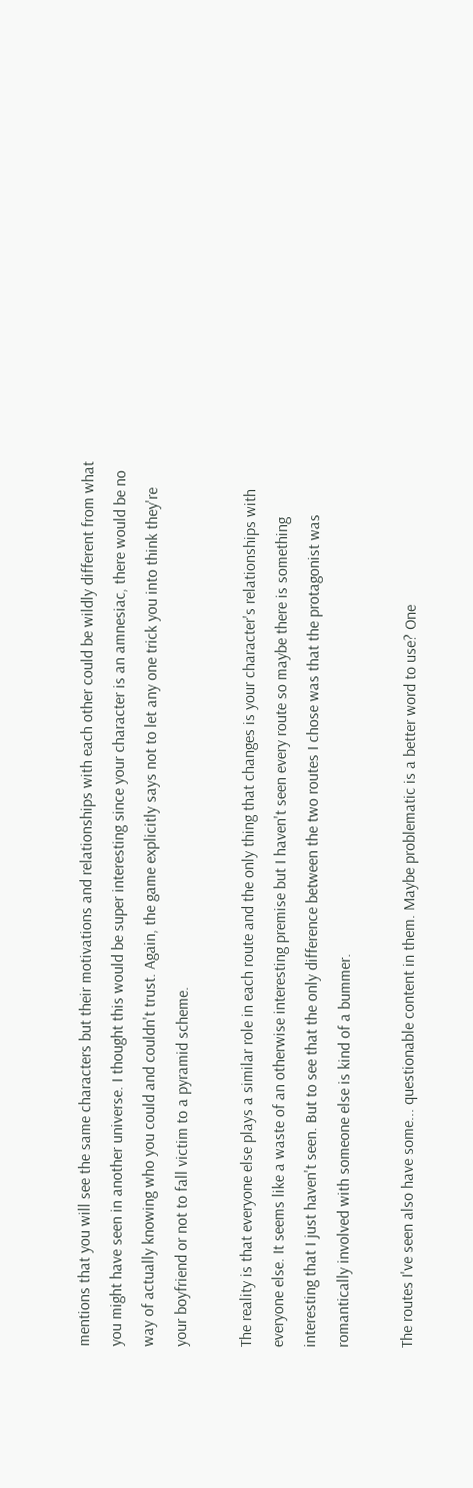mentions that you will see the same characters but their motivations and relationships with each other could be wildly different from what you might have seen in another universe. I thought this would be super interesting since your character is an amnesiac, there would be no way of actually knowing who you could and couldn't trust. Again, the game explicitly says not to let any one trick you into think they're your boyfriend or not to fall victim to a pyramid scheme.

The reality is that everyone else plays a similar role in each route and the only thing that changes is your character's relationships with everyone else. It seems like a waste of an otherwise interesting premise but I haven't seen every route so maybe there is something interesting that I just haven't seen. But to see that the only difference between the two routes I chose was that the protagonist was romantically involved with someone else is kind of a bummer.

The routes I've seen also have some... questionable content in them. Maybe problematic is a better word to use? One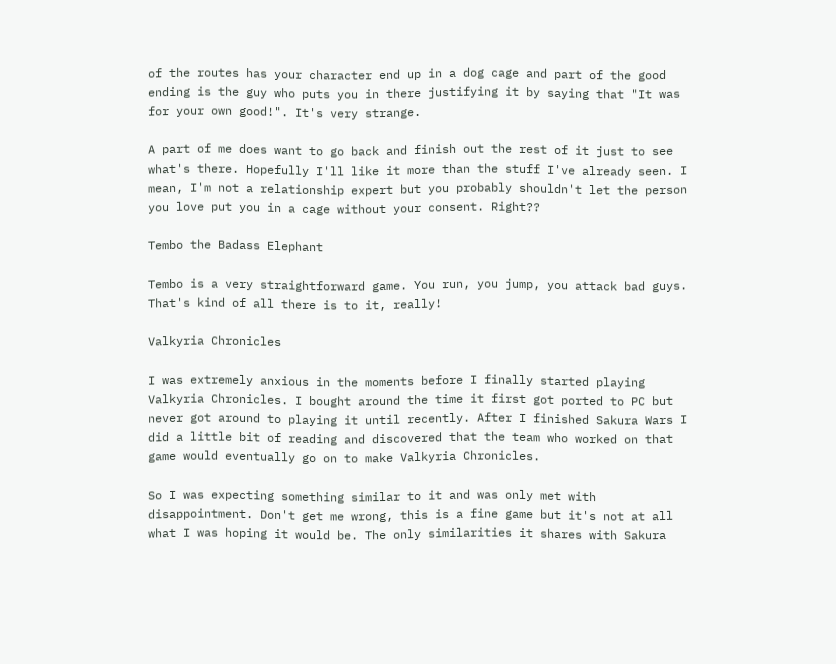of the routes has your character end up in a dog cage and part of the good ending is the guy who puts you in there justifying it by saying that "It was for your own good!". It's very strange.

A part of me does want to go back and finish out the rest of it just to see what's there. Hopefully I'll like it more than the stuff I've already seen. I mean, I'm not a relationship expert but you probably shouldn't let the person you love put you in a cage without your consent. Right??

Tembo the Badass Elephant

Tembo is a very straightforward game. You run, you jump, you attack bad guys. That's kind of all there is to it, really!

Valkyria Chronicles

I was extremely anxious in the moments before I finally started playing Valkyria Chronicles. I bought around the time it first got ported to PC but never got around to playing it until recently. After I finished Sakura Wars I did a little bit of reading and discovered that the team who worked on that game would eventually go on to make Valkyria Chronicles.

So I was expecting something similar to it and was only met with disappointment. Don't get me wrong, this is a fine game but it's not at all what I was hoping it would be. The only similarities it shares with Sakura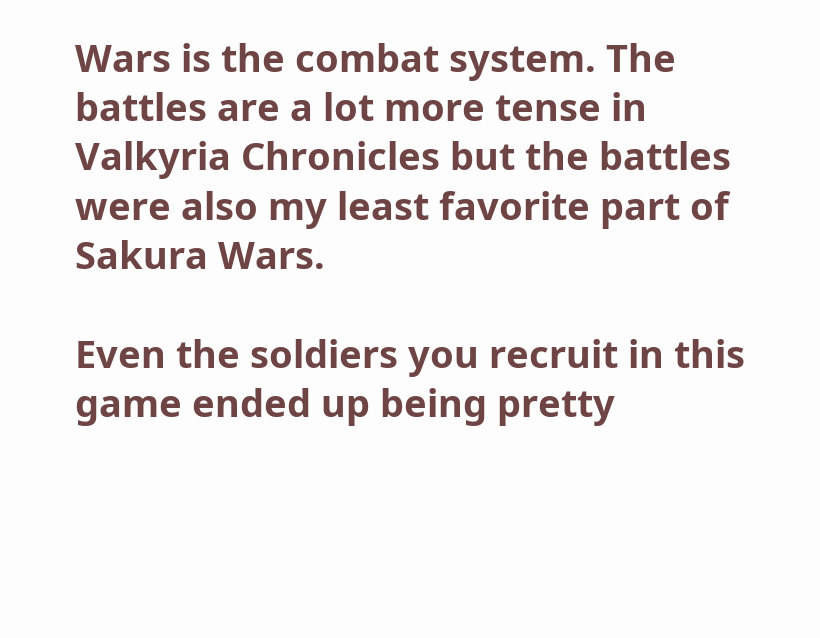Wars is the combat system. The battles are a lot more tense in Valkyria Chronicles but the battles were also my least favorite part of Sakura Wars.

Even the soldiers you recruit in this game ended up being pretty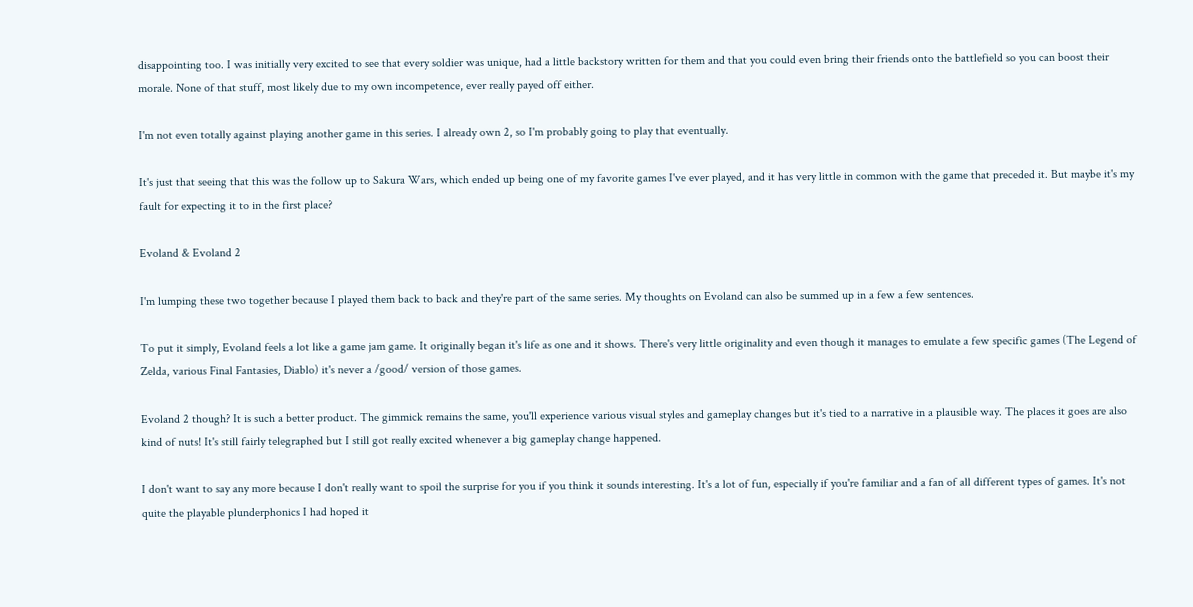disappointing too. I was initially very excited to see that every soldier was unique, had a little backstory written for them and that you could even bring their friends onto the battlefield so you can boost their morale. None of that stuff, most likely due to my own incompetence, ever really payed off either.

I'm not even totally against playing another game in this series. I already own 2, so I'm probably going to play that eventually.

It's just that seeing that this was the follow up to Sakura Wars, which ended up being one of my favorite games I've ever played, and it has very little in common with the game that preceded it. But maybe it's my fault for expecting it to in the first place?

Evoland & Evoland 2

I'm lumping these two together because I played them back to back and they're part of the same series. My thoughts on Evoland can also be summed up in a few a few sentences.

To put it simply, Evoland feels a lot like a game jam game. It originally began it's life as one and it shows. There's very little originality and even though it manages to emulate a few specific games (The Legend of Zelda, various Final Fantasies, Diablo) it's never a /good/ version of those games.

Evoland 2 though? It is such a better product. The gimmick remains the same, you'll experience various visual styles and gameplay changes but it's tied to a narrative in a plausible way. The places it goes are also kind of nuts! It's still fairly telegraphed but I still got really excited whenever a big gameplay change happened.

I don't want to say any more because I don't really want to spoil the surprise for you if you think it sounds interesting. It's a lot of fun, especially if you're familiar and a fan of all different types of games. It's not quite the playable plunderphonics I had hoped it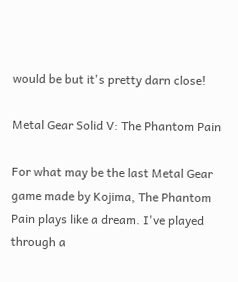would be but it's pretty darn close!

Metal Gear Solid V: The Phantom Pain

For what may be the last Metal Gear game made by Kojima, The Phantom Pain plays like a dream. I've played through a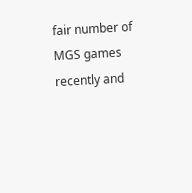fair number of MGS games recently and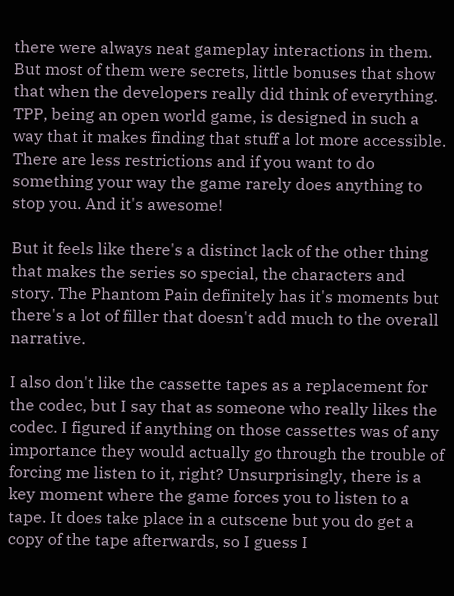there were always neat gameplay interactions in them. But most of them were secrets, little bonuses that show that when the developers really did think of everything. TPP, being an open world game, is designed in such a way that it makes finding that stuff a lot more accessible. There are less restrictions and if you want to do something your way the game rarely does anything to stop you. And it's awesome!

But it feels like there's a distinct lack of the other thing that makes the series so special, the characters and story. The Phantom Pain definitely has it's moments but there's a lot of filler that doesn't add much to the overall narrative.

I also don't like the cassette tapes as a replacement for the codec, but I say that as someone who really likes the codec. I figured if anything on those cassettes was of any importance they would actually go through the trouble of forcing me listen to it, right? Unsurprisingly, there is a key moment where the game forces you to listen to a tape. It does take place in a cutscene but you do get a copy of the tape afterwards, so I guess I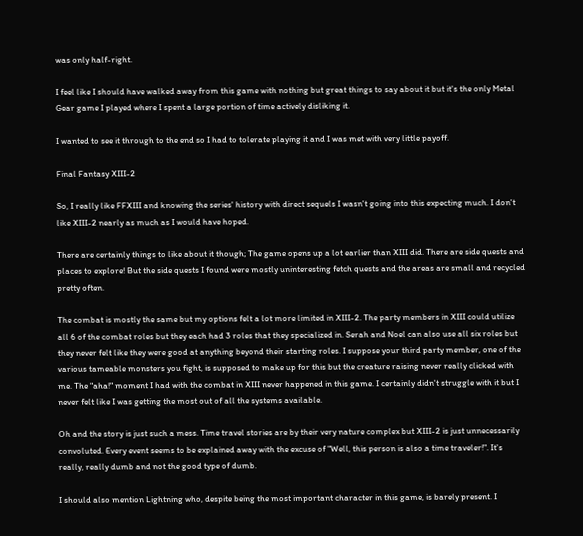was only half-right.

I feel like I should have walked away from this game with nothing but great things to say about it but it's the only Metal Gear game I played where I spent a large portion of time actively disliking it.

I wanted to see it through to the end so I had to tolerate playing it and I was met with very little payoff.

Final Fantasy XIII-2

So, I really like FFXIII and knowing the series' history with direct sequels I wasn't going into this expecting much. I don't like XIII-2 nearly as much as I would have hoped.

There are certainly things to like about it though; The game opens up a lot earlier than XIII did. There are side quests and places to explore! But the side quests I found were mostly uninteresting fetch quests and the areas are small and recycled pretty often.

The combat is mostly the same but my options felt a lot more limited in XIII-2. The party members in XIII could utilize all 6 of the combat roles but they each had 3 roles that they specialized in. Serah and Noel can also use all six roles but they never felt like they were good at anything beyond their starting roles. I suppose your third party member, one of the various tameable monsters you fight, is supposed to make up for this but the creature raising never really clicked with me. The "aha!" moment I had with the combat in XIII never happened in this game. I certainly didn't struggle with it but I never felt like I was getting the most out of all the systems available.

Oh and the story is just such a mess. Time travel stories are by their very nature complex but XIII-2 is just unnecessarily convoluted. Every event seems to be explained away with the excuse of "Well, this person is also a time traveler!". It's really, really dumb and not the good type of dumb.

I should also mention Lightning who, despite being the most important character in this game, is barely present. I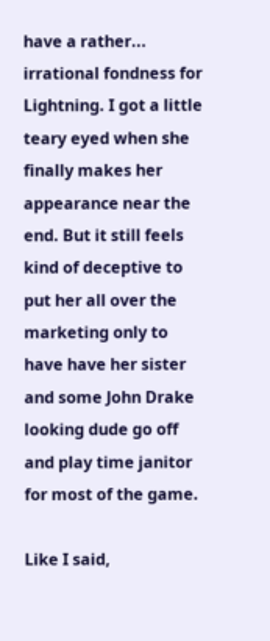have a rather... irrational fondness for Lightning. I got a little teary eyed when she finally makes her appearance near the end. But it still feels kind of deceptive to put her all over the marketing only to have have her sister and some John Drake looking dude go off and play time janitor for most of the game.

Like I said,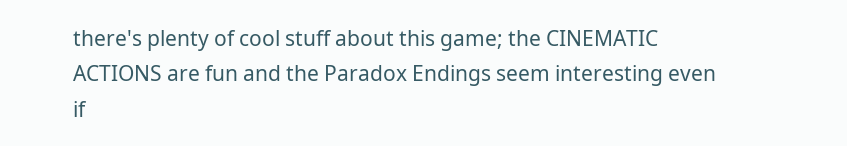there's plenty of cool stuff about this game; the CINEMATIC ACTIONS are fun and the Paradox Endings seem interesting even if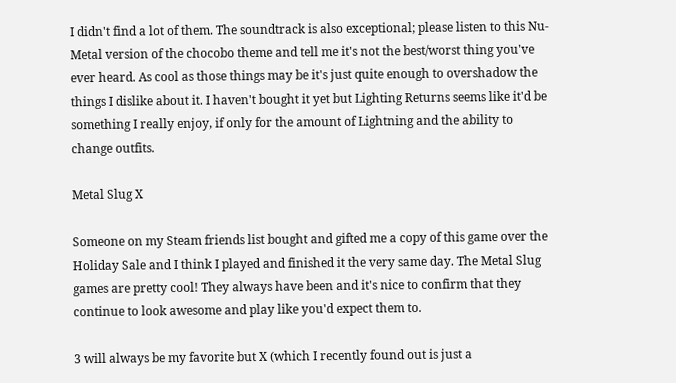I didn't find a lot of them. The soundtrack is also exceptional; please listen to this Nu-Metal version of the chocobo theme and tell me it's not the best/worst thing you've ever heard. As cool as those things may be it's just quite enough to overshadow the things I dislike about it. I haven't bought it yet but Lighting Returns seems like it'd be something I really enjoy, if only for the amount of Lightning and the ability to change outfits.

Metal Slug X

Someone on my Steam friends list bought and gifted me a copy of this game over the Holiday Sale and I think I played and finished it the very same day. The Metal Slug games are pretty cool! They always have been and it's nice to confirm that they continue to look awesome and play like you'd expect them to.

3 will always be my favorite but X (which I recently found out is just a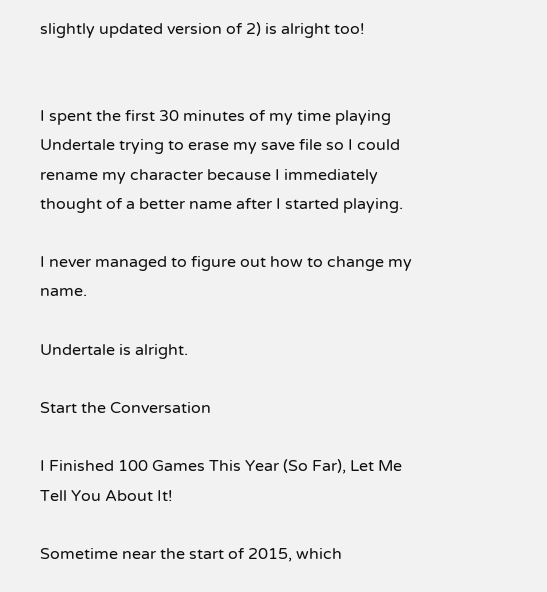slightly updated version of 2) is alright too!


I spent the first 30 minutes of my time playing Undertale trying to erase my save file so I could rename my character because I immediately thought of a better name after I started playing.

I never managed to figure out how to change my name.

Undertale is alright.

Start the Conversation

I Finished 100 Games This Year (So Far), Let Me Tell You About It!

Sometime near the start of 2015, which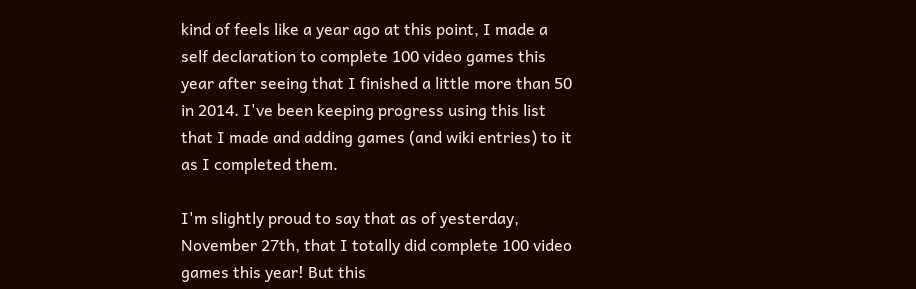kind of feels like a year ago at this point, I made a self declaration to complete 100 video games this year after seeing that I finished a little more than 50 in 2014. I've been keeping progress using this list that I made and adding games (and wiki entries) to it as I completed them.

I'm slightly proud to say that as of yesterday, November 27th, that I totally did complete 100 video games this year! But this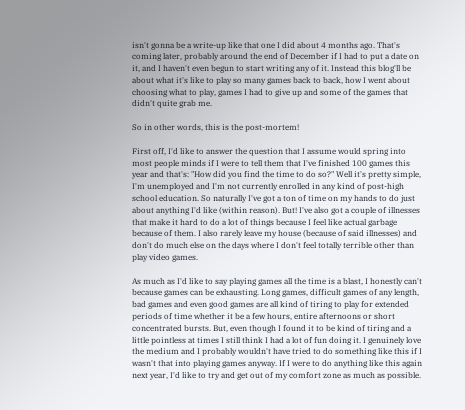isn't gonna be a write-up like that one I did about 4 months ago. That's coming later, probably around the end of December if I had to put a date on it, and I haven't even begun to start writing any of it. Instead this blog'll be about what it's like to play so many games back to back, how I went about choosing what to play, games I had to give up and some of the games that didn't quite grab me.

So in other words, this is the post-mortem!

First off, I'd like to answer the question that I assume would spring into most people minds if I were to tell them that I've finished 100 games this year and that's: "How did you find the time to do so?" Well it's pretty simple, I'm unemployed and I'm not currently enrolled in any kind of post-high school education. So naturally I've got a ton of time on my hands to do just about anything I'd like (within reason). But! I've also got a couple of illnesses that make it hard to do a lot of things because I feel like actual garbage because of them. I also rarely leave my house (because of said illnesses) and don't do much else on the days where I don't feel totally terrible other than play video games.

As much as I'd like to say playing games all the time is a blast, I honestly can't because games can be exhausting. Long games, difficult games of any length, bad games and even good games are all kind of tiring to play for extended periods of time whether it be a few hours, entire afternoons or short concentrated bursts. But, even though I found it to be kind of tiring and a little pointless at times I still think I had a lot of fun doing it. I genuinely love the medium and I probably wouldn't have tried to do something like this if I wasn't that into playing games anyway. If I were to do anything like this again next year, I'd like to try and get out of my comfort zone as much as possible.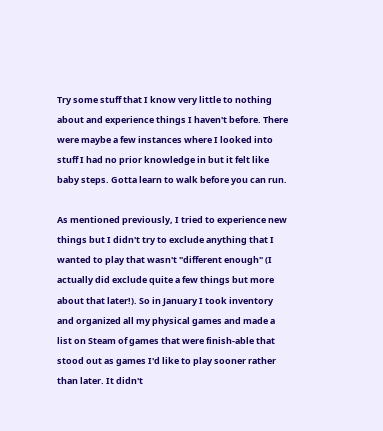Try some stuff that I know very little to nothing about and experience things I haven't before. There were maybe a few instances where I looked into stuff I had no prior knowledge in but it felt like baby steps. Gotta learn to walk before you can run.

As mentioned previously, I tried to experience new things but I didn't try to exclude anything that I wanted to play that wasn't "different enough" (I actually did exclude quite a few things but more about that later!). So in January I took inventory and organized all my physical games and made a list on Steam of games that were finish-able that stood out as games I'd like to play sooner rather than later. It didn't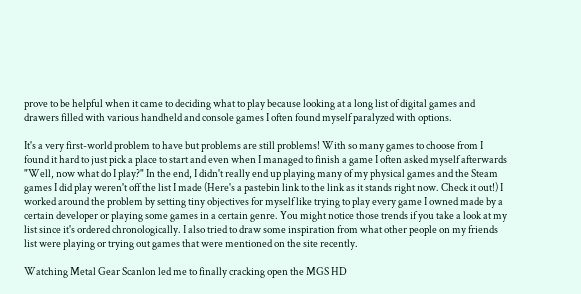prove to be helpful when it came to deciding what to play because looking at a long list of digital games and drawers filled with various handheld and console games I often found myself paralyzed with options.

It's a very first-world problem to have but problems are still problems! With so many games to choose from I found it hard to just pick a place to start and even when I managed to finish a game I often asked myself afterwards "Well, now what do I play?" In the end, I didn't really end up playing many of my physical games and the Steam games I did play weren't off the list I made (Here's a pastebin link to the link as it stands right now. Check it out!) I worked around the problem by setting tiny objectives for myself like trying to play every game I owned made by a certain developer or playing some games in a certain genre. You might notice those trends if you take a look at my list since it's ordered chronologically. I also tried to draw some inspiration from what other people on my friends list were playing or trying out games that were mentioned on the site recently.

Watching Metal Gear Scanlon led me to finally cracking open the MGS HD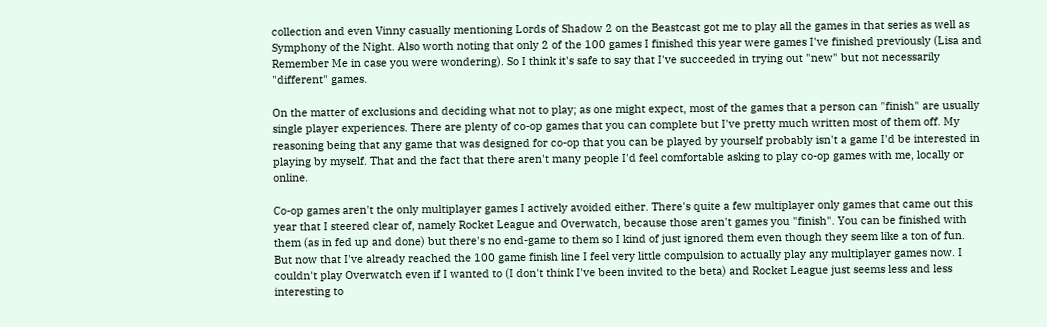collection and even Vinny casually mentioning Lords of Shadow 2 on the Beastcast got me to play all the games in that series as well as Symphony of the Night. Also worth noting that only 2 of the 100 games I finished this year were games I've finished previously (Lisa and Remember Me in case you were wondering). So I think it's safe to say that I've succeeded in trying out "new" but not necessarily "different" games.

On the matter of exclusions and deciding what not to play; as one might expect, most of the games that a person can "finish" are usually single player experiences. There are plenty of co-op games that you can complete but I've pretty much written most of them off. My reasoning being that any game that was designed for co-op that you can be played by yourself probably isn't a game I'd be interested in playing by myself. That and the fact that there aren't many people I'd feel comfortable asking to play co-op games with me, locally or online.

Co-op games aren't the only multiplayer games I actively avoided either. There's quite a few multiplayer only games that came out this year that I steered clear of, namely Rocket League and Overwatch, because those aren't games you "finish". You can be finished with them (as in fed up and done) but there's no end-game to them so I kind of just ignored them even though they seem like a ton of fun. But now that I've already reached the 100 game finish line I feel very little compulsion to actually play any multiplayer games now. I couldn't play Overwatch even if I wanted to (I don't think I've been invited to the beta) and Rocket League just seems less and less interesting to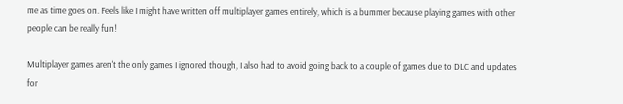me as time goes on. Feels like I might have written off multiplayer games entirely, which is a bummer because playing games with other people can be really fun!

Multiplayer games aren't the only games I ignored though, I also had to avoid going back to a couple of games due to DLC and updates for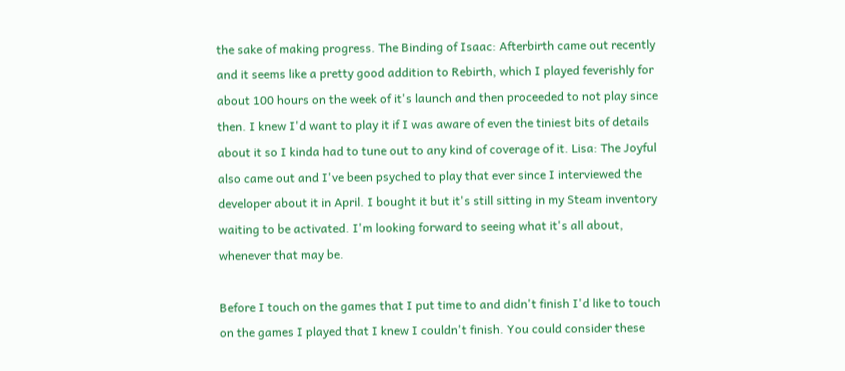the sake of making progress. The Binding of Isaac: Afterbirth came out recently and it seems like a pretty good addition to Rebirth, which I played feverishly for about 100 hours on the week of it's launch and then proceeded to not play since then. I knew I'd want to play it if I was aware of even the tiniest bits of details about it so I kinda had to tune out to any kind of coverage of it. Lisa: The Joyful also came out and I've been psyched to play that ever since I interviewed the developer about it in April. I bought it but it's still sitting in my Steam inventory waiting to be activated. I'm looking forward to seeing what it's all about, whenever that may be.

Before I touch on the games that I put time to and didn't finish I'd like to touch on the games I played that I knew I couldn't finish. You could consider these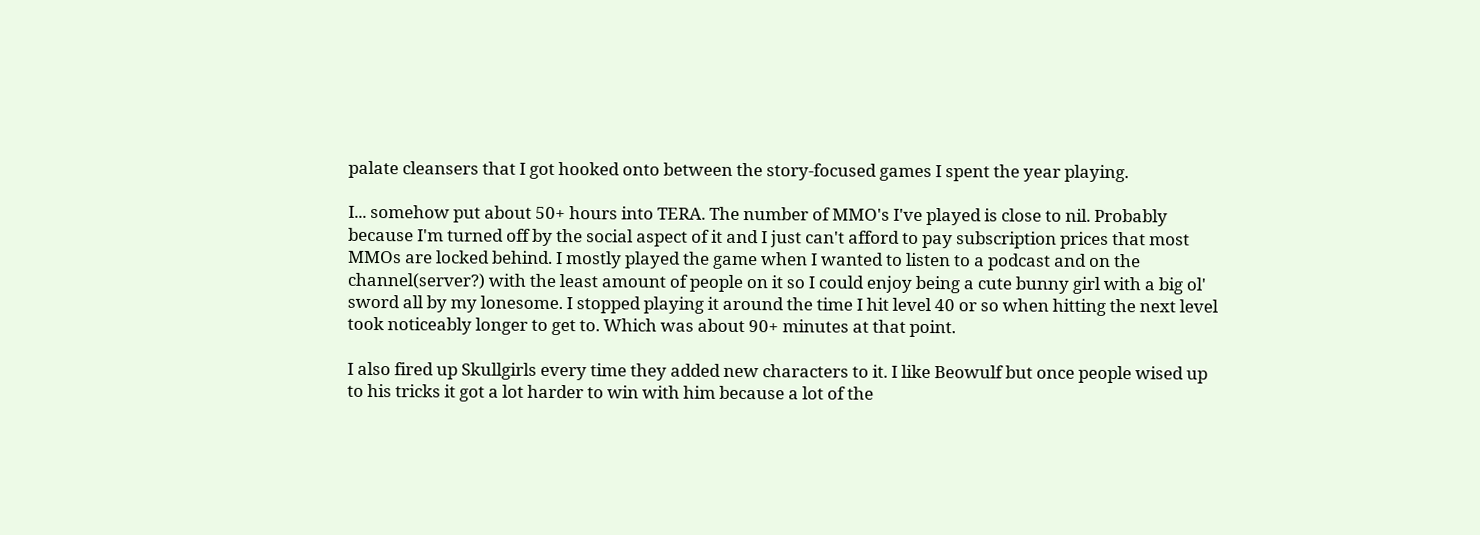palate cleansers that I got hooked onto between the story-focused games I spent the year playing.

I... somehow put about 50+ hours into TERA. The number of MMO's I've played is close to nil. Probably because I'm turned off by the social aspect of it and I just can't afford to pay subscription prices that most MMOs are locked behind. I mostly played the game when I wanted to listen to a podcast and on the channel(server?) with the least amount of people on it so I could enjoy being a cute bunny girl with a big ol' sword all by my lonesome. I stopped playing it around the time I hit level 40 or so when hitting the next level took noticeably longer to get to. Which was about 90+ minutes at that point.

I also fired up Skullgirls every time they added new characters to it. I like Beowulf but once people wised up to his tricks it got a lot harder to win with him because a lot of the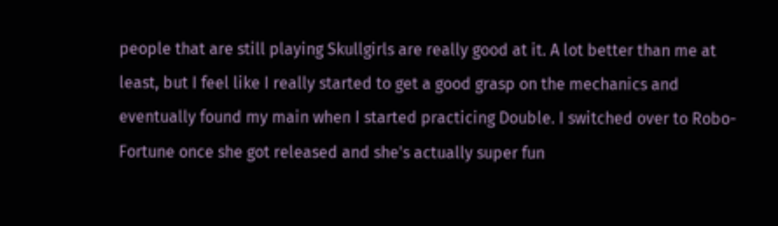people that are still playing Skullgirls are really good at it. A lot better than me at least, but I feel like I really started to get a good grasp on the mechanics and eventually found my main when I started practicing Double. I switched over to Robo-Fortune once she got released and she's actually super fun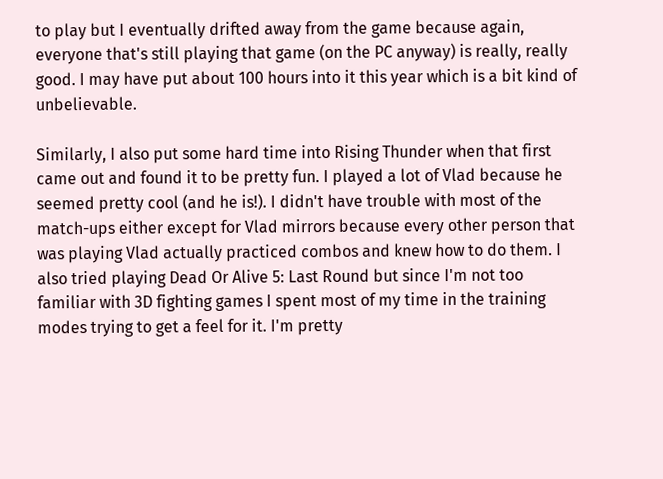to play but I eventually drifted away from the game because again, everyone that's still playing that game (on the PC anyway) is really, really good. I may have put about 100 hours into it this year which is a bit kind of unbelievable.

Similarly, I also put some hard time into Rising Thunder when that first came out and found it to be pretty fun. I played a lot of Vlad because he seemed pretty cool (and he is!). I didn't have trouble with most of the match-ups either except for Vlad mirrors because every other person that was playing Vlad actually practiced combos and knew how to do them. I also tried playing Dead Or Alive 5: Last Round but since I'm not too familiar with 3D fighting games I spent most of my time in the training modes trying to get a feel for it. I'm pretty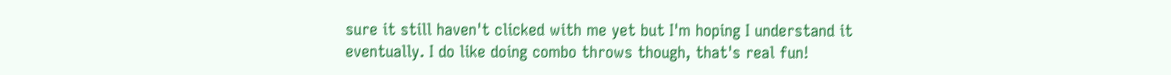sure it still haven't clicked with me yet but I'm hoping I understand it eventually. I do like doing combo throws though, that's real fun!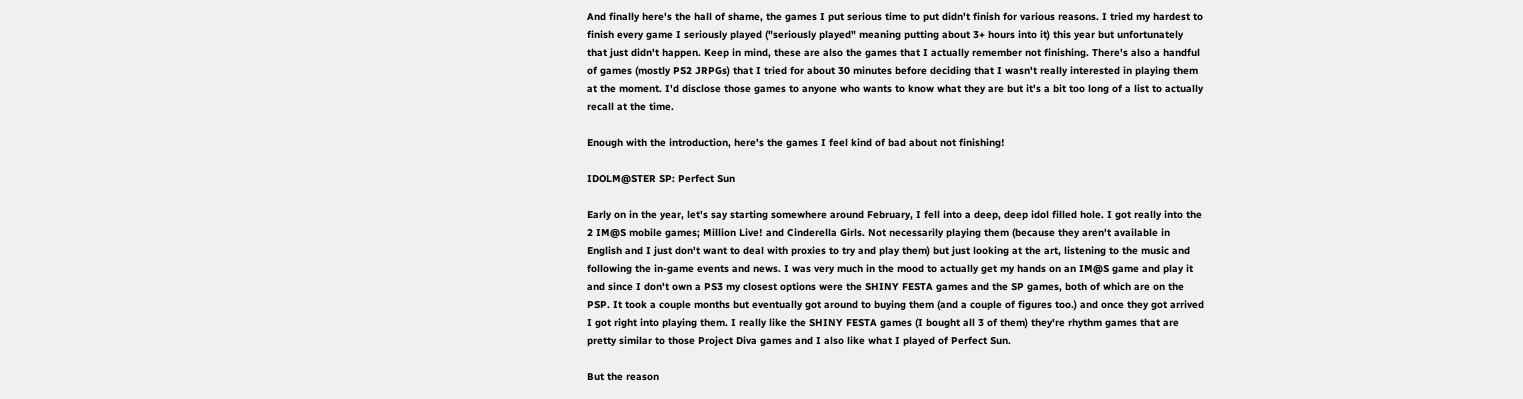And finally here's the hall of shame, the games I put serious time to put didn't finish for various reasons. I tried my hardest to finish every game I seriously played ("seriously played" meaning putting about 3+ hours into it) this year but unfortunately that just didn't happen. Keep in mind, these are also the games that I actually remember not finishing. There's also a handful of games (mostly PS2 JRPGs) that I tried for about 30 minutes before deciding that I wasn't really interested in playing them at the moment. I'd disclose those games to anyone who wants to know what they are but it's a bit too long of a list to actually recall at the time.

Enough with the introduction, here's the games I feel kind of bad about not finishing!

IDOLM@STER SP: Perfect Sun

Early on in the year, let's say starting somewhere around February, I fell into a deep, deep idol filled hole. I got really into the 2 IM@S mobile games; Million Live! and Cinderella Girls. Not necessarily playing them (because they aren't available in English and I just don't want to deal with proxies to try and play them) but just looking at the art, listening to the music and following the in-game events and news. I was very much in the mood to actually get my hands on an IM@S game and play it and since I don't own a PS3 my closest options were the SHINY FESTA games and the SP games, both of which are on the PSP. It took a couple months but eventually got around to buying them (and a couple of figures too.) and once they got arrived I got right into playing them. I really like the SHINY FESTA games (I bought all 3 of them) they're rhythm games that are pretty similar to those Project Diva games and I also like what I played of Perfect Sun.

But the reason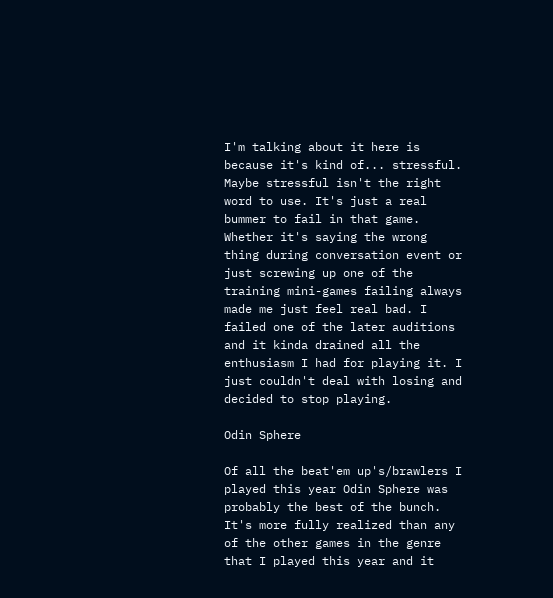I'm talking about it here is because it's kind of... stressful. Maybe stressful isn't the right word to use. It's just a real bummer to fail in that game. Whether it's saying the wrong thing during conversation event or just screwing up one of the training mini-games failing always made me just feel real bad. I failed one of the later auditions and it kinda drained all the enthusiasm I had for playing it. I just couldn't deal with losing and decided to stop playing.

Odin Sphere

Of all the beat'em up's/brawlers I played this year Odin Sphere was probably the best of the bunch. It's more fully realized than any of the other games in the genre that I played this year and it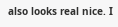also looks real nice. I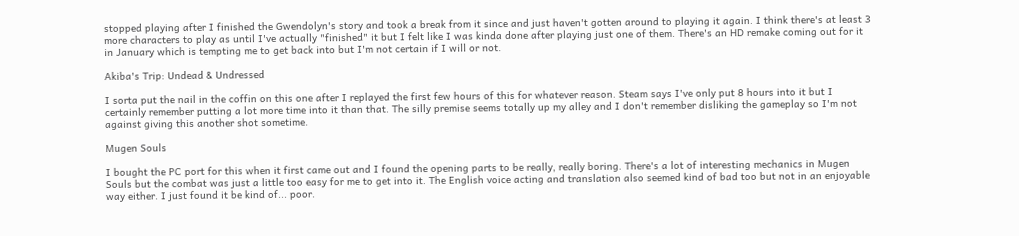stopped playing after I finished the Gwendolyn's story and took a break from it since and just haven't gotten around to playing it again. I think there's at least 3 more characters to play as until I've actually "finished" it but I felt like I was kinda done after playing just one of them. There's an HD remake coming out for it in January which is tempting me to get back into but I'm not certain if I will or not.

Akiba's Trip: Undead & Undressed

I sorta put the nail in the coffin on this one after I replayed the first few hours of this for whatever reason. Steam says I've only put 8 hours into it but I certainly remember putting a lot more time into it than that. The silly premise seems totally up my alley and I don't remember disliking the gameplay so I'm not against giving this another shot sometime.

Mugen Souls

I bought the PC port for this when it first came out and I found the opening parts to be really, really boring. There's a lot of interesting mechanics in Mugen Souls but the combat was just a little too easy for me to get into it. The English voice acting and translation also seemed kind of bad too but not in an enjoyable way either. I just found it be kind of... poor.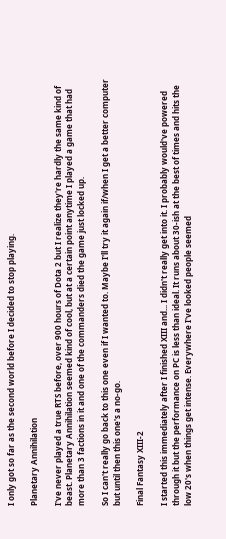I only got so far as the second world before I decided to stop playing.

Planetary Annihilation

I've never played a true RTS before, over 900 hours of Dota 2 but I realize they're hardly the same kind of beast. Planetary Annihilation seemed kind of cool, but at a certain point anytime I played a game that had more than 3 factions in it and one of the commanders died the game just locked up.

So I can't really go back to this one even if I wanted to. Maybe I'll try it again if/when I get a better computer but until then this one's a no-go.

Final Fantasy XIII-2

I started this immediately after I finished XIII and... I didn't really get into it. I probably would've powered through it but the performance on PC is less than ideal. It runs about 30-ish at the best of times and hits the low 20's when things get intense. Everywhere I've looked people seemed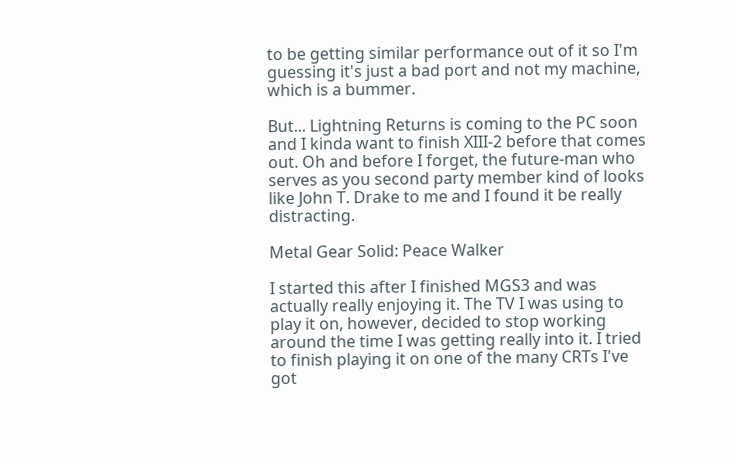to be getting similar performance out of it so I'm guessing it's just a bad port and not my machine, which is a bummer.

But... Lightning Returns is coming to the PC soon and I kinda want to finish XIII-2 before that comes out. Oh and before I forget, the future-man who serves as you second party member kind of looks like John T. Drake to me and I found it be really distracting.

Metal Gear Solid: Peace Walker

I started this after I finished MGS3 and was actually really enjoying it. The TV I was using to play it on, however, decided to stop working around the time I was getting really into it. I tried to finish playing it on one of the many CRTs I've got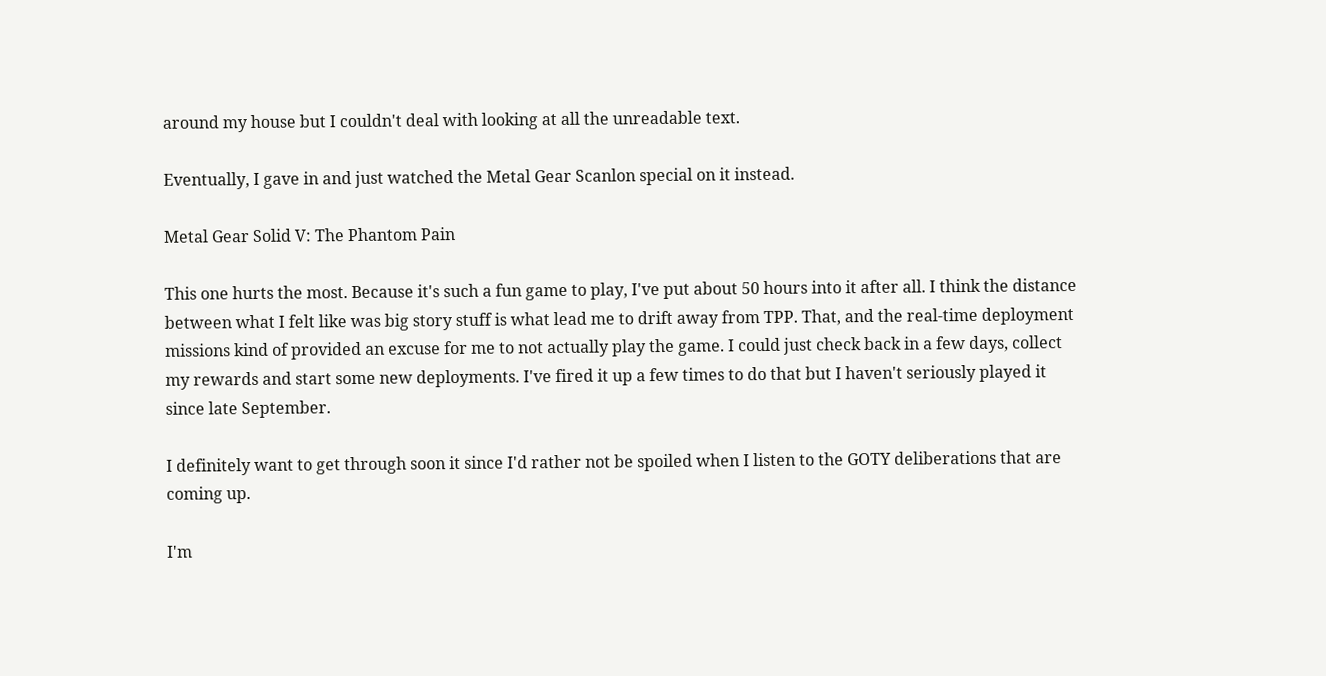around my house but I couldn't deal with looking at all the unreadable text.

Eventually, I gave in and just watched the Metal Gear Scanlon special on it instead.

Metal Gear Solid V: The Phantom Pain

This one hurts the most. Because it's such a fun game to play, I've put about 50 hours into it after all. I think the distance between what I felt like was big story stuff is what lead me to drift away from TPP. That, and the real-time deployment missions kind of provided an excuse for me to not actually play the game. I could just check back in a few days, collect my rewards and start some new deployments. I've fired it up a few times to do that but I haven't seriously played it since late September.

I definitely want to get through soon it since I'd rather not be spoiled when I listen to the GOTY deliberations that are coming up.

I'm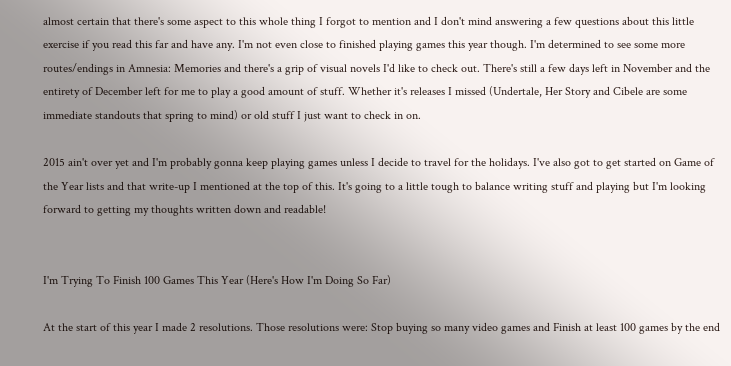almost certain that there's some aspect to this whole thing I forgot to mention and I don't mind answering a few questions about this little exercise if you read this far and have any. I'm not even close to finished playing games this year though. I'm determined to see some more routes/endings in Amnesia: Memories and there's a grip of visual novels I'd like to check out. There's still a few days left in November and the entirety of December left for me to play a good amount of stuff. Whether it's releases I missed (Undertale, Her Story and Cibele are some immediate standouts that spring to mind) or old stuff I just want to check in on.

2015 ain't over yet and I'm probably gonna keep playing games unless I decide to travel for the holidays. I've also got to get started on Game of the Year lists and that write-up I mentioned at the top of this. It's going to a little tough to balance writing stuff and playing but I'm looking forward to getting my thoughts written down and readable!


I'm Trying To Finish 100 Games This Year (Here's How I'm Doing So Far)

At the start of this year I made 2 resolutions. Those resolutions were: Stop buying so many video games and Finish at least 100 games by the end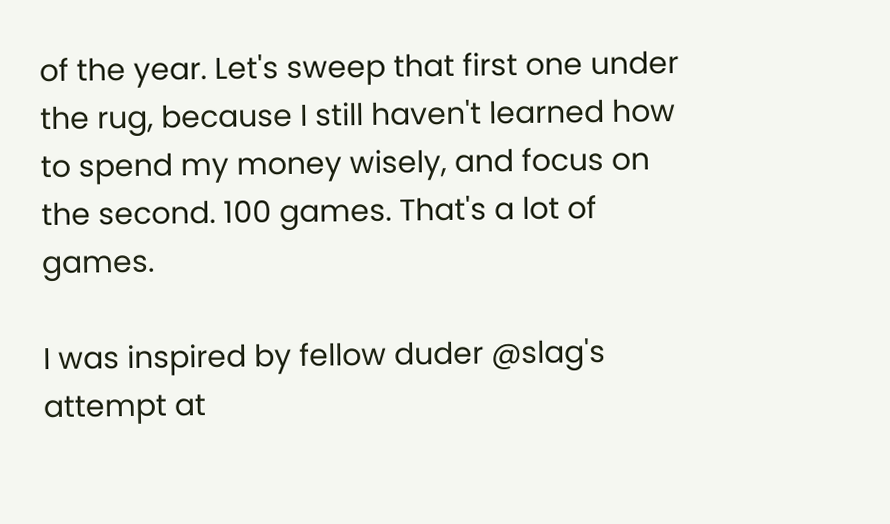of the year. Let's sweep that first one under the rug, because I still haven't learned how to spend my money wisely, and focus on the second. 100 games. That's a lot of games.

I was inspired by fellow duder @slag's attempt at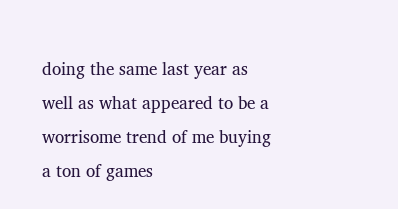doing the same last year as well as what appeared to be a worrisome trend of me buying a ton of games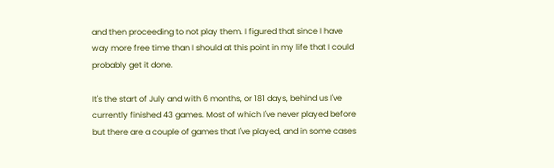and then proceeding to not play them. I figured that since I have way more free time than I should at this point in my life that I could probably get it done.

It's the start of July and with 6 months, or 181 days, behind us I've currently finished 43 games. Most of which I've never played before but there are a couple of games that I've played, and in some cases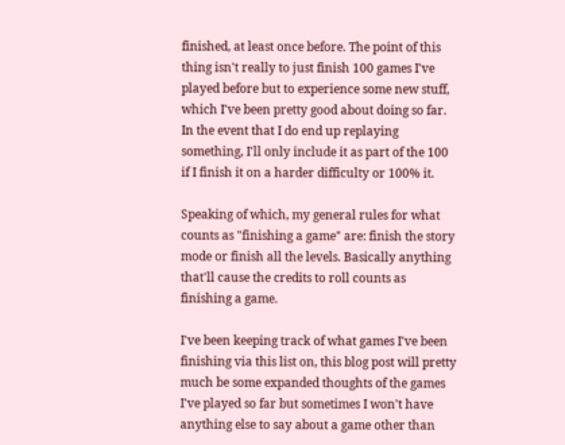finished, at least once before. The point of this thing isn't really to just finish 100 games I've played before but to experience some new stuff, which I've been pretty good about doing so far. In the event that I do end up replaying something, I'll only include it as part of the 100 if I finish it on a harder difficulty or 100% it.

Speaking of which, my general rules for what counts as "finishing a game" are: finish the story mode or finish all the levels. Basically anything that'll cause the credits to roll counts as finishing a game.

I've been keeping track of what games I've been finishing via this list on, this blog post will pretty much be some expanded thoughts of the games I've played so far but sometimes I won't have anything else to say about a game other than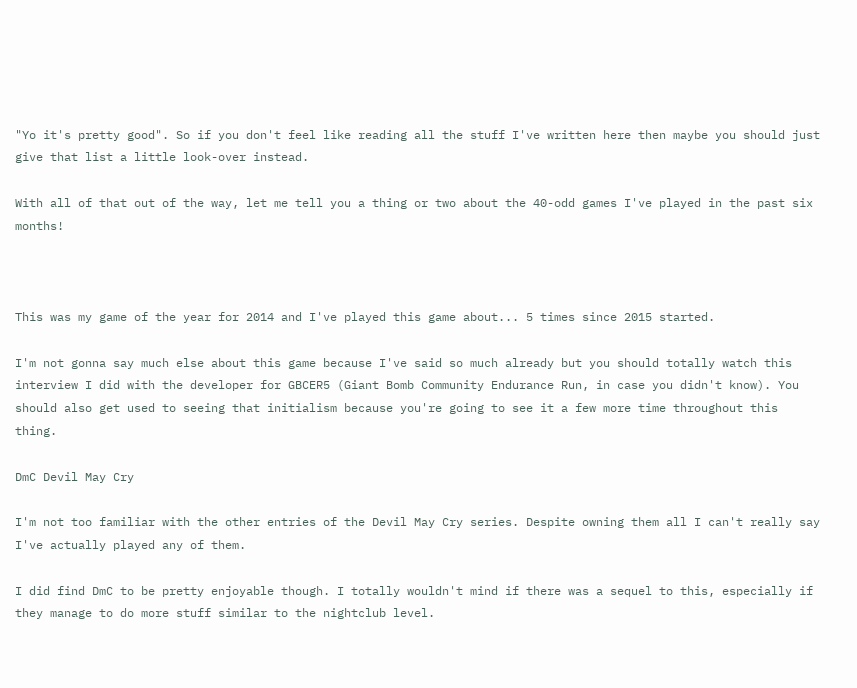"Yo it's pretty good". So if you don't feel like reading all the stuff I've written here then maybe you should just give that list a little look-over instead.

With all of that out of the way, let me tell you a thing or two about the 40-odd games I've played in the past six months!



This was my game of the year for 2014 and I've played this game about... 5 times since 2015 started.

I'm not gonna say much else about this game because I've said so much already but you should totally watch this interview I did with the developer for GBCER5 (Giant Bomb Community Endurance Run, in case you didn't know). You should also get used to seeing that initialism because you're going to see it a few more time throughout this thing.

DmC Devil May Cry

I'm not too familiar with the other entries of the Devil May Cry series. Despite owning them all I can't really say I've actually played any of them.

I did find DmC to be pretty enjoyable though. I totally wouldn't mind if there was a sequel to this, especially if they manage to do more stuff similar to the nightclub level.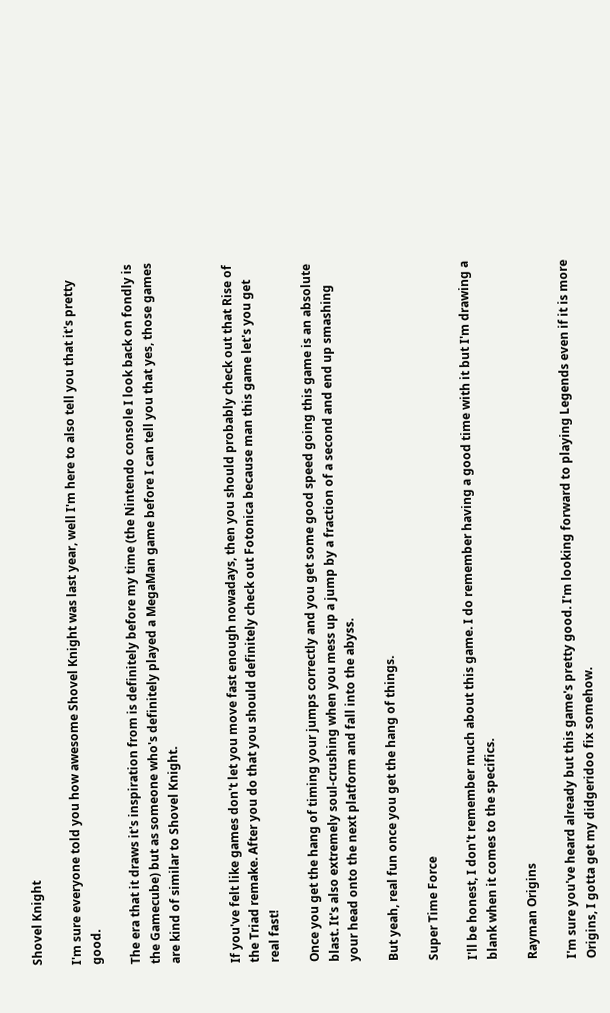Shovel Knight

I'm sure everyone told you how awesome Shovel Knight was last year, well I'm here to also tell you that it's pretty good.

The era that it draws it's inspiration from is definitely before my time (the Nintendo console I look back on fondly is the Gamecube) but as someone who's definitely played a MegaMan game before I can tell you that yes, those games are kind of similar to Shovel Knight.


If you've felt like games don't let you move fast enough nowadays, then you should probably check out that Rise of the Triad remake. After you do that you should definitely check out Fotonica because man this game let's you get real fast!

Once you get the hang of timing your jumps correctly and you get some good speed going this game is an absolute blast. It's also extremely soul-crushing when you mess up a jump by a fraction of a second and end up smashing your head onto the next platform and fall into the abyss.

But yeah, real fun once you get the hang of things.

Super Time Force

I'll be honest, I don't remember much about this game. I do remember having a good time with it but I'm drawing a blank when it comes to the specifics.

Rayman Origins

I'm sure you've heard already but this game's pretty good. I'm looking forward to playing Legends even if it is more Origins, I gotta get my didgeridoo fix somehow.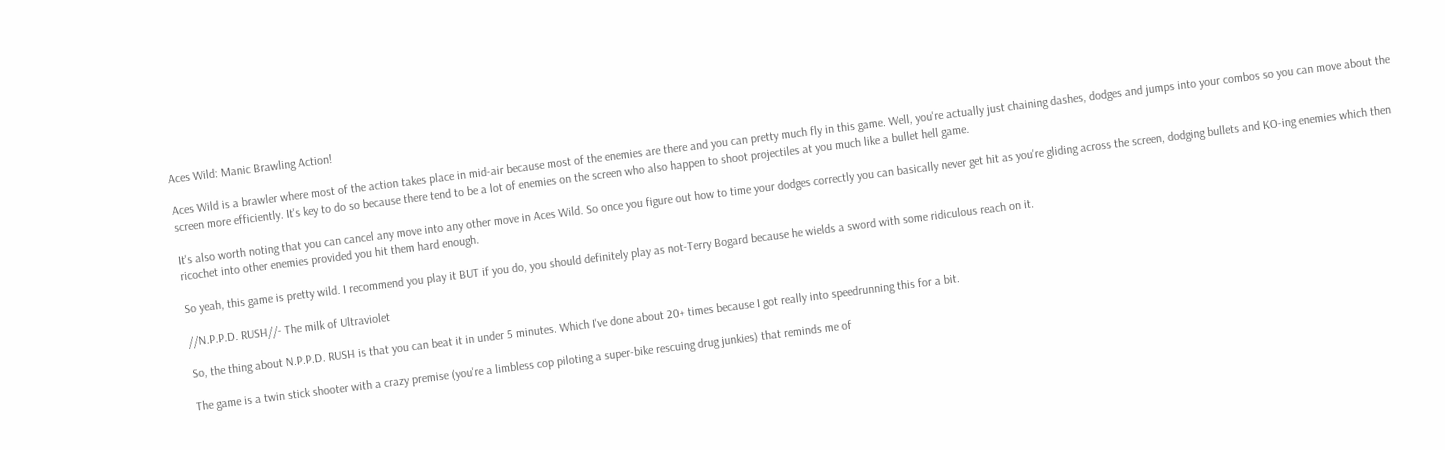Aces Wild: Manic Brawling Action!

Aces Wild is a brawler where most of the action takes place in mid-air because most of the enemies are there and you can pretty much fly in this game. Well, you're actually just chaining dashes, dodges and jumps into your combos so you can move about the screen more efficiently. It's key to do so because there tend to be a lot of enemies on the screen who also happen to shoot projectiles at you much like a bullet hell game.

It's also worth noting that you can cancel any move into any other move in Aces Wild. So once you figure out how to time your dodges correctly you can basically never get hit as you're gliding across the screen, dodging bullets and KO-ing enemies which then ricochet into other enemies provided you hit them hard enough.

So yeah, this game is pretty wild. I recommend you play it BUT if you do, you should definitely play as not-Terry Bogard because he wields a sword with some ridiculous reach on it.

//N.P.P.D. RUSH//- The milk of Ultraviolet

So, the thing about N.P.P.D. RUSH is that you can beat it in under 5 minutes. Which I've done about 20+ times because I got really into speedrunning this for a bit.

The game is a twin stick shooter with a crazy premise (you're a limbless cop piloting a super-bike rescuing drug junkies) that reminds me of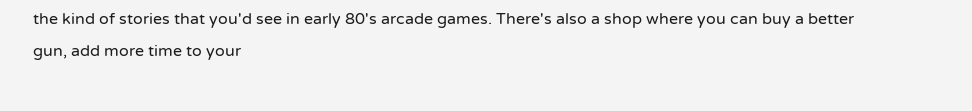the kind of stories that you'd see in early 80's arcade games. There's also a shop where you can buy a better gun, add more time to your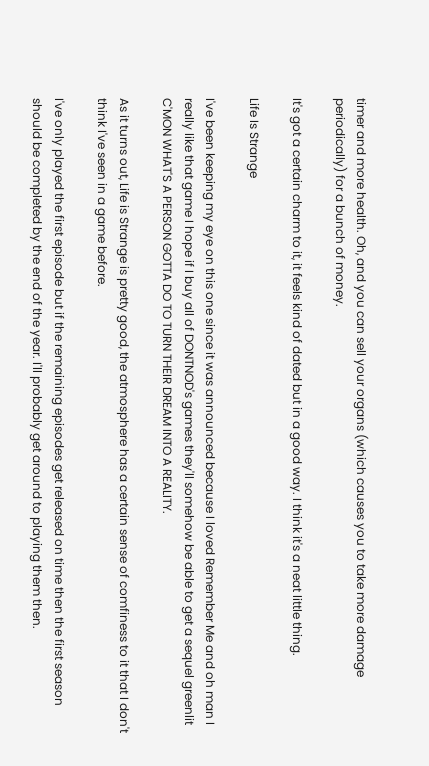timer and more health. Oh, and you can sell your organs (which causes you to take more damage periodically) for a bunch of money.

It's got a certain charm to it, it feels kind of dated but in a good way. I think it's a neat little thing.

Life Is Strange

I've been keeping my eye on this one since it was announced because I loved Remember Me and oh man I really like that game I hope if I buy all of DONTNOD's games they'll somehow be able to get a sequel greenlit C'MON WHAT'S A PERSON GOTTA DO TO TURN THEIR DREAM INTO A REALITY.

As it turns out, Life is Strange is pretty good, the atmosphere has a certain sense of comfiness to it that I don't think I've seen in a game before.

I've only played the first episode but if the remaining episodes get released on time then the first season should be completed by the end of the year. I'll probably get around to playing them then.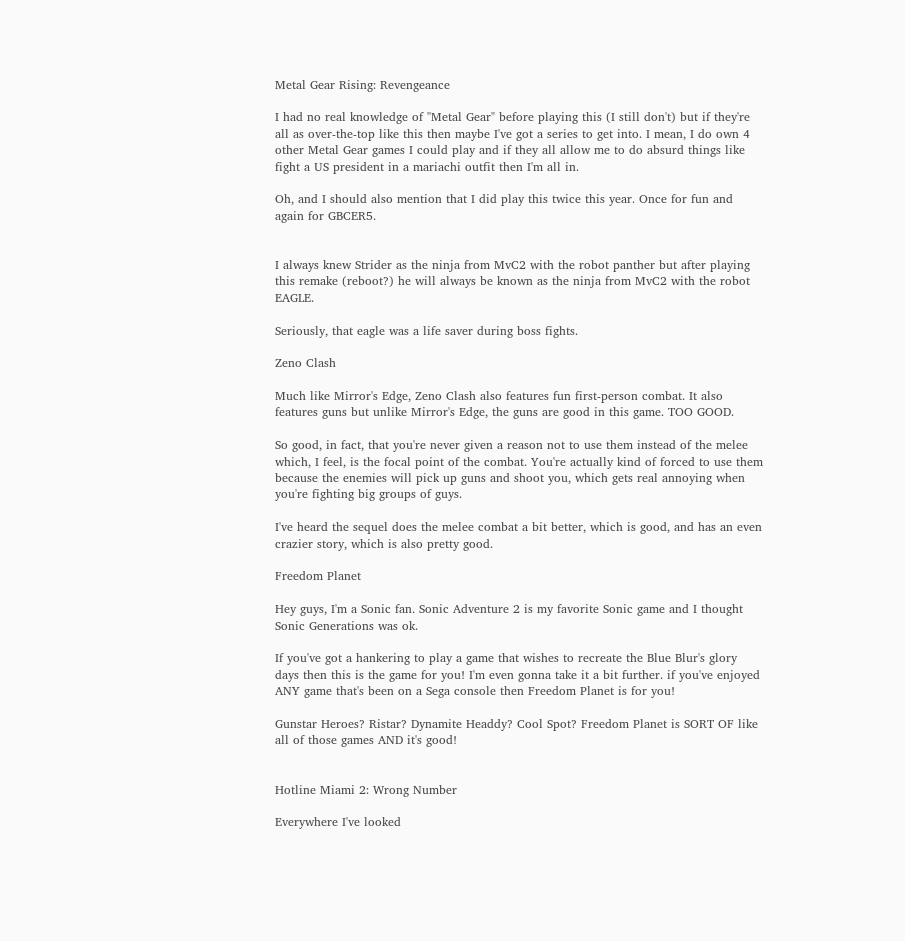Metal Gear Rising: Revengeance

I had no real knowledge of "Metal Gear" before playing this (I still don't) but if they're all as over-the-top like this then maybe I've got a series to get into. I mean, I do own 4 other Metal Gear games I could play and if they all allow me to do absurd things like fight a US president in a mariachi outfit then I'm all in.

Oh, and I should also mention that I did play this twice this year. Once for fun and again for GBCER5.


I always knew Strider as the ninja from MvC2 with the robot panther but after playing this remake (reboot?) he will always be known as the ninja from MvC2 with the robot EAGLE.

Seriously, that eagle was a life saver during boss fights.

Zeno Clash

Much like Mirror's Edge, Zeno Clash also features fun first-person combat. It also features guns but unlike Mirror's Edge, the guns are good in this game. TOO GOOD.

So good, in fact, that you're never given a reason not to use them instead of the melee which, I feel, is the focal point of the combat. You're actually kind of forced to use them because the enemies will pick up guns and shoot you, which gets real annoying when you're fighting big groups of guys.

I've heard the sequel does the melee combat a bit better, which is good, and has an even crazier story, which is also pretty good.

Freedom Planet

Hey guys, I'm a Sonic fan. Sonic Adventure 2 is my favorite Sonic game and I thought Sonic Generations was ok.

If you've got a hankering to play a game that wishes to recreate the Blue Blur's glory days then this is the game for you! I'm even gonna take it a bit further. if you've enjoyed ANY game that's been on a Sega console then Freedom Planet is for you!

Gunstar Heroes? Ristar? Dynamite Headdy? Cool Spot? Freedom Planet is SORT OF like all of those games AND it's good!


Hotline Miami 2: Wrong Number

Everywhere I've looked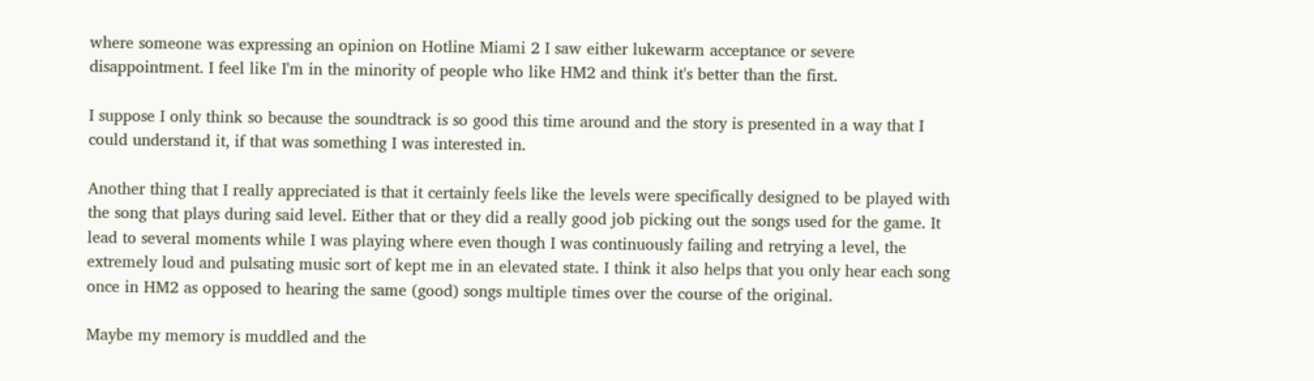where someone was expressing an opinion on Hotline Miami 2 I saw either lukewarm acceptance or severe disappointment. I feel like I'm in the minority of people who like HM2 and think it's better than the first.

I suppose I only think so because the soundtrack is so good this time around and the story is presented in a way that I could understand it, if that was something I was interested in.

Another thing that I really appreciated is that it certainly feels like the levels were specifically designed to be played with the song that plays during said level. Either that or they did a really good job picking out the songs used for the game. It lead to several moments while I was playing where even though I was continuously failing and retrying a level, the extremely loud and pulsating music sort of kept me in an elevated state. I think it also helps that you only hear each song once in HM2 as opposed to hearing the same (good) songs multiple times over the course of the original.

Maybe my memory is muddled and the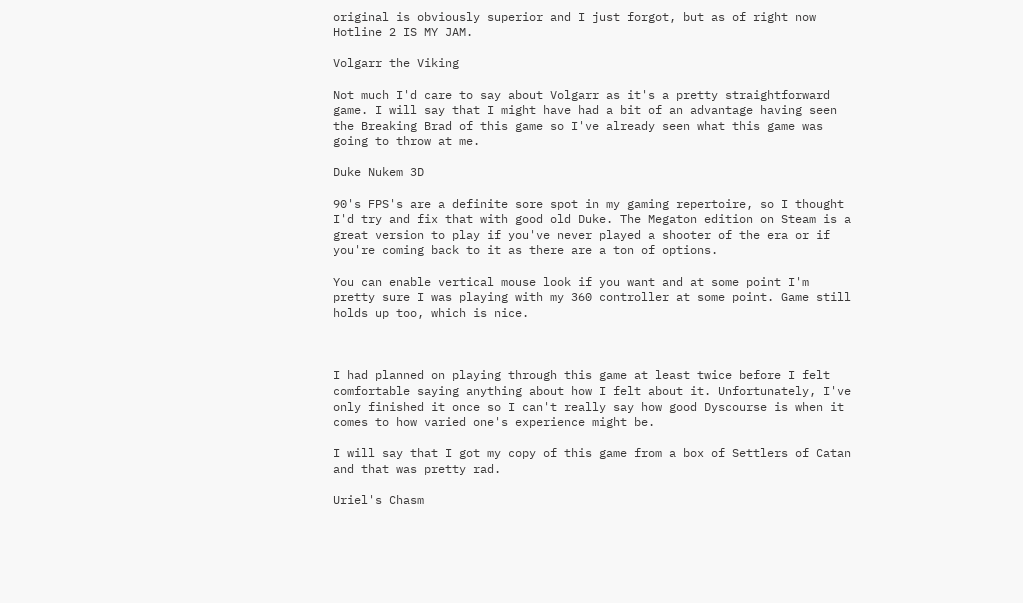original is obviously superior and I just forgot, but as of right now Hotline 2 IS MY JAM.

Volgarr the Viking

Not much I'd care to say about Volgarr as it's a pretty straightforward game. I will say that I might have had a bit of an advantage having seen the Breaking Brad of this game so I've already seen what this game was going to throw at me.

Duke Nukem 3D

90's FPS's are a definite sore spot in my gaming repertoire, so I thought I'd try and fix that with good old Duke. The Megaton edition on Steam is a great version to play if you've never played a shooter of the era or if you're coming back to it as there are a ton of options.

You can enable vertical mouse look if you want and at some point I'm pretty sure I was playing with my 360 controller at some point. Game still holds up too, which is nice.



I had planned on playing through this game at least twice before I felt comfortable saying anything about how I felt about it. Unfortunately, I've only finished it once so I can't really say how good Dyscourse is when it comes to how varied one's experience might be.

I will say that I got my copy of this game from a box of Settlers of Catan and that was pretty rad.

Uriel's Chasm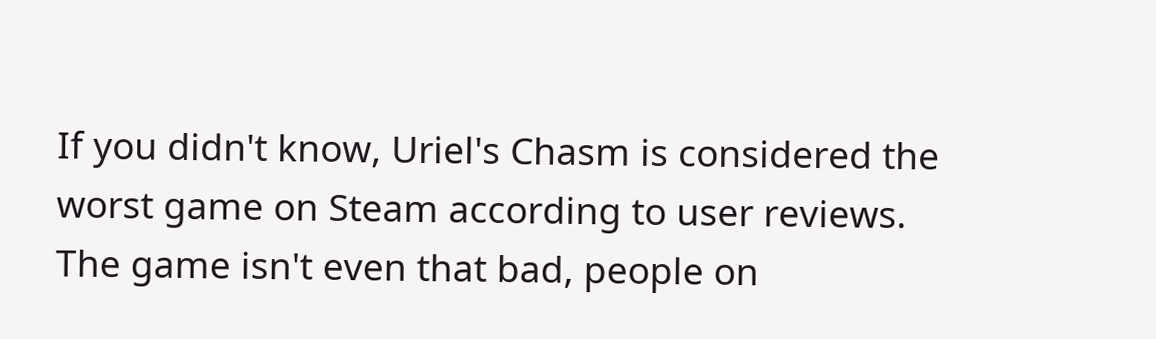If you didn't know, Uriel's Chasm is considered the worst game on Steam according to user reviews. The game isn't even that bad, people on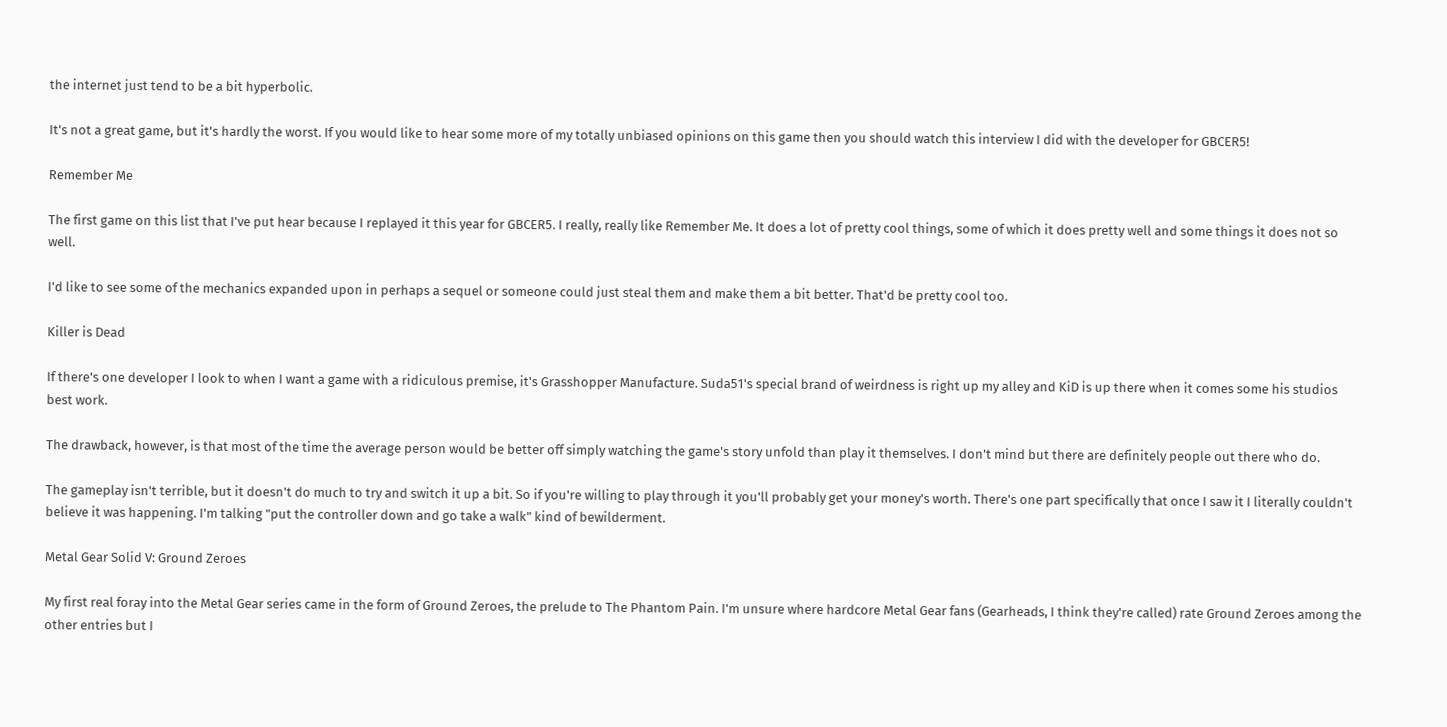the internet just tend to be a bit hyperbolic.

It's not a great game, but it's hardly the worst. If you would like to hear some more of my totally unbiased opinions on this game then you should watch this interview I did with the developer for GBCER5!

Remember Me

The first game on this list that I've put hear because I replayed it this year for GBCER5. I really, really like Remember Me. It does a lot of pretty cool things, some of which it does pretty well and some things it does not so well.

I'd like to see some of the mechanics expanded upon in perhaps a sequel or someone could just steal them and make them a bit better. That'd be pretty cool too.

Killer is Dead

If there's one developer I look to when I want a game with a ridiculous premise, it's Grasshopper Manufacture. Suda51's special brand of weirdness is right up my alley and KiD is up there when it comes some his studios best work.

The drawback, however, is that most of the time the average person would be better off simply watching the game's story unfold than play it themselves. I don't mind but there are definitely people out there who do.

The gameplay isn't terrible, but it doesn't do much to try and switch it up a bit. So if you're willing to play through it you'll probably get your money's worth. There's one part specifically that once I saw it I literally couldn't believe it was happening. I'm talking "put the controller down and go take a walk" kind of bewilderment.

Metal Gear Solid V: Ground Zeroes

My first real foray into the Metal Gear series came in the form of Ground Zeroes, the prelude to The Phantom Pain. I'm unsure where hardcore Metal Gear fans (Gearheads, I think they're called) rate Ground Zeroes among the other entries but I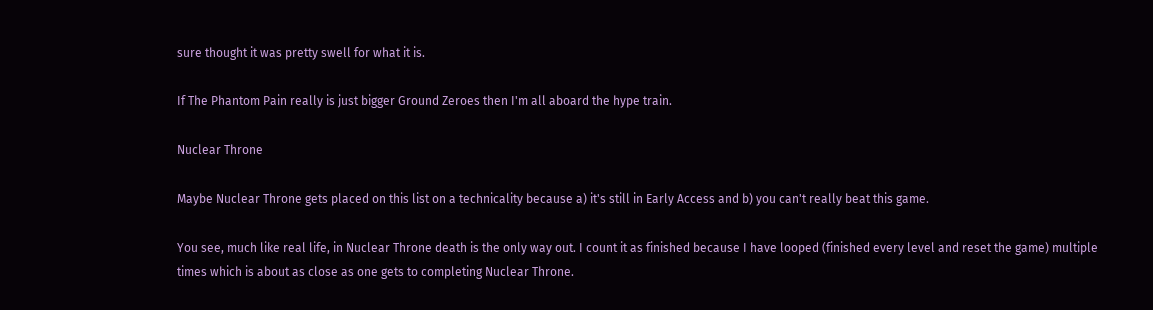sure thought it was pretty swell for what it is.

If The Phantom Pain really is just bigger Ground Zeroes then I'm all aboard the hype train.

Nuclear Throne

Maybe Nuclear Throne gets placed on this list on a technicality because a) it's still in Early Access and b) you can't really beat this game.

You see, much like real life, in Nuclear Throne death is the only way out. I count it as finished because I have looped (finished every level and reset the game) multiple times which is about as close as one gets to completing Nuclear Throne.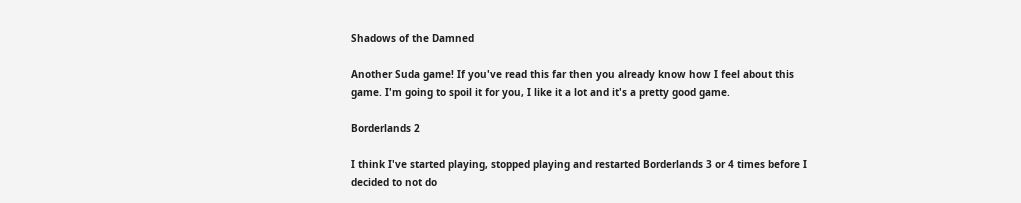Shadows of the Damned

Another Suda game! If you've read this far then you already know how I feel about this game. I'm going to spoil it for you, I like it a lot and it's a pretty good game.

Borderlands 2

I think I've started playing, stopped playing and restarted Borderlands 3 or 4 times before I decided to not do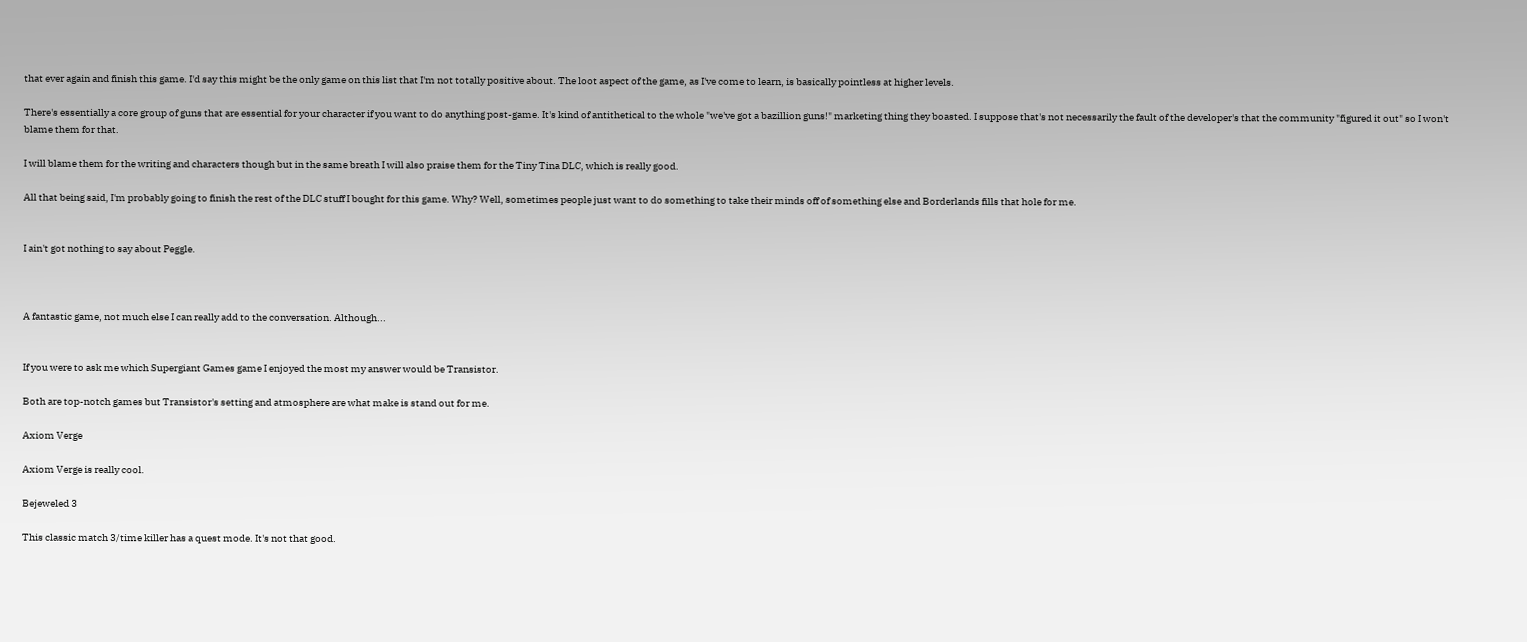that ever again and finish this game. I'd say this might be the only game on this list that I'm not totally positive about. The loot aspect of the game, as I've come to learn, is basically pointless at higher levels.

There's essentially a core group of guns that are essential for your character if you want to do anything post-game. It's kind of antithetical to the whole "we've got a bazillion guns!" marketing thing they boasted. I suppose that's not necessarily the fault of the developer's that the community "figured it out" so I won't blame them for that.

I will blame them for the writing and characters though but in the same breath I will also praise them for the Tiny Tina DLC, which is really good.

All that being said, I'm probably going to finish the rest of the DLC stuff I bought for this game. Why? Well, sometimes people just want to do something to take their minds off of something else and Borderlands fills that hole for me.


I ain't got nothing to say about Peggle.



A fantastic game, not much else I can really add to the conversation. Although...


If you were to ask me which Supergiant Games game I enjoyed the most my answer would be Transistor.

Both are top-notch games but Transistor's setting and atmosphere are what make is stand out for me.

Axiom Verge

Axiom Verge is really cool.

Bejeweled 3

This classic match 3/time killer has a quest mode. It's not that good.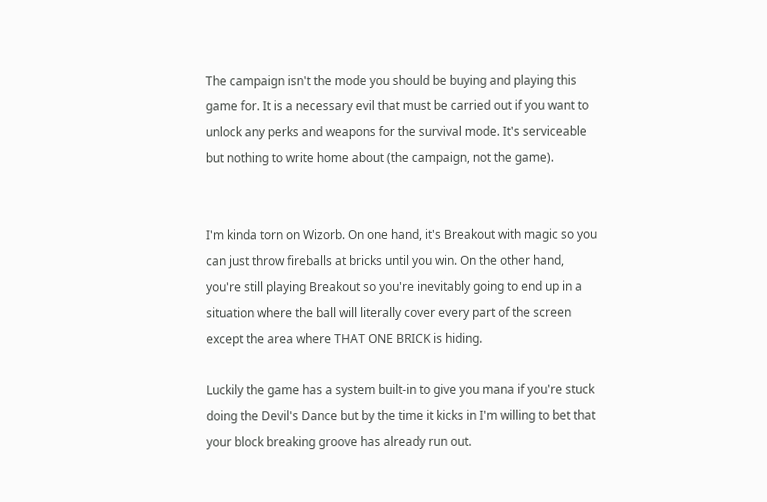The campaign isn't the mode you should be buying and playing this game for. It is a necessary evil that must be carried out if you want to unlock any perks and weapons for the survival mode. It's serviceable but nothing to write home about (the campaign, not the game).


I'm kinda torn on Wizorb. On one hand, it's Breakout with magic so you can just throw fireballs at bricks until you win. On the other hand, you're still playing Breakout so you're inevitably going to end up in a situation where the ball will literally cover every part of the screen except the area where THAT ONE BRICK is hiding.

Luckily the game has a system built-in to give you mana if you're stuck doing the Devil's Dance but by the time it kicks in I'm willing to bet that your block breaking groove has already run out.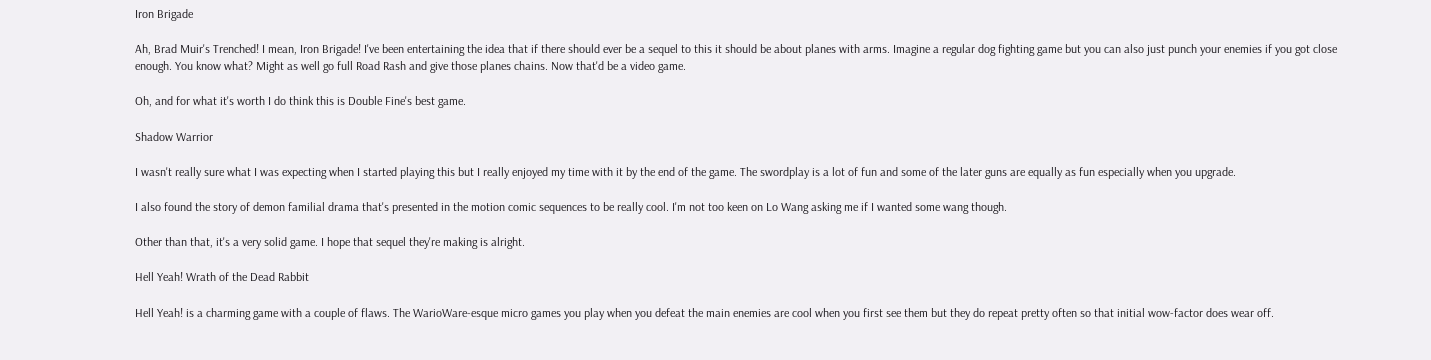Iron Brigade

Ah, Brad Muir's Trenched! I mean, Iron Brigade! I've been entertaining the idea that if there should ever be a sequel to this it should be about planes with arms. Imagine a regular dog fighting game but you can also just punch your enemies if you got close enough. You know what? Might as well go full Road Rash and give those planes chains. Now that'd be a video game.

Oh, and for what it's worth I do think this is Double Fine's best game.

Shadow Warrior

I wasn't really sure what I was expecting when I started playing this but I really enjoyed my time with it by the end of the game. The swordplay is a lot of fun and some of the later guns are equally as fun especially when you upgrade.

I also found the story of demon familial drama that's presented in the motion comic sequences to be really cool. I'm not too keen on Lo Wang asking me if I wanted some wang though.

Other than that, it's a very solid game. I hope that sequel they're making is alright.

Hell Yeah! Wrath of the Dead Rabbit

Hell Yeah! is a charming game with a couple of flaws. The WarioWare-esque micro games you play when you defeat the main enemies are cool when you first see them but they do repeat pretty often so that initial wow-factor does wear off.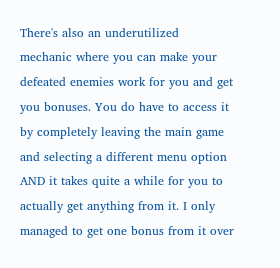There's also an underutilized mechanic where you can make your defeated enemies work for you and get you bonuses. You do have to access it by completely leaving the main game and selecting a different menu option AND it takes quite a while for you to actually get anything from it. I only managed to get one bonus from it over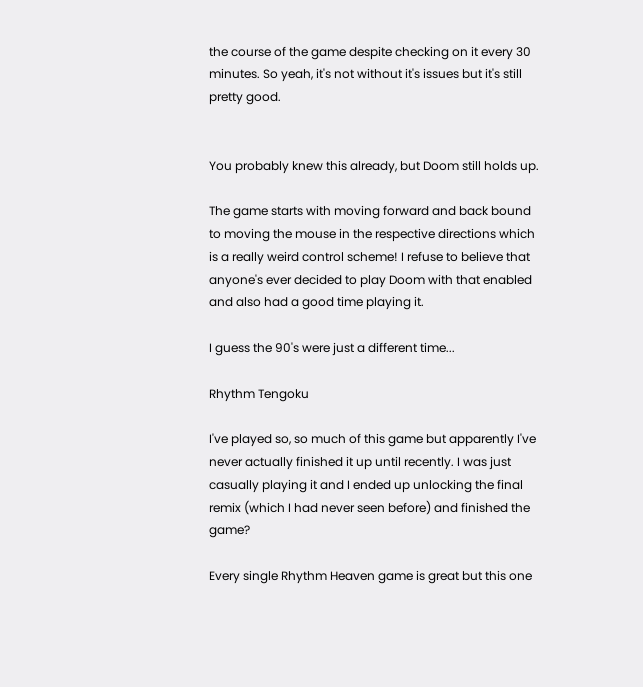the course of the game despite checking on it every 30 minutes. So yeah, it's not without it's issues but it's still pretty good.


You probably knew this already, but Doom still holds up.

The game starts with moving forward and back bound to moving the mouse in the respective directions which is a really weird control scheme! I refuse to believe that anyone's ever decided to play Doom with that enabled and also had a good time playing it.

I guess the 90's were just a different time...

Rhythm Tengoku

I've played so, so much of this game but apparently I've never actually finished it up until recently. I was just casually playing it and I ended up unlocking the final remix (which I had never seen before) and finished the game?

Every single Rhythm Heaven game is great but this one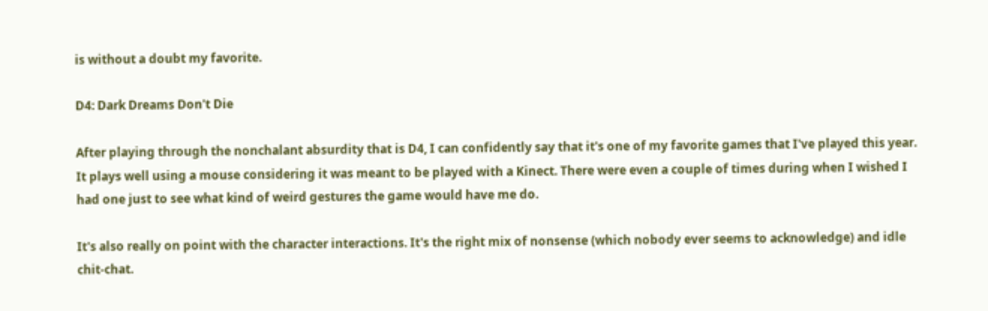is without a doubt my favorite.

D4: Dark Dreams Don't Die

After playing through the nonchalant absurdity that is D4, I can confidently say that it's one of my favorite games that I've played this year. It plays well using a mouse considering it was meant to be played with a Kinect. There were even a couple of times during when I wished I had one just to see what kind of weird gestures the game would have me do.

It's also really on point with the character interactions. It's the right mix of nonsense (which nobody ever seems to acknowledge) and idle chit-chat.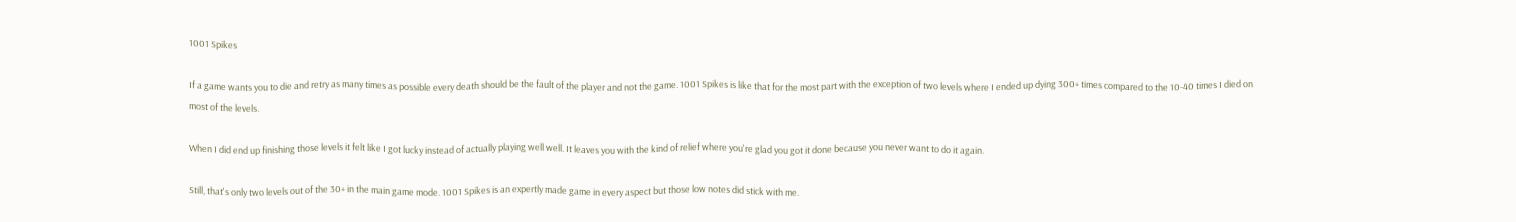1001 Spikes

If a game wants you to die and retry as many times as possible every death should be the fault of the player and not the game. 1001 Spikes is like that for the most part with the exception of two levels where I ended up dying 300+ times compared to the 10-40 times I died on most of the levels.

When I did end up finishing those levels it felt like I got lucky instead of actually playing well well. It leaves you with the kind of relief where you're glad you got it done because you never want to do it again.

Still, that's only two levels out of the 30+ in the main game mode. 1001 Spikes is an expertly made game in every aspect but those low notes did stick with me.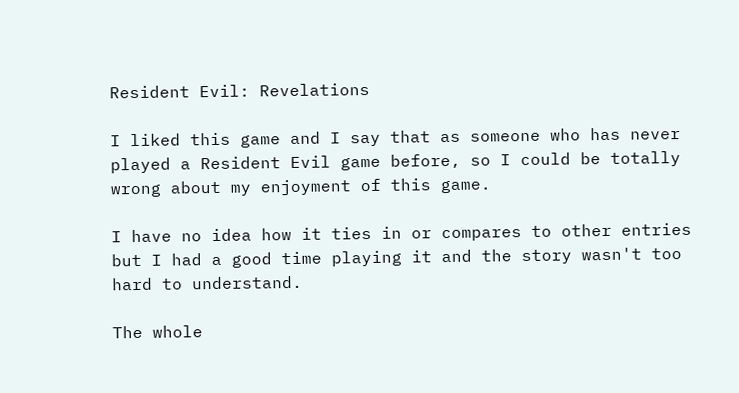Resident Evil: Revelations

I liked this game and I say that as someone who has never played a Resident Evil game before, so I could be totally wrong about my enjoyment of this game.

I have no idea how it ties in or compares to other entries but I had a good time playing it and the story wasn't too hard to understand.

The whole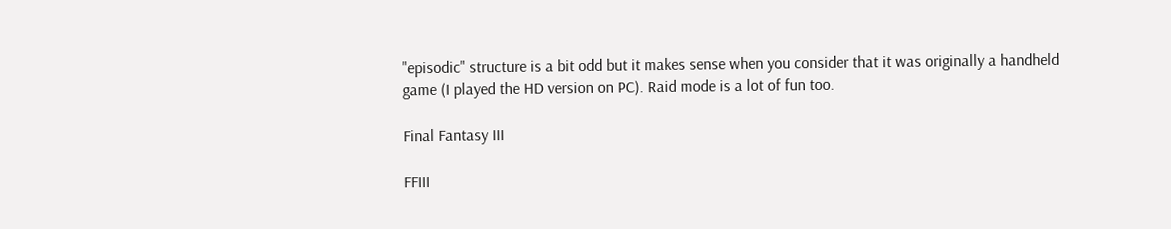"episodic" structure is a bit odd but it makes sense when you consider that it was originally a handheld game (I played the HD version on PC). Raid mode is a lot of fun too.

Final Fantasy III

FFIII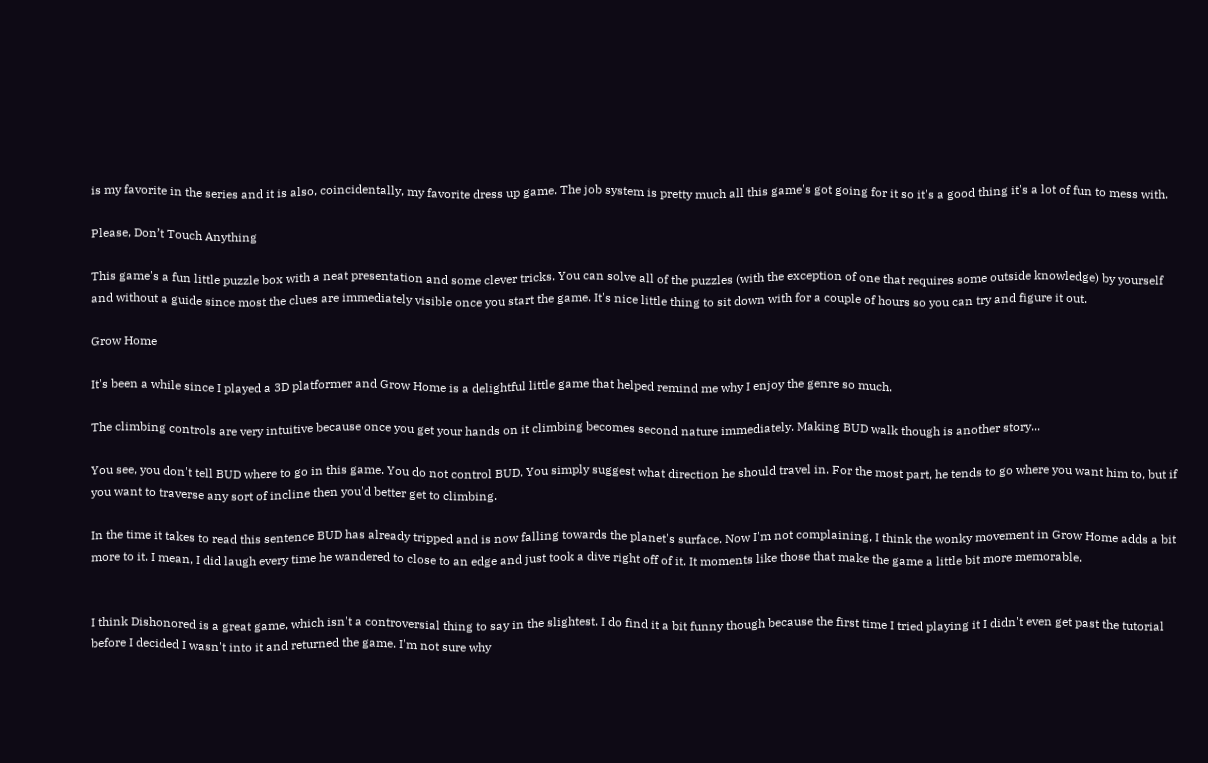is my favorite in the series and it is also, coincidentally, my favorite dress up game. The job system is pretty much all this game's got going for it so it's a good thing it's a lot of fun to mess with.

Please, Don’t Touch Anything

This game's a fun little puzzle box with a neat presentation and some clever tricks. You can solve all of the puzzles (with the exception of one that requires some outside knowledge) by yourself and without a guide since most the clues are immediately visible once you start the game. It's nice little thing to sit down with for a couple of hours so you can try and figure it out.

Grow Home

It's been a while since I played a 3D platformer and Grow Home is a delightful little game that helped remind me why I enjoy the genre so much.

The climbing controls are very intuitive because once you get your hands on it climbing becomes second nature immediately. Making BUD walk though is another story...

You see, you don't tell BUD where to go in this game. You do not control BUD. You simply suggest what direction he should travel in. For the most part, he tends to go where you want him to, but if you want to traverse any sort of incline then you'd better get to climbing.

In the time it takes to read this sentence BUD has already tripped and is now falling towards the planet's surface. Now I'm not complaining, I think the wonky movement in Grow Home adds a bit more to it. I mean, I did laugh every time he wandered to close to an edge and just took a dive right off of it. It moments like those that make the game a little bit more memorable.


I think Dishonored is a great game, which isn't a controversial thing to say in the slightest. I do find it a bit funny though because the first time I tried playing it I didn't even get past the tutorial before I decided I wasn't into it and returned the game. I'm not sure why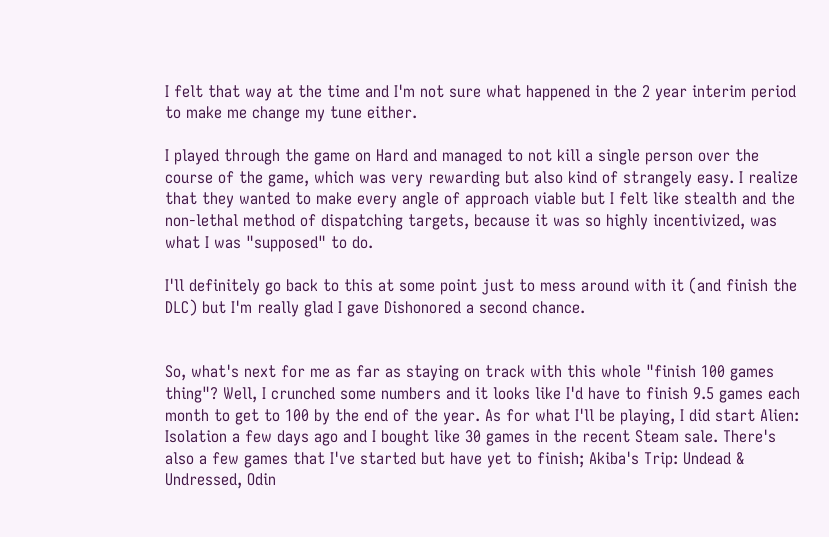I felt that way at the time and I'm not sure what happened in the 2 year interim period to make me change my tune either.

I played through the game on Hard and managed to not kill a single person over the course of the game, which was very rewarding but also kind of strangely easy. I realize that they wanted to make every angle of approach viable but I felt like stealth and the non-lethal method of dispatching targets, because it was so highly incentivized, was what I was "supposed" to do.

I'll definitely go back to this at some point just to mess around with it (and finish the DLC) but I'm really glad I gave Dishonored a second chance.


So, what's next for me as far as staying on track with this whole "finish 100 games thing"? Well, I crunched some numbers and it looks like I'd have to finish 9.5 games each month to get to 100 by the end of the year. As for what I'll be playing, I did start Alien: Isolation a few days ago and I bought like 30 games in the recent Steam sale. There's also a few games that I've started but have yet to finish; Akiba's Trip: Undead & Undressed, Odin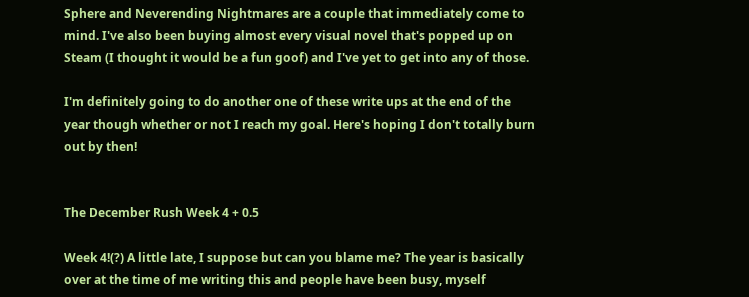Sphere and Neverending Nightmares are a couple that immediately come to mind. I've also been buying almost every visual novel that's popped up on Steam (I thought it would be a fun goof) and I've yet to get into any of those.

I'm definitely going to do another one of these write ups at the end of the year though whether or not I reach my goal. Here's hoping I don't totally burn out by then!


The December Rush Week 4 + 0.5

Week 4!(?) A little late, I suppose but can you blame me? The year is basically over at the time of me writing this and people have been busy, myself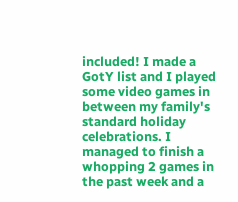included! I made a GotY list and I played some video games in between my family's standard holiday celebrations. I managed to finish a whopping 2 games in the past week and a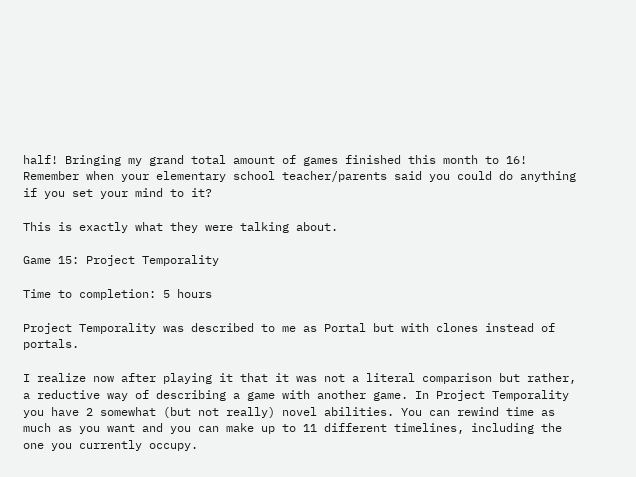half! Bringing my grand total amount of games finished this month to 16! Remember when your elementary school teacher/parents said you could do anything if you set your mind to it?

This is exactly what they were talking about.

Game 15: Project Temporality

Time to completion: 5 hours

Project Temporality was described to me as Portal but with clones instead of portals.

I realize now after playing it that it was not a literal comparison but rather, a reductive way of describing a game with another game. In Project Temporality you have 2 somewhat (but not really) novel abilities. You can rewind time as much as you want and you can make up to 11 different timelines, including the one you currently occupy.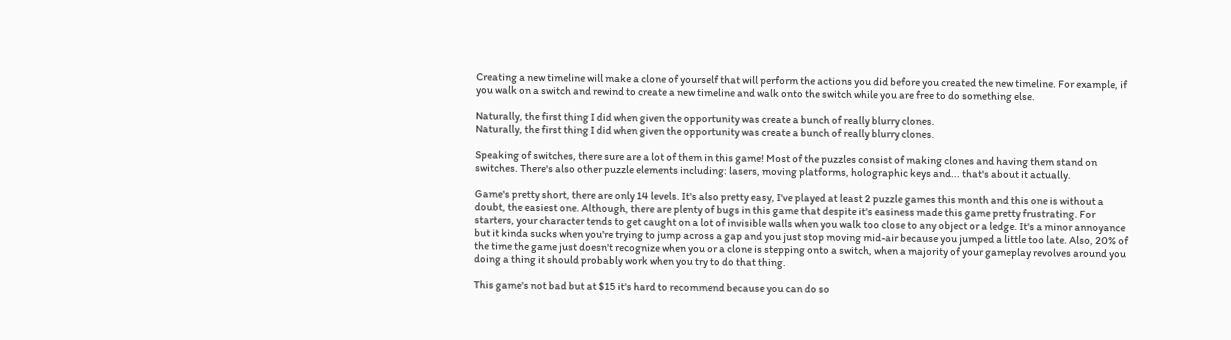Creating a new timeline will make a clone of yourself that will perform the actions you did before you created the new timeline. For example, if you walk on a switch and rewind to create a new timeline and walk onto the switch while you are free to do something else.

Naturally, the first thing I did when given the opportunity was create a bunch of really blurry clones.
Naturally, the first thing I did when given the opportunity was create a bunch of really blurry clones.

Speaking of switches, there sure are a lot of them in this game! Most of the puzzles consist of making clones and having them stand on switches. There's also other puzzle elements including: lasers, moving platforms, holographic keys and... that's about it actually.

Game's pretty short, there are only 14 levels. It's also pretty easy, I've played at least 2 puzzle games this month and this one is without a doubt, the easiest one. Although, there are plenty of bugs in this game that despite it's easiness made this game pretty frustrating. For starters, your character tends to get caught on a lot of invisible walls when you walk too close to any object or a ledge. It's a minor annoyance but it kinda sucks when you're trying to jump across a gap and you just stop moving mid-air because you jumped a little too late. Also, 20% of the time the game just doesn't recognize when you or a clone is stepping onto a switch, when a majority of your gameplay revolves around you doing a thing it should probably work when you try to do that thing.

This game's not bad but at $15 it's hard to recommend because you can do so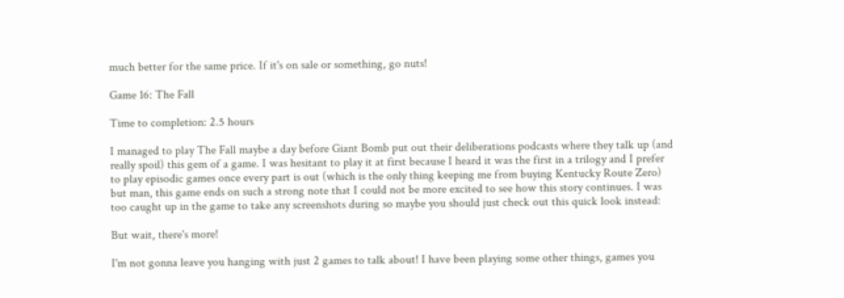much better for the same price. If it's on sale or something, go nuts!

Game 16: The Fall

Time to completion: 2.5 hours

I managed to play The Fall maybe a day before Giant Bomb put out their deliberations podcasts where they talk up (and really spoil) this gem of a game. I was hesitant to play it at first because I heard it was the first in a trilogy and I prefer to play episodic games once every part is out (which is the only thing keeping me from buying Kentucky Route Zero) but man, this game ends on such a strong note that I could not be more excited to see how this story continues. I was too caught up in the game to take any screenshots during so maybe you should just check out this quick look instead:

But wait, there's more!

I'm not gonna leave you hanging with just 2 games to talk about! I have been playing some other things, games you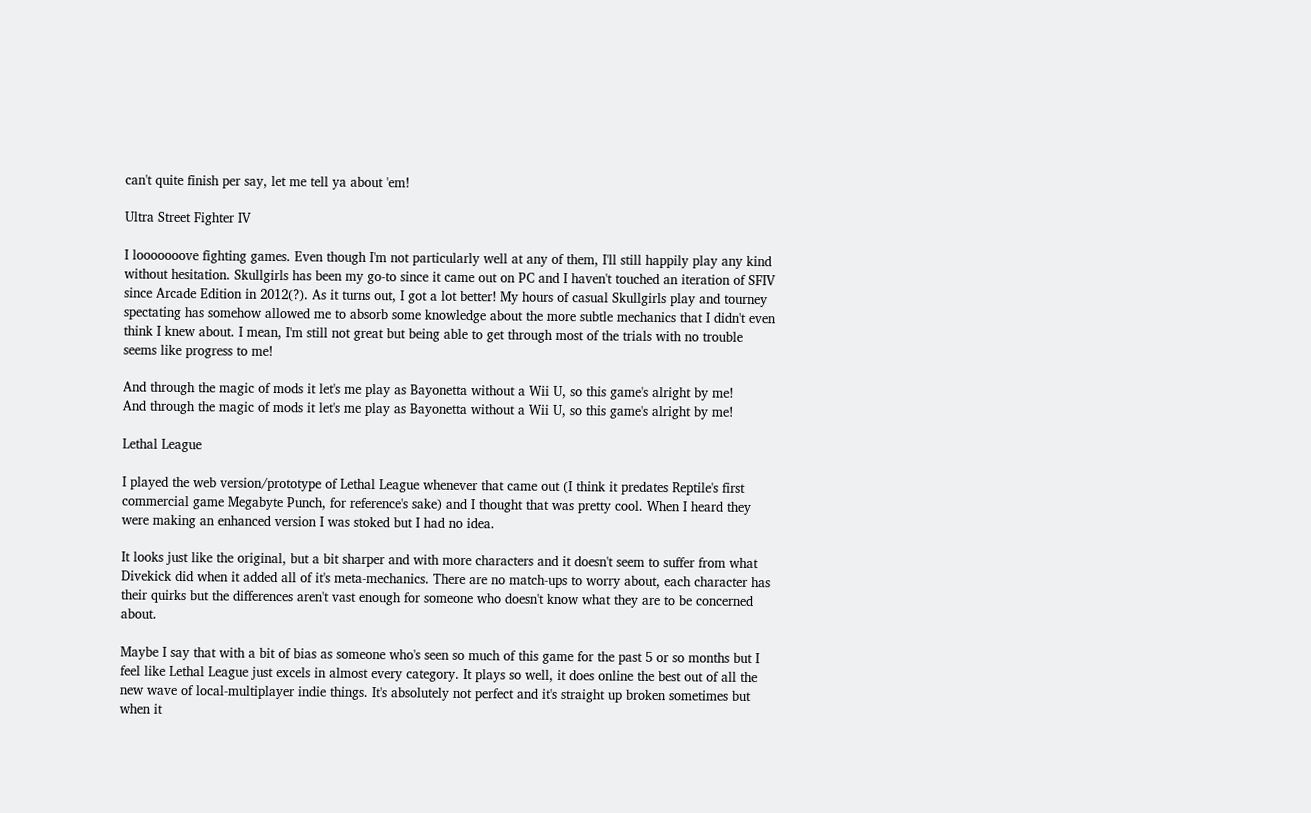can't quite finish per say, let me tell ya about 'em!

Ultra Street Fighter IV

I looooooove fighting games. Even though I'm not particularly well at any of them, I'll still happily play any kind without hesitation. Skullgirls has been my go-to since it came out on PC and I haven't touched an iteration of SFIV since Arcade Edition in 2012(?). As it turns out, I got a lot better! My hours of casual Skullgirls play and tourney spectating has somehow allowed me to absorb some knowledge about the more subtle mechanics that I didn't even think I knew about. I mean, I'm still not great but being able to get through most of the trials with no trouble seems like progress to me!

And through the magic of mods it let's me play as Bayonetta without a Wii U, so this game's alright by me!
And through the magic of mods it let's me play as Bayonetta without a Wii U, so this game's alright by me!

Lethal League

I played the web version/prototype of Lethal League whenever that came out (I think it predates Reptile's first commercial game Megabyte Punch, for reference's sake) and I thought that was pretty cool. When I heard they were making an enhanced version I was stoked but I had no idea.

It looks just like the original, but a bit sharper and with more characters and it doesn't seem to suffer from what Divekick did when it added all of it's meta-mechanics. There are no match-ups to worry about, each character has their quirks but the differences aren't vast enough for someone who doesn't know what they are to be concerned about.

Maybe I say that with a bit of bias as someone who's seen so much of this game for the past 5 or so months but I feel like Lethal League just excels in almost every category. It plays so well, it does online the best out of all the new wave of local-multiplayer indie things. It's absolutely not perfect and it's straight up broken sometimes but when it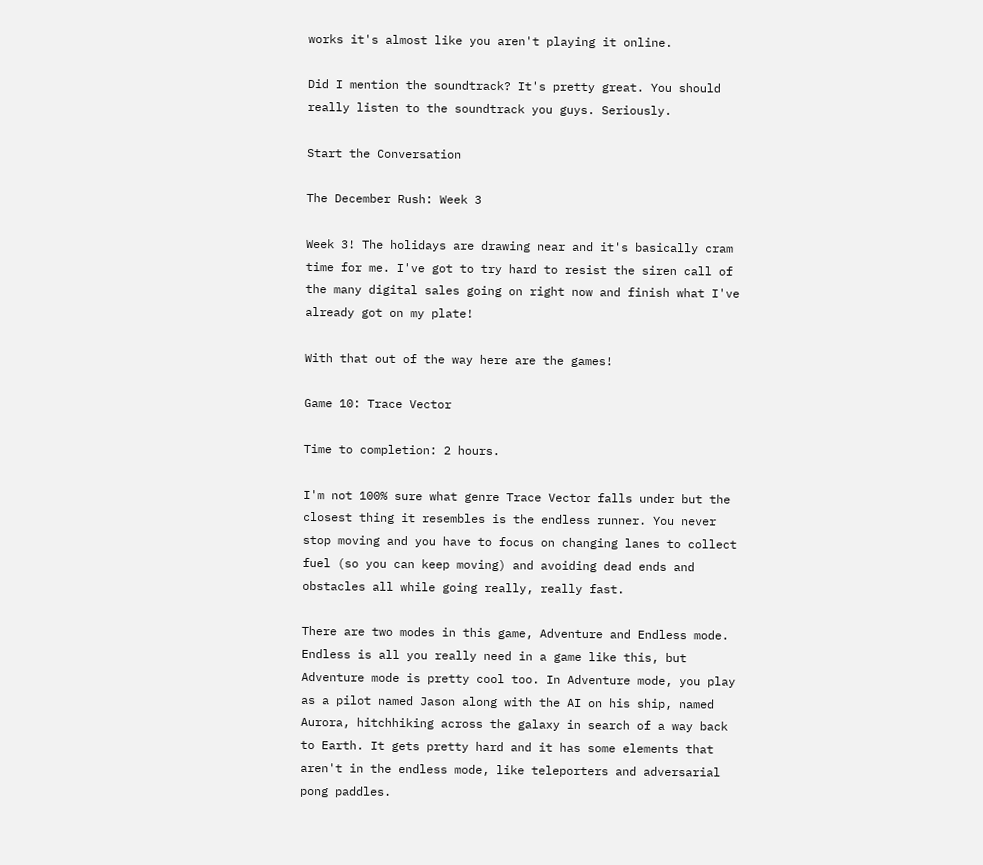works it's almost like you aren't playing it online.

Did I mention the soundtrack? It's pretty great. You should really listen to the soundtrack you guys. Seriously.

Start the Conversation

The December Rush: Week 3

Week 3! The holidays are drawing near and it's basically cram time for me. I've got to try hard to resist the siren call of the many digital sales going on right now and finish what I've already got on my plate!

With that out of the way here are the games!

Game 10: Trace Vector

Time to completion: 2 hours.

I'm not 100% sure what genre Trace Vector falls under but the closest thing it resembles is the endless runner. You never stop moving and you have to focus on changing lanes to collect fuel (so you can keep moving) and avoiding dead ends and obstacles all while going really, really fast.

There are two modes in this game, Adventure and Endless mode. Endless is all you really need in a game like this, but Adventure mode is pretty cool too. In Adventure mode, you play as a pilot named Jason along with the AI on his ship, named Aurora, hitchhiking across the galaxy in search of a way back to Earth. It gets pretty hard and it has some elements that aren't in the endless mode, like teleporters and adversarial pong paddles.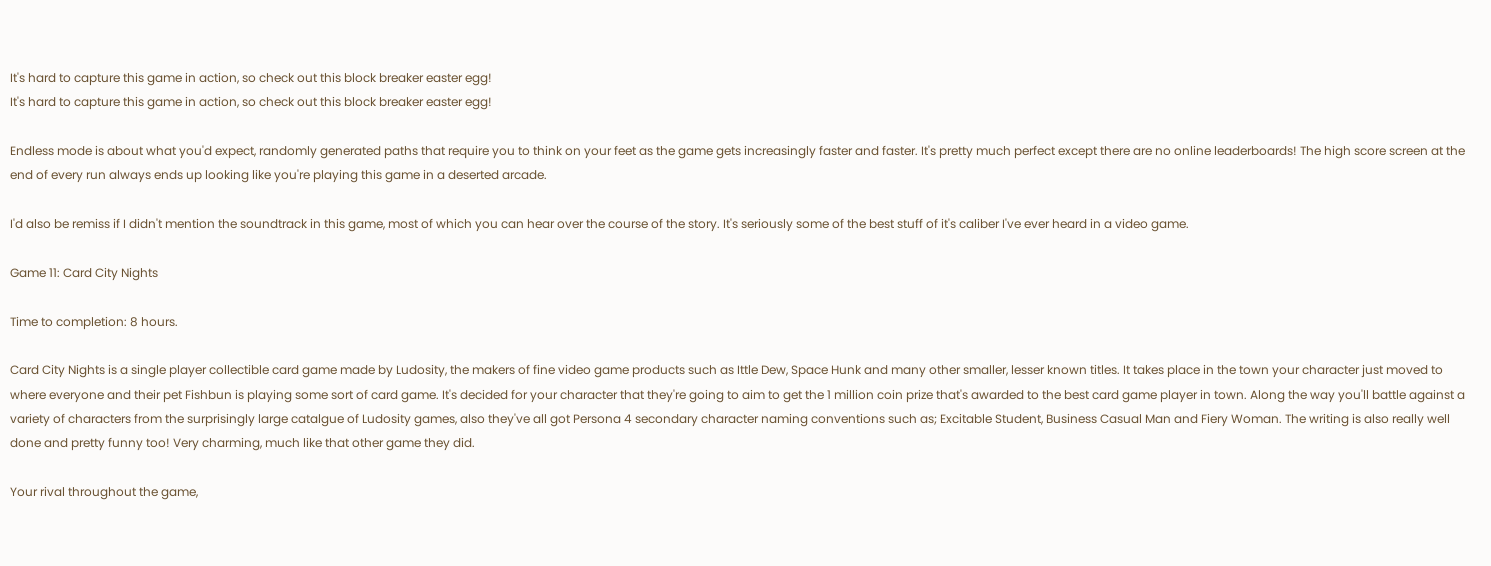It's hard to capture this game in action, so check out this block breaker easter egg!
It's hard to capture this game in action, so check out this block breaker easter egg!

Endless mode is about what you'd expect, randomly generated paths that require you to think on your feet as the game gets increasingly faster and faster. It's pretty much perfect except there are no online leaderboards! The high score screen at the end of every run always ends up looking like you're playing this game in a deserted arcade.

I'd also be remiss if I didn't mention the soundtrack in this game, most of which you can hear over the course of the story. It's seriously some of the best stuff of it's caliber I've ever heard in a video game.

Game 11: Card City Nights

Time to completion: 8 hours.

Card City Nights is a single player collectible card game made by Ludosity, the makers of fine video game products such as Ittle Dew, Space Hunk and many other smaller, lesser known titles. It takes place in the town your character just moved to where everyone and their pet Fishbun is playing some sort of card game. It's decided for your character that they're going to aim to get the 1 million coin prize that's awarded to the best card game player in town. Along the way you'll battle against a variety of characters from the surprisingly large catalgue of Ludosity games, also they've all got Persona 4 secondary character naming conventions such as; Excitable Student, Business Casual Man and Fiery Woman. The writing is also really well done and pretty funny too! Very charming, much like that other game they did.

Your rival throughout the game,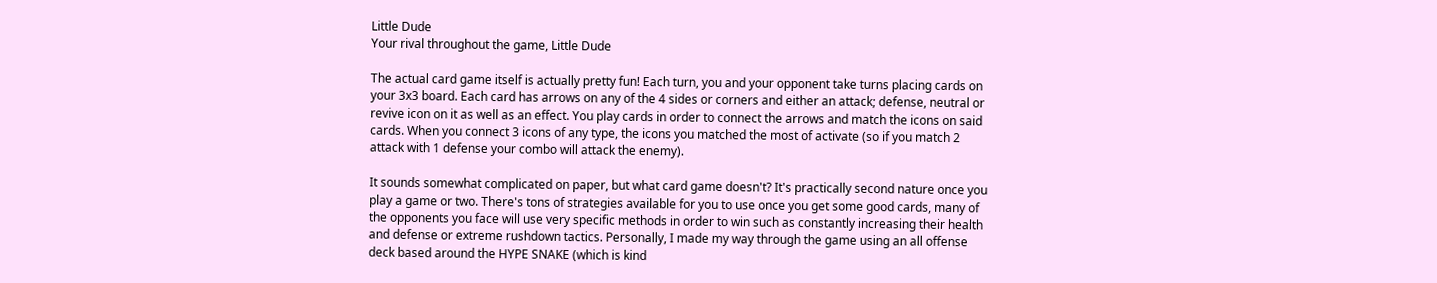Little Dude
Your rival throughout the game, Little Dude

The actual card game itself is actually pretty fun! Each turn, you and your opponent take turns placing cards on your 3x3 board. Each card has arrows on any of the 4 sides or corners and either an attack; defense, neutral or revive icon on it as well as an effect. You play cards in order to connect the arrows and match the icons on said cards. When you connect 3 icons of any type, the icons you matched the most of activate (so if you match 2 attack with 1 defense your combo will attack the enemy).

It sounds somewhat complicated on paper, but what card game doesn't? It's practically second nature once you play a game or two. There's tons of strategies available for you to use once you get some good cards, many of the opponents you face will use very specific methods in order to win such as constantly increasing their health and defense or extreme rushdown tactics. Personally, I made my way through the game using an all offense deck based around the HYPE SNAKE (which is kind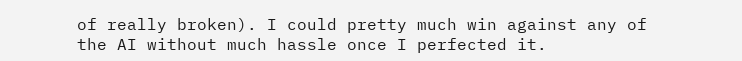of really broken). I could pretty much win against any of the AI without much hassle once I perfected it.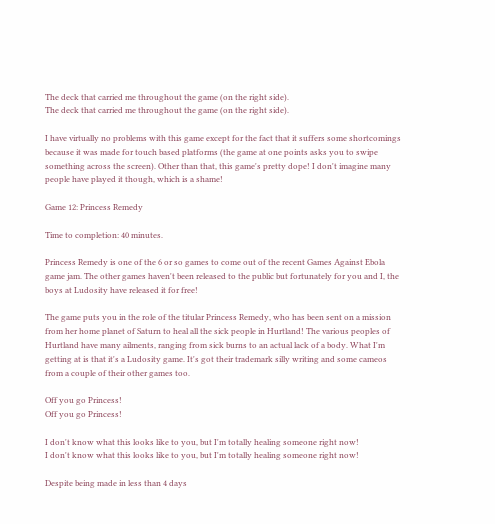The deck that carried me throughout the game (on the right side).
The deck that carried me throughout the game (on the right side).

I have virtually no problems with this game except for the fact that it suffers some shortcomings because it was made for touch based platforms (the game at one points asks you to swipe something across the screen). Other than that, this game's pretty dope! I don't imagine many people have played it though, which is a shame!

Game 12: Princess Remedy

Time to completion: 40 minutes.

Princess Remedy is one of the 6 or so games to come out of the recent Games Against Ebola game jam. The other games haven't been released to the public but fortunately for you and I, the boys at Ludosity have released it for free!

The game puts you in the role of the titular Princess Remedy, who has been sent on a mission from her home planet of Saturn to heal all the sick people in Hurtland! The various peoples of Hurtland have many ailments, ranging from sick burns to an actual lack of a body. What I'm getting at is that it's a Ludosity game. It's got their trademark silly writing and some cameos from a couple of their other games too.

Off you go Princess!
Off you go Princess!

I don't know what this looks like to you, but I'm totally healing someone right now!
I don't know what this looks like to you, but I'm totally healing someone right now!

Despite being made in less than 4 days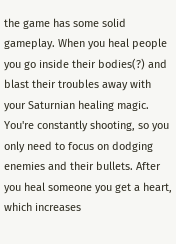the game has some solid gameplay. When you heal people you go inside their bodies(?) and blast their troubles away with your Saturnian healing magic. You're constantly shooting, so you only need to focus on dodging enemies and their bullets. After you heal someone you get a heart, which increases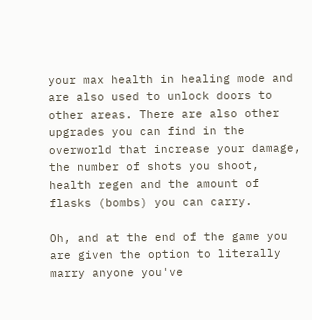your max health in healing mode and are also used to unlock doors to other areas. There are also other upgrades you can find in the overworld that increase your damage, the number of shots you shoot, health regen and the amount of flasks (bombs) you can carry.

Oh, and at the end of the game you are given the option to literally marry anyone you've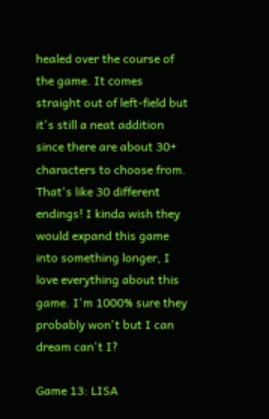healed over the course of the game. It comes straight out of left-field but it's still a neat addition since there are about 30+ characters to choose from. That's like 30 different endings! I kinda wish they would expand this game into something longer, I love everything about this game. I'm 1000% sure they probably won't but I can dream can't I?

Game 13: LISA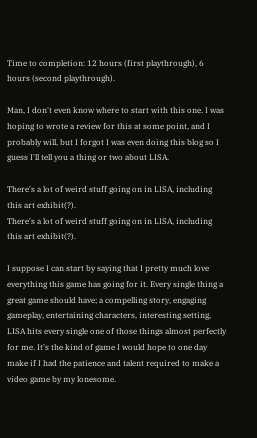Time to completion: 12 hours (first playthrough), 6 hours (second playthrough).

Man, I don't even know where to start with this one. I was hoping to wrote a review for this at some point, and I probably will, but I forgot I was even doing this blog so I guess I'll tell you a thing or two about LISA.

There's a lot of weird stuff going on in LISA, including this art exhibit(?).
There's a lot of weird stuff going on in LISA, including this art exhibit(?).

I suppose I can start by saying that I pretty much love everything this game has going for it. Every single thing a great game should have; a compelling story, engaging gameplay, entertaining characters, interesting setting, LISA hits every single one of those things almost perfectly for me. It's the kind of game I would hope to one day make if I had the patience and talent required to make a video game by my lonesome.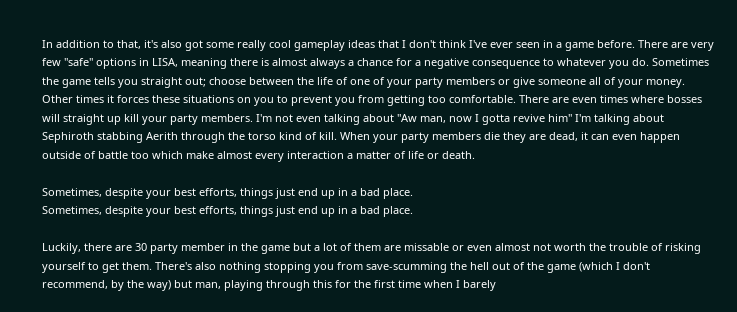In addition to that, it's also got some really cool gameplay ideas that I don't think I've ever seen in a game before. There are very few "safe" options in LISA, meaning there is almost always a chance for a negative consequence to whatever you do. Sometimes the game tells you straight out; choose between the life of one of your party members or give someone all of your money. Other times it forces these situations on you to prevent you from getting too comfortable. There are even times where bosses will straight up kill your party members. I'm not even talking about "Aw man, now I gotta revive him" I'm talking about Sephiroth stabbing Aerith through the torso kind of kill. When your party members die they are dead, it can even happen outside of battle too which make almost every interaction a matter of life or death.

Sometimes, despite your best efforts, things just end up in a bad place.
Sometimes, despite your best efforts, things just end up in a bad place.

Luckily, there are 30 party member in the game but a lot of them are missable or even almost not worth the trouble of risking yourself to get them. There's also nothing stopping you from save-scumming the hell out of the game (which I don't recommend, by the way) but man, playing through this for the first time when I barely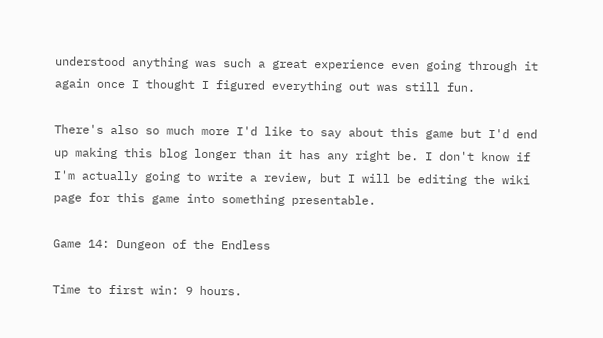understood anything was such a great experience even going through it again once I thought I figured everything out was still fun.

There's also so much more I'd like to say about this game but I'd end up making this blog longer than it has any right be. I don't know if I'm actually going to write a review, but I will be editing the wiki page for this game into something presentable.

Game 14: Dungeon of the Endless

Time to first win: 9 hours.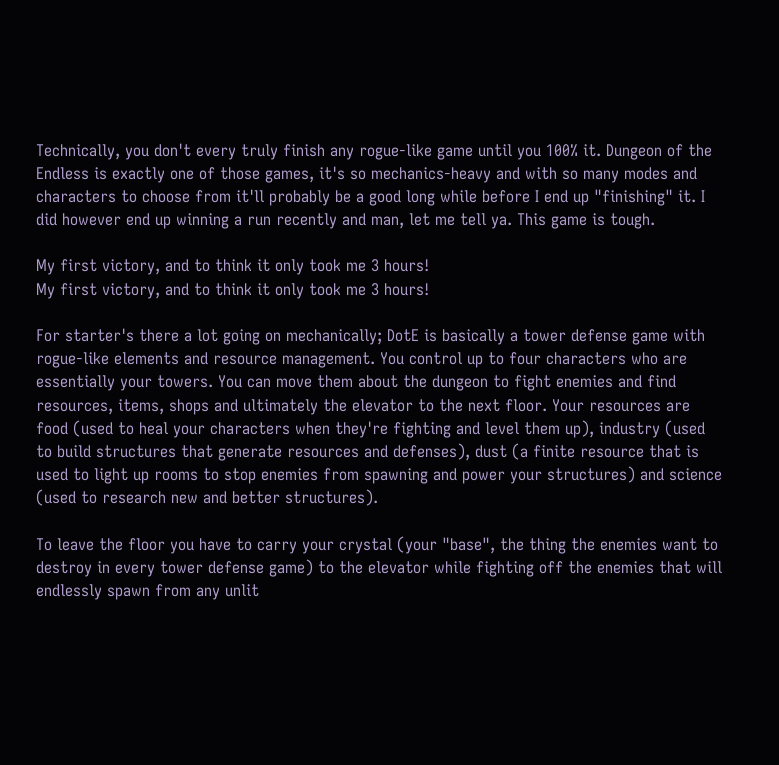Technically, you don't every truly finish any rogue-like game until you 100% it. Dungeon of the Endless is exactly one of those games, it's so mechanics-heavy and with so many modes and characters to choose from it'll probably be a good long while before I end up "finishing" it. I did however end up winning a run recently and man, let me tell ya. This game is tough.

My first victory, and to think it only took me 3 hours!
My first victory, and to think it only took me 3 hours!

For starter's there a lot going on mechanically; DotE is basically a tower defense game with rogue-like elements and resource management. You control up to four characters who are essentially your towers. You can move them about the dungeon to fight enemies and find resources, items, shops and ultimately the elevator to the next floor. Your resources are food (used to heal your characters when they're fighting and level them up), industry (used to build structures that generate resources and defenses), dust (a finite resource that is used to light up rooms to stop enemies from spawning and power your structures) and science (used to research new and better structures).

To leave the floor you have to carry your crystal (your "base", the thing the enemies want to destroy in every tower defense game) to the elevator while fighting off the enemies that will endlessly spawn from any unlit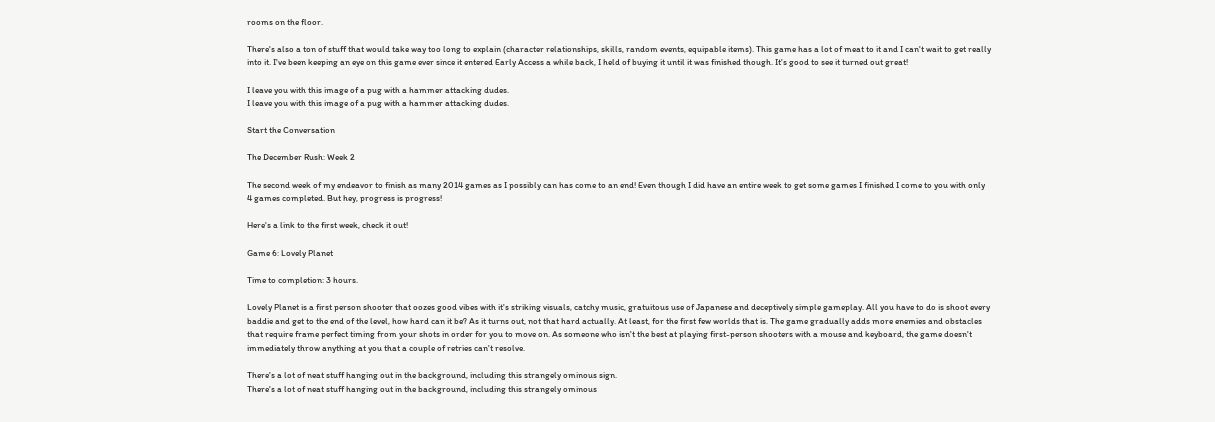rooms on the floor.

There's also a ton of stuff that would take way too long to explain (character relationships, skills, random events, equipable items). This game has a lot of meat to it and I can't wait to get really into it. I've been keeping an eye on this game ever since it entered Early Access a while back, I held of buying it until it was finished though. It's good to see it turned out great!

I leave you with this image of a pug with a hammer attacking dudes.
I leave you with this image of a pug with a hammer attacking dudes.

Start the Conversation

The December Rush: Week 2

The second week of my endeavor to finish as many 2014 games as I possibly can has come to an end! Even though I did have an entire week to get some games I finished I come to you with only 4 games completed. But hey, progress is progress!

Here's a link to the first week, check it out!

Game 6: Lovely Planet

Time to completion: 3 hours.

Lovely Planet is a first person shooter that oozes good vibes with it's striking visuals, catchy music, gratuitous use of Japanese and deceptively simple gameplay. All you have to do is shoot every baddie and get to the end of the level, how hard can it be? As it turns out, not that hard actually. At least, for the first few worlds that is. The game gradually adds more enemies and obstacles that require frame perfect timing from your shots in order for you to move on. As someone who isn't the best at playing first-person shooters with a mouse and keyboard, the game doesn't immediately throw anything at you that a couple of retries can't resolve.

There's a lot of neat stuff hanging out in the background, including this strangely ominous sign.
There's a lot of neat stuff hanging out in the background, including this strangely ominous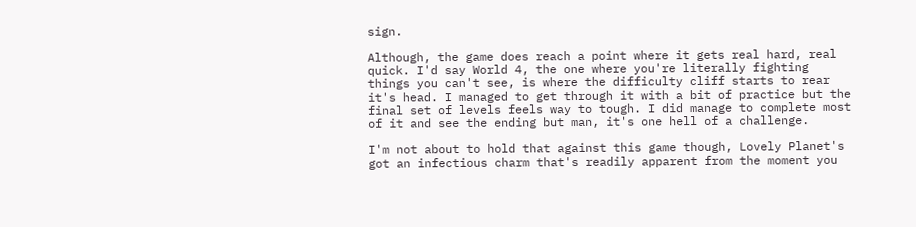sign.

Although, the game does reach a point where it gets real hard, real quick. I'd say World 4, the one where you're literally fighting things you can't see, is where the difficulty cliff starts to rear it's head. I managed to get through it with a bit of practice but the final set of levels feels way to tough. I did manage to complete most of it and see the ending but man, it's one hell of a challenge.

I'm not about to hold that against this game though, Lovely Planet's got an infectious charm that's readily apparent from the moment you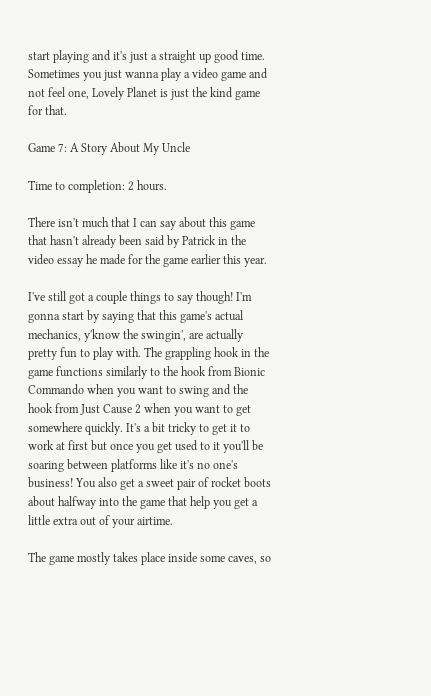start playing and it's just a straight up good time. Sometimes you just wanna play a video game and not feel one, Lovely Planet is just the kind game for that.

Game 7: A Story About My Uncle

Time to completion: 2 hours.

There isn't much that I can say about this game that hasn't already been said by Patrick in the video essay he made for the game earlier this year.

I've still got a couple things to say though! I'm gonna start by saying that this game's actual mechanics, y'know the swingin', are actually pretty fun to play with. The grappling hook in the game functions similarly to the hook from Bionic Commando when you want to swing and the hook from Just Cause 2 when you want to get somewhere quickly. It's a bit tricky to get it to work at first but once you get used to it you'll be soaring between platforms like it's no one's business! You also get a sweet pair of rocket boots about halfway into the game that help you get a little extra out of your airtime.

The game mostly takes place inside some caves, so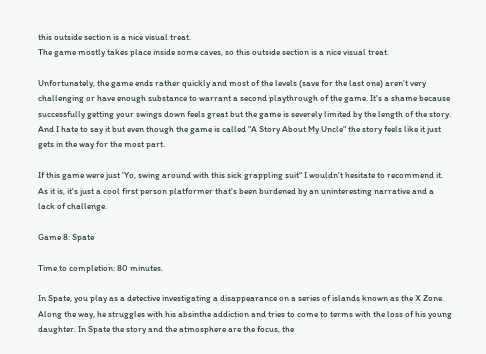this outside section is a nice visual treat.
The game mostly takes place inside some caves, so this outside section is a nice visual treat.

Unfortunately, the game ends rather quickly and most of the levels (save for the last one) aren't very challenging or have enough substance to warrant a second playthrough of the game. It's a shame because successfully getting your swings down feels great but the game is severely limited by the length of the story. And I hate to say it but even though the game is called "A Story About My Uncle" the story feels like it just gets in the way for the most part.

If this game were just 'Yo, swing around with this sick grappling suit" I wouldn't hesitate to recommend it. As it is, it's just a cool first person platformer that's been burdened by an uninteresting narrative and a lack of challenge.

Game 8: Spate

Time to completion: 80 minutes.

In Spate, you play as a detective investigating a disappearance on a series of islands known as the X Zone. Along the way, he struggles with his absinthe addiction and tries to come to terms with the loss of his young daughter. In Spate the story and the atmosphere are the focus, the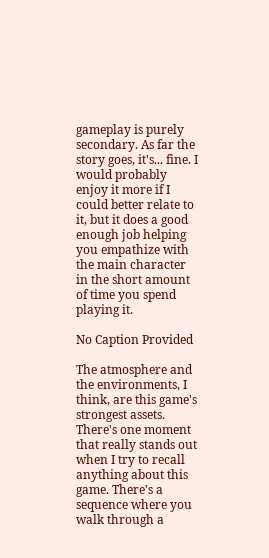gameplay is purely secondary. As far the story goes, it's... fine. I would probably enjoy it more if I could better relate to it, but it does a good enough job helping you empathize with the main character in the short amount of time you spend playing it.

No Caption Provided

The atmosphere and the environments, I think, are this game's strongest assets. There's one moment that really stands out when I try to recall anything about this game. There's a sequence where you walk through a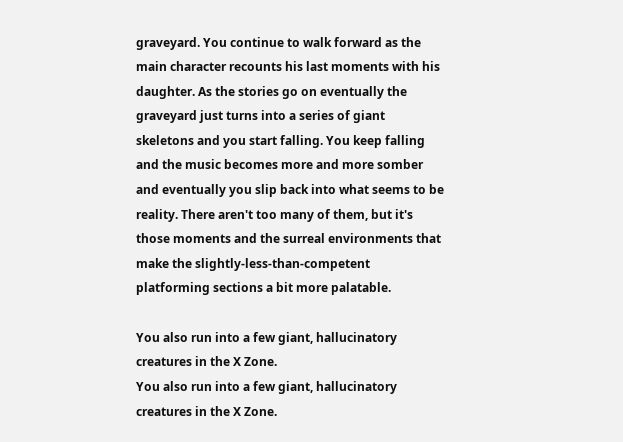graveyard. You continue to walk forward as the main character recounts his last moments with his daughter. As the stories go on eventually the graveyard just turns into a series of giant skeletons and you start falling. You keep falling and the music becomes more and more somber and eventually you slip back into what seems to be reality. There aren't too many of them, but it's those moments and the surreal environments that make the slightly-less-than-competent platforming sections a bit more palatable.

You also run into a few giant, hallucinatory creatures in the X Zone.
You also run into a few giant, hallucinatory creatures in the X Zone.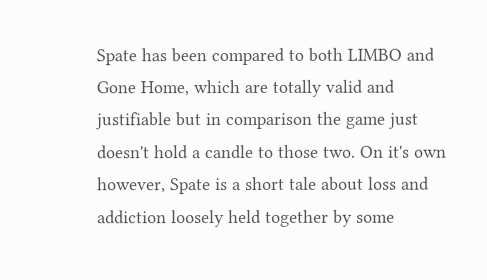Spate has been compared to both LIMBO and Gone Home, which are totally valid and justifiable but in comparison the game just doesn't hold a candle to those two. On it's own however, Spate is a short tale about loss and addiction loosely held together by some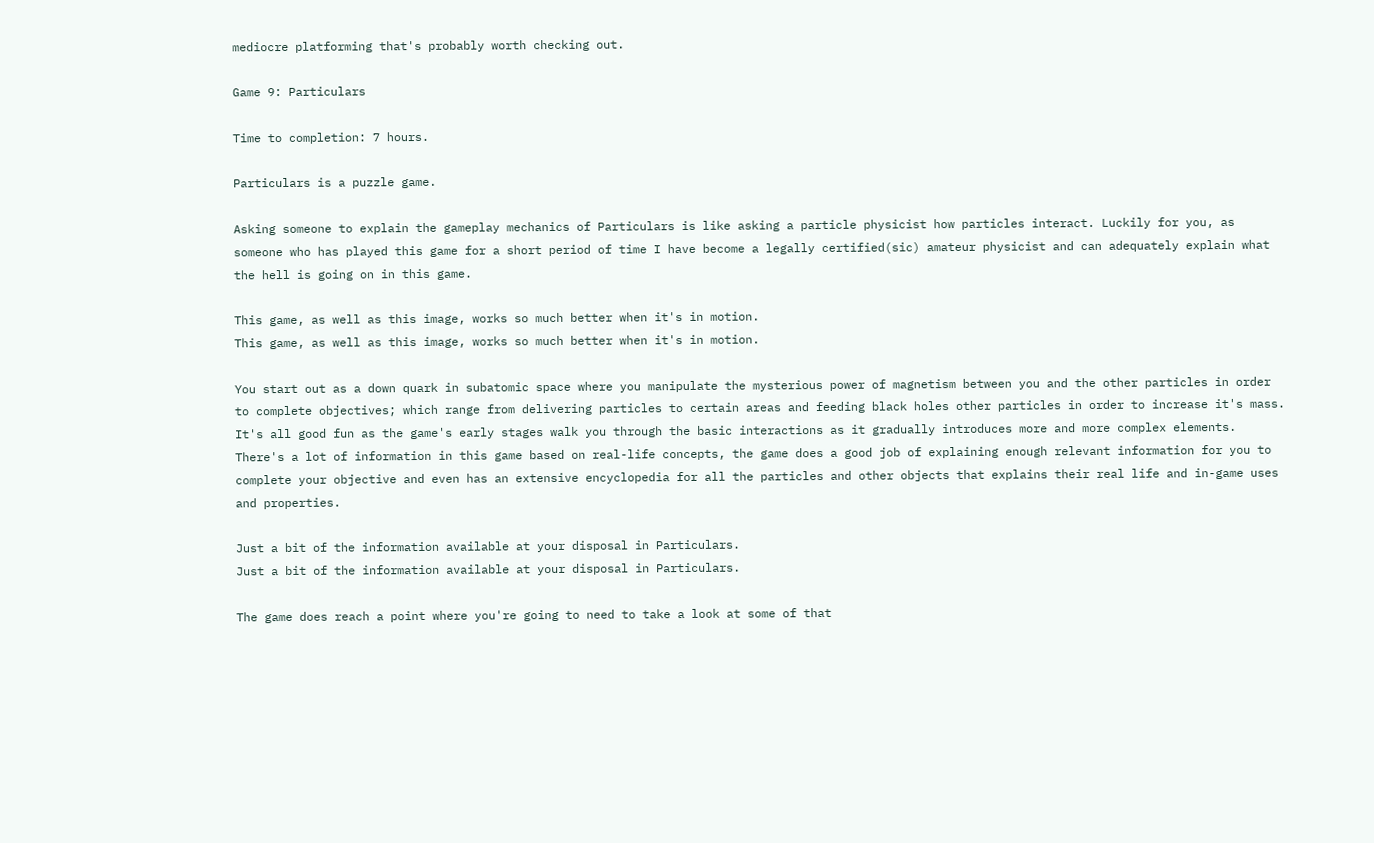mediocre platforming that's probably worth checking out.

Game 9: Particulars

Time to completion: 7 hours.

Particulars is a puzzle game.

Asking someone to explain the gameplay mechanics of Particulars is like asking a particle physicist how particles interact. Luckily for you, as someone who has played this game for a short period of time I have become a legally certified(sic) amateur physicist and can adequately explain what the hell is going on in this game.

This game, as well as this image, works so much better when it's in motion.
This game, as well as this image, works so much better when it's in motion.

You start out as a down quark in subatomic space where you manipulate the mysterious power of magnetism between you and the other particles in order to complete objectives; which range from delivering particles to certain areas and feeding black holes other particles in order to increase it's mass. It's all good fun as the game's early stages walk you through the basic interactions as it gradually introduces more and more complex elements. There's a lot of information in this game based on real-life concepts, the game does a good job of explaining enough relevant information for you to complete your objective and even has an extensive encyclopedia for all the particles and other objects that explains their real life and in-game uses and properties.

Just a bit of the information available at your disposal in Particulars.
Just a bit of the information available at your disposal in Particulars.

The game does reach a point where you're going to need to take a look at some of that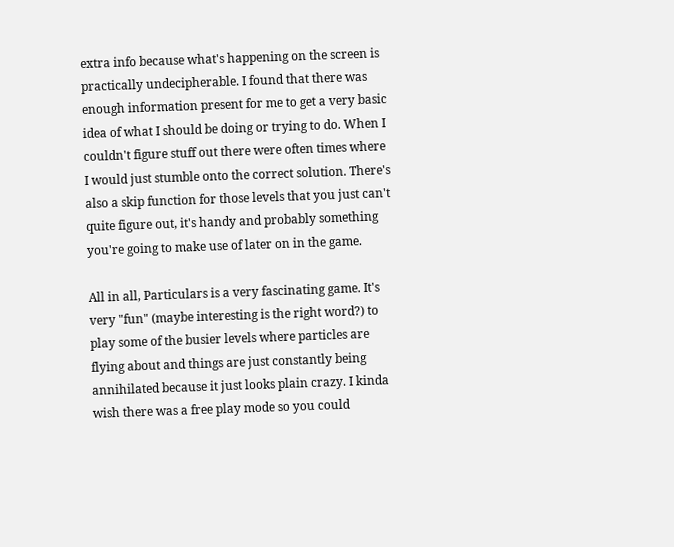extra info because what's happening on the screen is practically undecipherable. I found that there was enough information present for me to get a very basic idea of what I should be doing or trying to do. When I couldn't figure stuff out there were often times where I would just stumble onto the correct solution. There's also a skip function for those levels that you just can't quite figure out, it's handy and probably something you're going to make use of later on in the game.

All in all, Particulars is a very fascinating game. It's very "fun" (maybe interesting is the right word?) to play some of the busier levels where particles are flying about and things are just constantly being annihilated because it just looks plain crazy. I kinda wish there was a free play mode so you could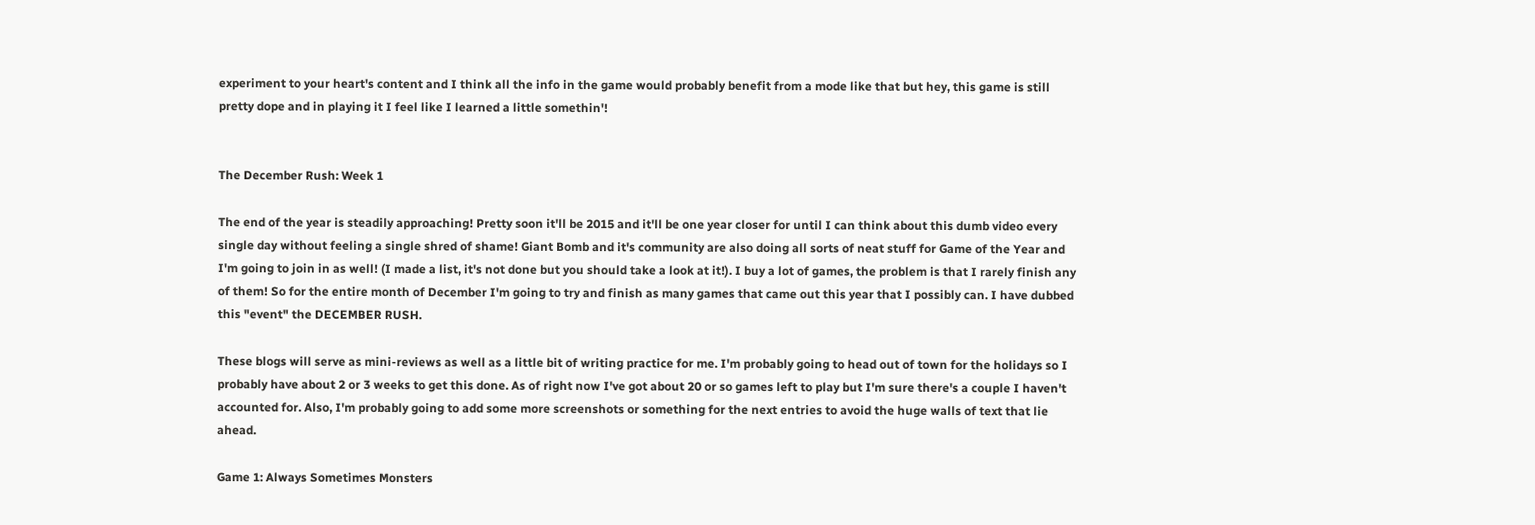experiment to your heart's content and I think all the info in the game would probably benefit from a mode like that but hey, this game is still pretty dope and in playing it I feel like I learned a little somethin'!


The December Rush: Week 1

The end of the year is steadily approaching! Pretty soon it'll be 2015 and it'll be one year closer for until I can think about this dumb video every single day without feeling a single shred of shame! Giant Bomb and it's community are also doing all sorts of neat stuff for Game of the Year and I'm going to join in as well! (I made a list, it's not done but you should take a look at it!). I buy a lot of games, the problem is that I rarely finish any of them! So for the entire month of December I'm going to try and finish as many games that came out this year that I possibly can. I have dubbed this "event" the DECEMBER RUSH.

These blogs will serve as mini-reviews as well as a little bit of writing practice for me. I'm probably going to head out of town for the holidays so I probably have about 2 or 3 weeks to get this done. As of right now I've got about 20 or so games left to play but I'm sure there's a couple I haven't accounted for. Also, I'm probably going to add some more screenshots or something for the next entries to avoid the huge walls of text that lie ahead.

Game 1: Always Sometimes Monsters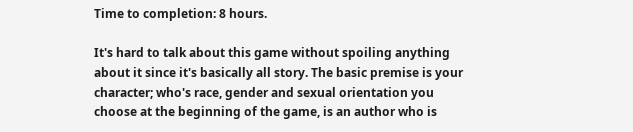Time to completion: 8 hours.

It's hard to talk about this game without spoiling anything about it since it's basically all story. The basic premise is your character; who's race, gender and sexual orientation you choose at the beginning of the game, is an author who is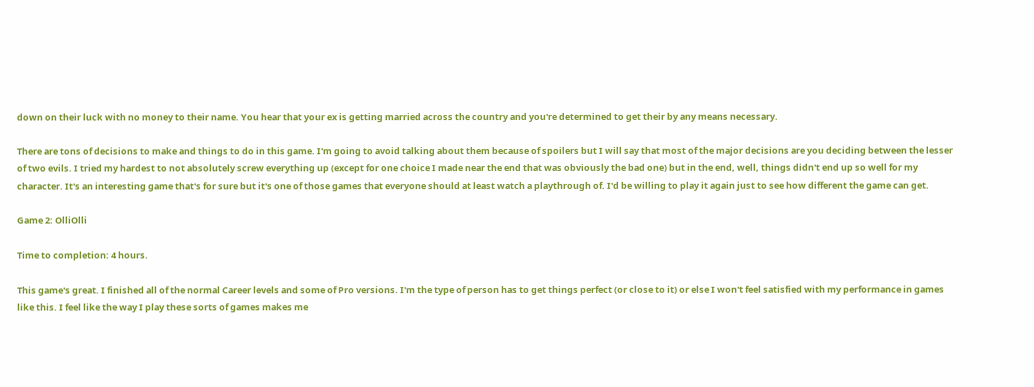down on their luck with no money to their name. You hear that your ex is getting married across the country and you're determined to get their by any means necessary.

There are tons of decisions to make and things to do in this game. I'm going to avoid talking about them because of spoilers but I will say that most of the major decisions are you deciding between the lesser of two evils. I tried my hardest to not absolutely screw everything up (except for one choice I made near the end that was obviously the bad one) but in the end, well, things didn't end up so well for my character. It's an interesting game that's for sure but it's one of those games that everyone should at least watch a playthrough of. I'd be willing to play it again just to see how different the game can get.

Game 2: OlliOlli

Time to completion: 4 hours.

This game's great. I finished all of the normal Career levels and some of Pro versions. I'm the type of person has to get things perfect (or close to it) or else I won't feel satisfied with my performance in games like this. I feel like the way I play these sorts of games makes me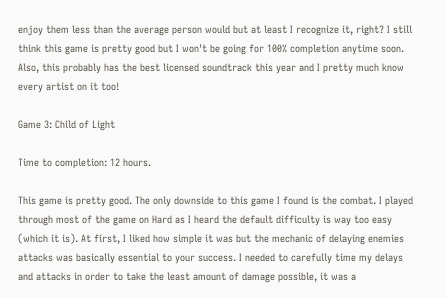enjoy them less than the average person would but at least I recognize it, right? I still think this game is pretty good but I won't be going for 100% completion anytime soon. Also, this probably has the best licensed soundtrack this year and I pretty much know every artist on it too!

Game 3: Child of Light

Time to completion: 12 hours.

This game is pretty good. The only downside to this game I found is the combat. I played through most of the game on Hard as I heard the default difficulty is way too easy (which it is). At first, I liked how simple it was but the mechanic of delaying enemies attacks was basically essential to your success. I needed to carefully time my delays and attacks in order to take the least amount of damage possible, it was a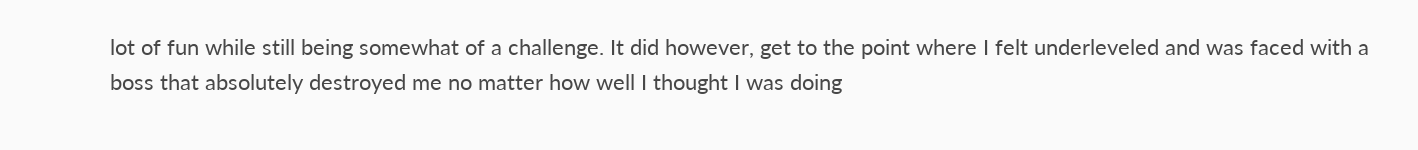lot of fun while still being somewhat of a challenge. It did however, get to the point where I felt underleveled and was faced with a boss that absolutely destroyed me no matter how well I thought I was doing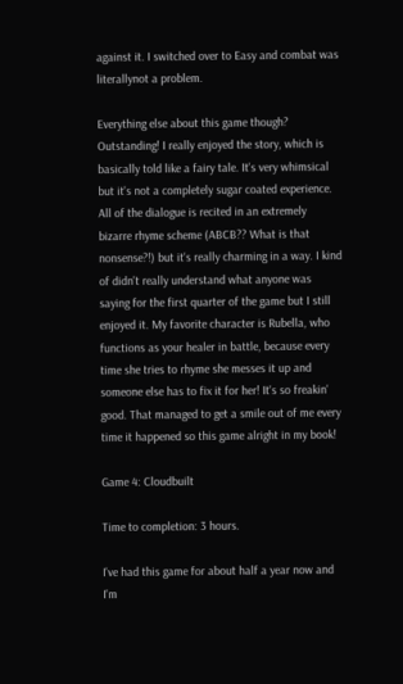against it. I switched over to Easy and combat was literallynot a problem.

Everything else about this game though? Outstanding! I really enjoyed the story, which is basically told like a fairy tale. It's very whimsical but it's not a completely sugar coated experience. All of the dialogue is recited in an extremely bizarre rhyme scheme (ABCB?? What is that nonsense?!) but it's really charming in a way. I kind of didn't really understand what anyone was saying for the first quarter of the game but I still enjoyed it. My favorite character is Rubella, who functions as your healer in battle, because every time she tries to rhyme she messes it up and someone else has to fix it for her! It's so freakin' good. That managed to get a smile out of me every time it happened so this game alright in my book!

Game 4: Cloudbuilt

Time to completion: 3 hours.

I've had this game for about half a year now and I'm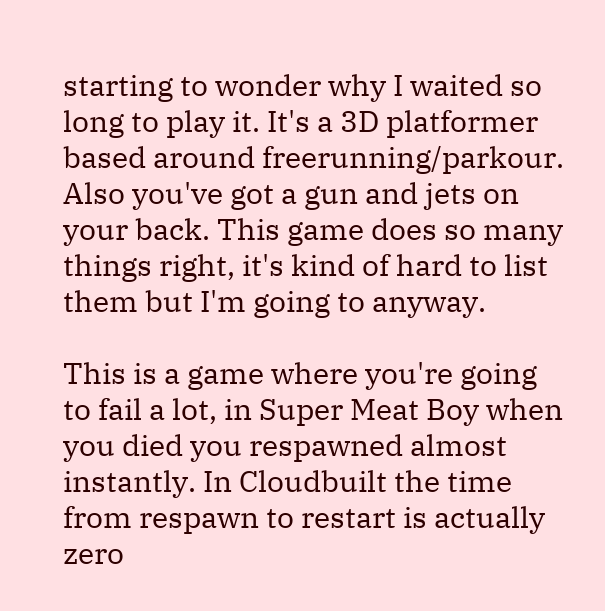starting to wonder why I waited so long to play it. It's a 3D platformer based around freerunning/parkour. Also you've got a gun and jets on your back. This game does so many things right, it's kind of hard to list them but I'm going to anyway.

This is a game where you're going to fail a lot, in Super Meat Boy when you died you respawned almost instantly. In Cloudbuilt the time from respawn to restart is actually zero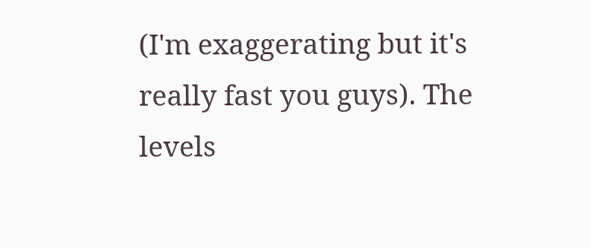(I'm exaggerating but it's really fast you guys). The levels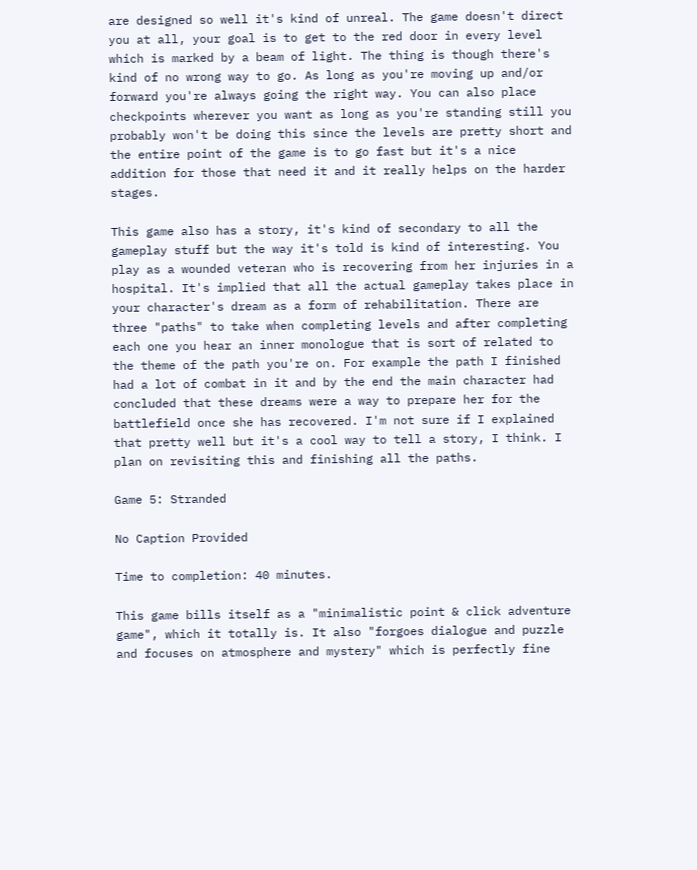are designed so well it's kind of unreal. The game doesn't direct you at all, your goal is to get to the red door in every level which is marked by a beam of light. The thing is though there's kind of no wrong way to go. As long as you're moving up and/or forward you're always going the right way. You can also place checkpoints wherever you want as long as you're standing still you probably won't be doing this since the levels are pretty short and the entire point of the game is to go fast but it's a nice addition for those that need it and it really helps on the harder stages.

This game also has a story, it's kind of secondary to all the gameplay stuff but the way it's told is kind of interesting. You play as a wounded veteran who is recovering from her injuries in a hospital. It's implied that all the actual gameplay takes place in your character's dream as a form of rehabilitation. There are three "paths" to take when completing levels and after completing each one you hear an inner monologue that is sort of related to the theme of the path you're on. For example the path I finished had a lot of combat in it and by the end the main character had concluded that these dreams were a way to prepare her for the battlefield once she has recovered. I'm not sure if I explained that pretty well but it's a cool way to tell a story, I think. I plan on revisiting this and finishing all the paths.

Game 5: Stranded

No Caption Provided

Time to completion: 40 minutes.

This game bills itself as a "minimalistic point & click adventure game", which it totally is. It also "forgoes dialogue and puzzle and focuses on atmosphere and mystery" which is perfectly fine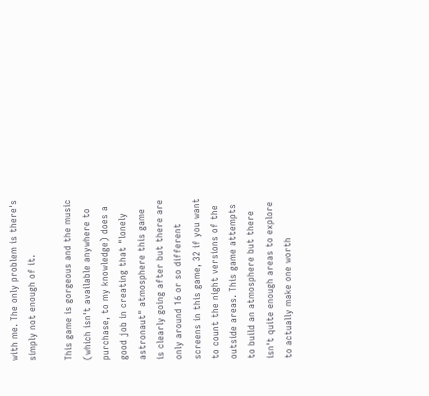with me. The only problem is there's simply not enough of it.

This game is gorgeous and the music (which isn't available anywhere to purchase, to my knowledge) does a good job in creating that "lonely astronaut" atmosphere this game is clearly going after but there are only around 16 or so different screens in this game, 32 if you want to count the night versions of the outside areas. This game attempts to build an atmosphere but there isn't quite enough areas to explore to actually make one worth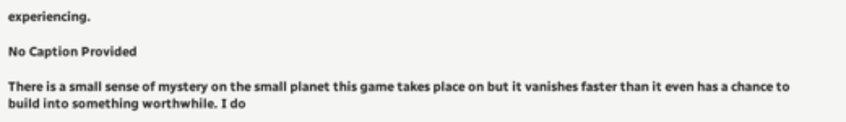experiencing.

No Caption Provided

There is a small sense of mystery on the small planet this game takes place on but it vanishes faster than it even has a chance to build into something worthwhile. I do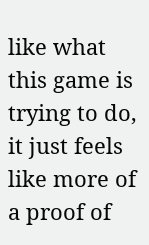like what this game is trying to do, it just feels like more of a proof of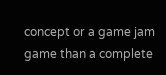concept or a game jam game than a complete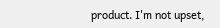product. I'm not upset,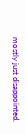mostly just disappointed.